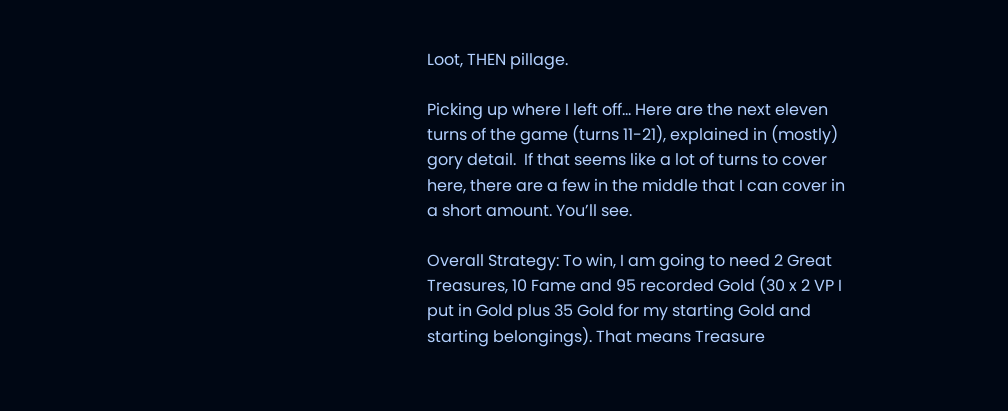Loot, THEN pillage.

Picking up where I left off… Here are the next eleven turns of the game (turns 11-21), explained in (mostly) gory detail.  If that seems like a lot of turns to cover here, there are a few in the middle that I can cover in a short amount. You’ll see.

Overall Strategy: To win, I am going to need 2 Great Treasures, 10 Fame and 95 recorded Gold (30 x 2 VP I put in Gold plus 35 Gold for my starting Gold and starting belongings). That means Treasure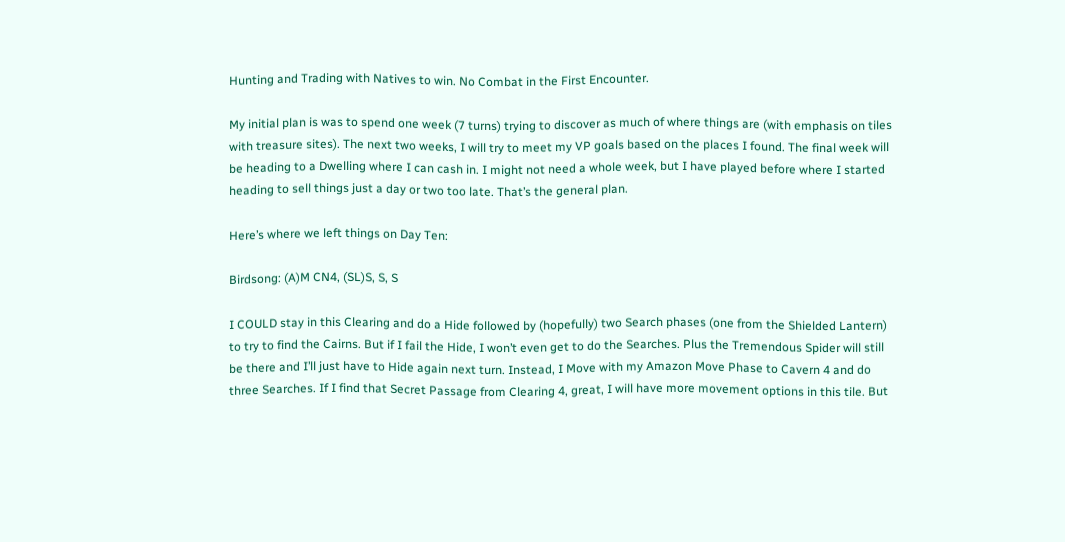Hunting and Trading with Natives to win. No Combat in the First Encounter.

My initial plan is was to spend one week (7 turns) trying to discover as much of where things are (with emphasis on tiles with treasure sites). The next two weeks, I will try to meet my VP goals based on the places I found. The final week will be heading to a Dwelling where I can cash in. I might not need a whole week, but I have played before where I started heading to sell things just a day or two too late. That’s the general plan.

Here’s where we left things on Day Ten:

Birdsong: (A)M CN4, (SL)S, S, S

I COULD stay in this Clearing and do a Hide followed by (hopefully) two Search phases (one from the Shielded Lantern) to try to find the Cairns. But if I fail the Hide, I won’t even get to do the Searches. Plus the Tremendous Spider will still be there and I’ll just have to Hide again next turn. Instead, I Move with my Amazon Move Phase to Cavern 4 and do three Searches. If I find that Secret Passage from Clearing 4, great, I will have more movement options in this tile. But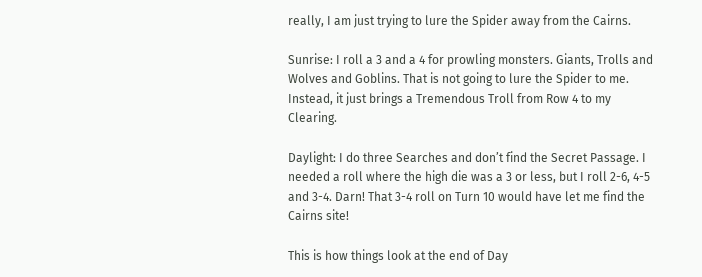really, I am just trying to lure the Spider away from the Cairns.

Sunrise: I roll a 3 and a 4 for prowling monsters. Giants, Trolls and Wolves and Goblins. That is not going to lure the Spider to me. Instead, it just brings a Tremendous Troll from Row 4 to my Clearing.

Daylight: I do three Searches and don’t find the Secret Passage. I needed a roll where the high die was a 3 or less, but I roll 2-6, 4-5 and 3-4. Darn! That 3-4 roll on Turn 10 would have let me find the Cairns site!

This is how things look at the end of Day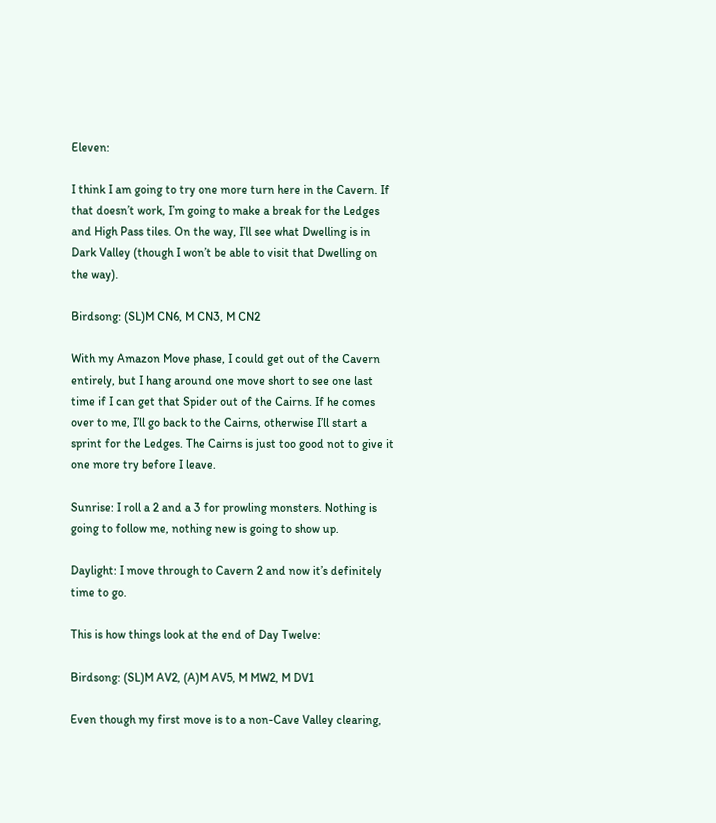Eleven:

I think I am going to try one more turn here in the Cavern. If that doesn’t work, I’m going to make a break for the Ledges and High Pass tiles. On the way, I’ll see what Dwelling is in Dark Valley (though I won’t be able to visit that Dwelling on the way).

Birdsong: (SL)M CN6, M CN3, M CN2

With my Amazon Move phase, I could get out of the Cavern entirely, but I hang around one move short to see one last time if I can get that Spider out of the Cairns. If he comes over to me, I’ll go back to the Cairns, otherwise I’ll start a sprint for the Ledges. The Cairns is just too good not to give it one more try before I leave.

Sunrise: I roll a 2 and a 3 for prowling monsters. Nothing is going to follow me, nothing new is going to show up.

Daylight: I move through to Cavern 2 and now it’s definitely time to go.

This is how things look at the end of Day Twelve:

Birdsong: (SL)M AV2, (A)M AV5, M MW2, M DV1

Even though my first move is to a non-Cave Valley clearing,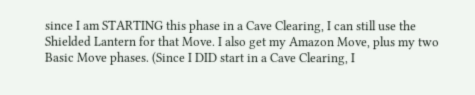since I am STARTING this phase in a Cave Clearing, I can still use the Shielded Lantern for that Move. I also get my Amazon Move, plus my two Basic Move phases. (Since I DID start in a Cave Clearing, I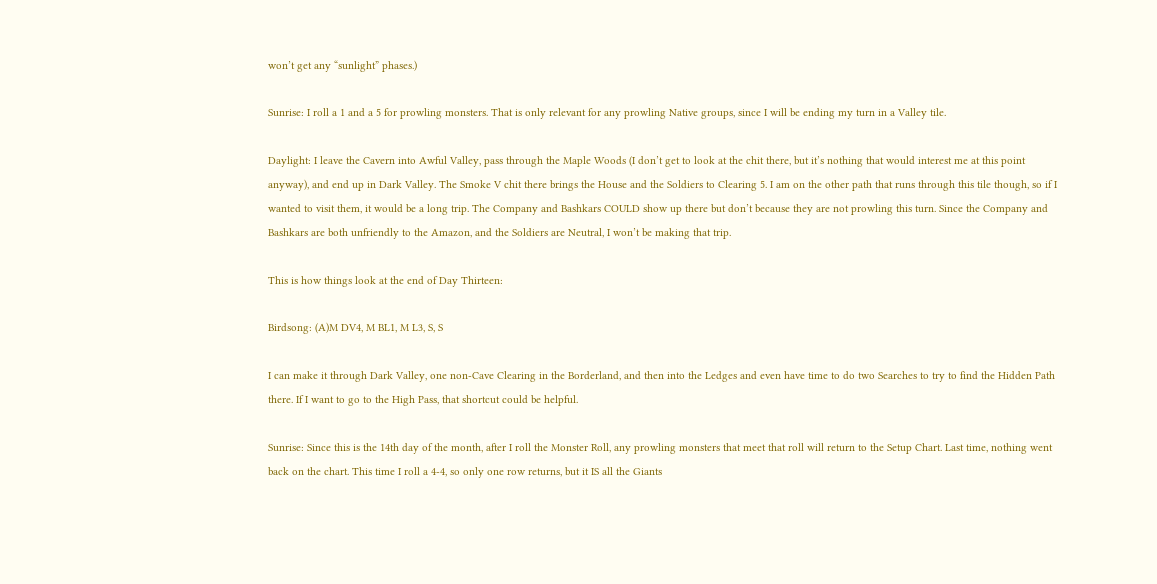won’t get any “sunlight” phases.)

Sunrise: I roll a 1 and a 5 for prowling monsters. That is only relevant for any prowling Native groups, since I will be ending my turn in a Valley tile.

Daylight: I leave the Cavern into Awful Valley, pass through the Maple Woods (I don’t get to look at the chit there, but it’s nothing that would interest me at this point anyway), and end up in Dark Valley. The Smoke V chit there brings the House and the Soldiers to Clearing 5. I am on the other path that runs through this tile though, so if I wanted to visit them, it would be a long trip. The Company and Bashkars COULD show up there but don’t because they are not prowling this turn. Since the Company and Bashkars are both unfriendly to the Amazon, and the Soldiers are Neutral, I won’t be making that trip.

This is how things look at the end of Day Thirteen:

Birdsong: (A)M DV4, M BL1, M L3, S, S

I can make it through Dark Valley, one non-Cave Clearing in the Borderland, and then into the Ledges and even have time to do two Searches to try to find the Hidden Path there. If I want to go to the High Pass, that shortcut could be helpful.

Sunrise: Since this is the 14th day of the month, after I roll the Monster Roll, any prowling monsters that meet that roll will return to the Setup Chart. Last time, nothing went back on the chart. This time I roll a 4-4, so only one row returns, but it IS all the Giants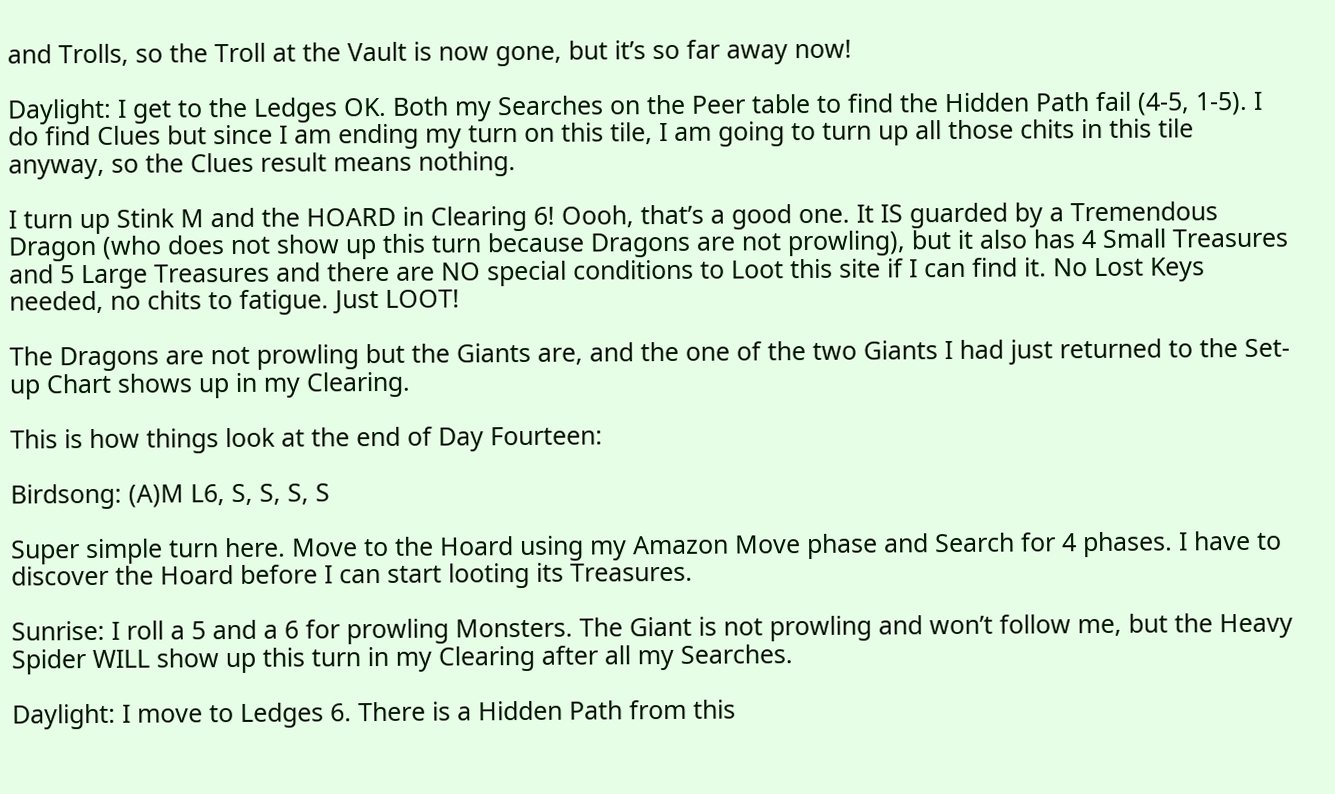and Trolls, so the Troll at the Vault is now gone, but it’s so far away now!

Daylight: I get to the Ledges OK. Both my Searches on the Peer table to find the Hidden Path fail (4-5, 1-5). I do find Clues but since I am ending my turn on this tile, I am going to turn up all those chits in this tile anyway, so the Clues result means nothing.

I turn up Stink M and the HOARD in Clearing 6! Oooh, that’s a good one. It IS guarded by a Tremendous Dragon (who does not show up this turn because Dragons are not prowling), but it also has 4 Small Treasures and 5 Large Treasures and there are NO special conditions to Loot this site if I can find it. No Lost Keys needed, no chits to fatigue. Just LOOT!

The Dragons are not prowling but the Giants are, and the one of the two Giants I had just returned to the Set-up Chart shows up in my Clearing.

This is how things look at the end of Day Fourteen:

Birdsong: (A)M L6, S, S, S, S

Super simple turn here. Move to the Hoard using my Amazon Move phase and Search for 4 phases. I have to discover the Hoard before I can start looting its Treasures.

Sunrise: I roll a 5 and a 6 for prowling Monsters. The Giant is not prowling and won’t follow me, but the Heavy Spider WILL show up this turn in my Clearing after all my Searches.

Daylight: I move to Ledges 6. There is a Hidden Path from this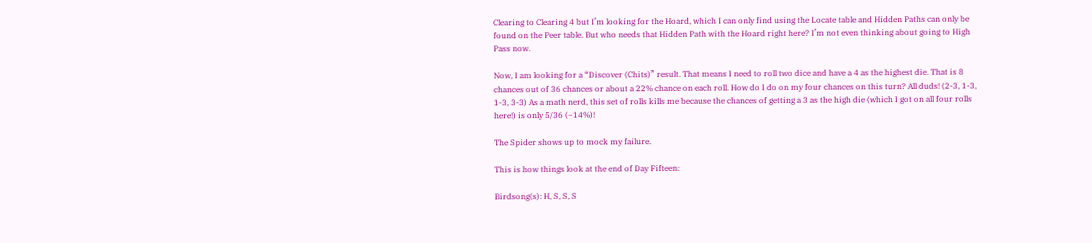Clearing to Clearing 4 but I’m looking for the Hoard, which I can only find using the Locate table and Hidden Paths can only be found on the Peer table. But who needs that Hidden Path with the Hoard right here? I’m not even thinking about going to High Pass now.

Now, I am looking for a “Discover (Chits)” result. That means I need to roll two dice and have a 4 as the highest die. That is 8 chances out of 36 chances or about a 22% chance on each roll. How do I do on my four chances on this turn? All duds! (2-3, 1-3, 1-3, 3-3) As a math nerd, this set of rolls kills me because the chances of getting a 3 as the high die (which I got on all four rolls here!) is only 5/36 (~14%)!

The Spider shows up to mock my failure.

This is how things look at the end of Day Fifteen:

Birdsong(s): H, S, S, S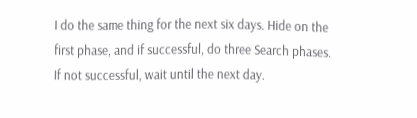I do the same thing for the next six days. Hide on the first phase, and if successful, do three Search phases. If not successful, wait until the next day.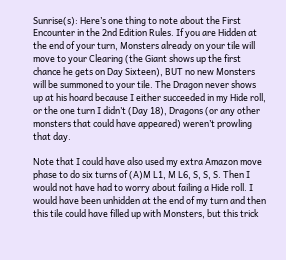Sunrise(s): Here’s one thing to note about the First Encounter in the 2nd Edition Rules. If you are Hidden at the end of your turn, Monsters already on your tile will move to your Clearing (the Giant shows up the first chance he gets on Day Sixteen), BUT no new Monsters will be summoned to your tile. The Dragon never shows up at his hoard because I either succeeded in my Hide roll, or the one turn I didn’t (Day 18), Dragons (or any other monsters that could have appeared) weren’t prowling that day.

Note that I could have also used my extra Amazon move phase to do six turns of (A)M L1, M L6, S, S, S. Then I would not have had to worry about failing a Hide roll. I would have been unhidden at the end of my turn and then this tile could have filled up with Monsters, but this trick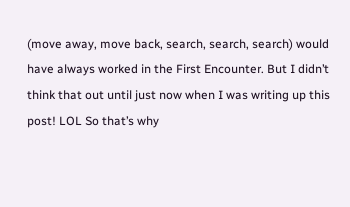(move away, move back, search, search, search) would have always worked in the First Encounter. But I didn’t think that out until just now when I was writing up this post! LOL So that’s why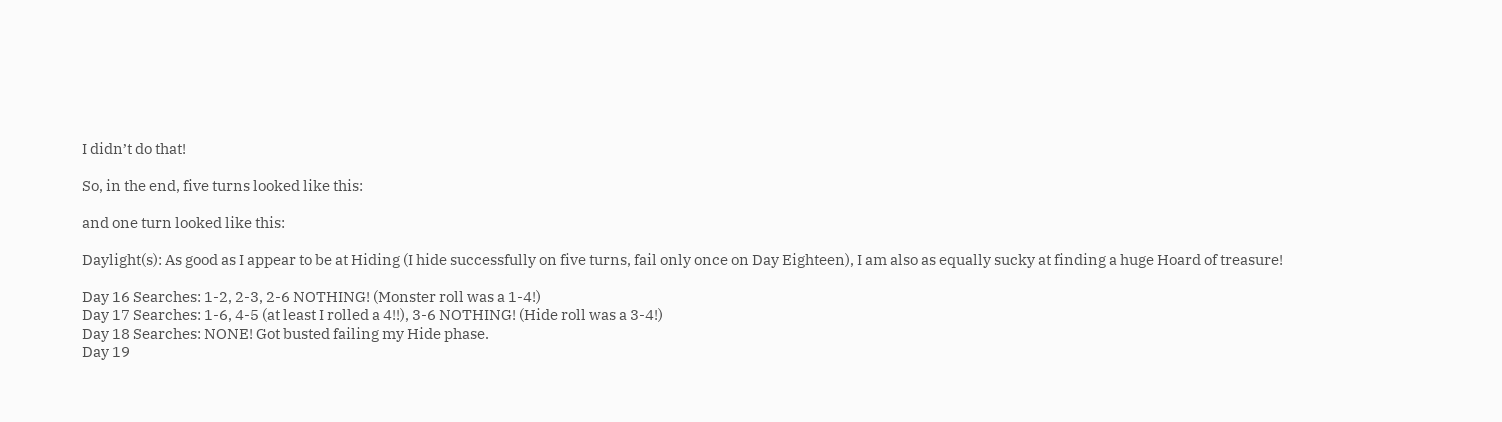I didn’t do that!

So, in the end, five turns looked like this:

and one turn looked like this:

Daylight(s): As good as I appear to be at Hiding (I hide successfully on five turns, fail only once on Day Eighteen), I am also as equally sucky at finding a huge Hoard of treasure!

Day 16 Searches: 1-2, 2-3, 2-6 NOTHING! (Monster roll was a 1-4!)
Day 17 Searches: 1-6, 4-5 (at least I rolled a 4!!), 3-6 NOTHING! (Hide roll was a 3-4!)
Day 18 Searches: NONE! Got busted failing my Hide phase.
Day 19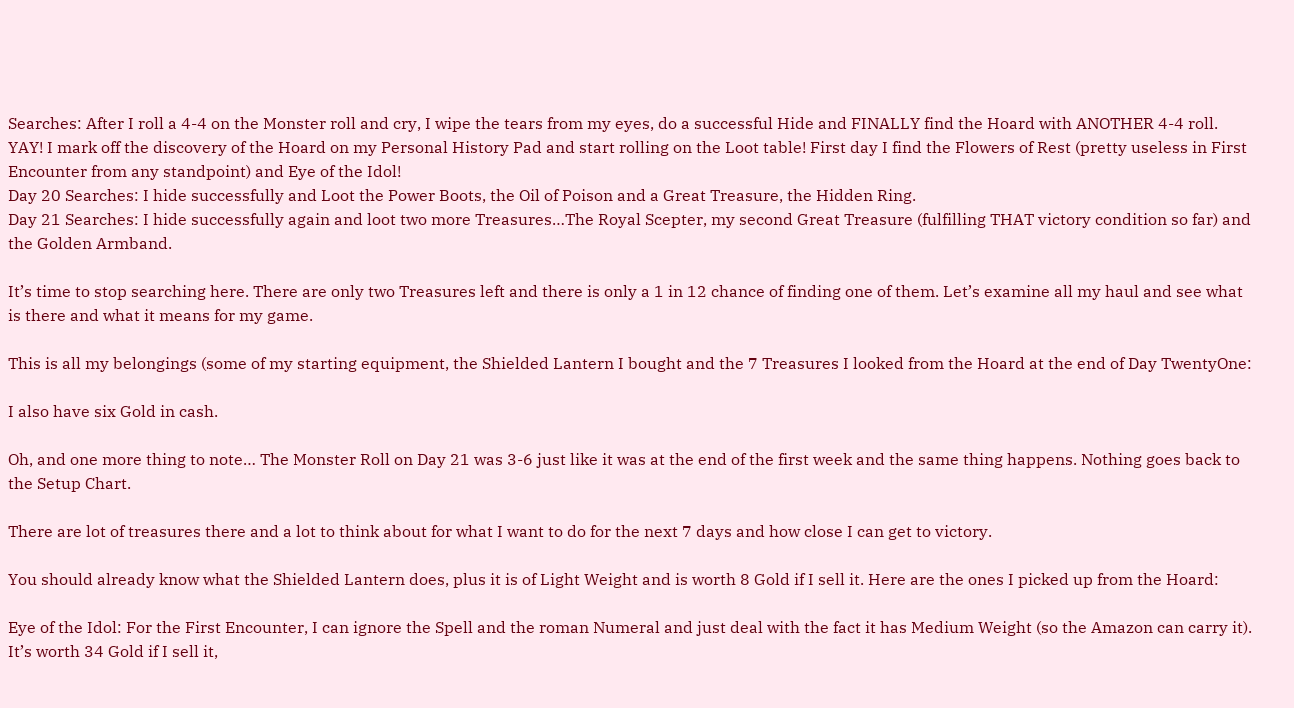Searches: After I roll a 4-4 on the Monster roll and cry, I wipe the tears from my eyes, do a successful Hide and FINALLY find the Hoard with ANOTHER 4-4 roll. YAY! I mark off the discovery of the Hoard on my Personal History Pad and start rolling on the Loot table! First day I find the Flowers of Rest (pretty useless in First Encounter from any standpoint) and Eye of the Idol!
Day 20 Searches: I hide successfully and Loot the Power Boots, the Oil of Poison and a Great Treasure, the Hidden Ring.
Day 21 Searches: I hide successfully again and loot two more Treasures…The Royal Scepter, my second Great Treasure (fulfilling THAT victory condition so far) and the Golden Armband.

It’s time to stop searching here. There are only two Treasures left and there is only a 1 in 12 chance of finding one of them. Let’s examine all my haul and see what is there and what it means for my game.

This is all my belongings (some of my starting equipment, the Shielded Lantern I bought and the 7 Treasures I looked from the Hoard at the end of Day TwentyOne:

I also have six Gold in cash.

Oh, and one more thing to note… The Monster Roll on Day 21 was 3-6 just like it was at the end of the first week and the same thing happens. Nothing goes back to the Setup Chart.

There are lot of treasures there and a lot to think about for what I want to do for the next 7 days and how close I can get to victory.

You should already know what the Shielded Lantern does, plus it is of Light Weight and is worth 8 Gold if I sell it. Here are the ones I picked up from the Hoard:

Eye of the Idol: For the First Encounter, I can ignore the Spell and the roman Numeral and just deal with the fact it has Medium Weight (so the Amazon can carry it). It’s worth 34 Gold if I sell it,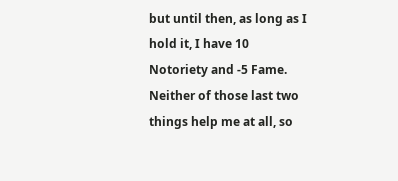but until then, as long as I hold it, I have 10 Notoriety and -5 Fame. Neither of those last two things help me at all, so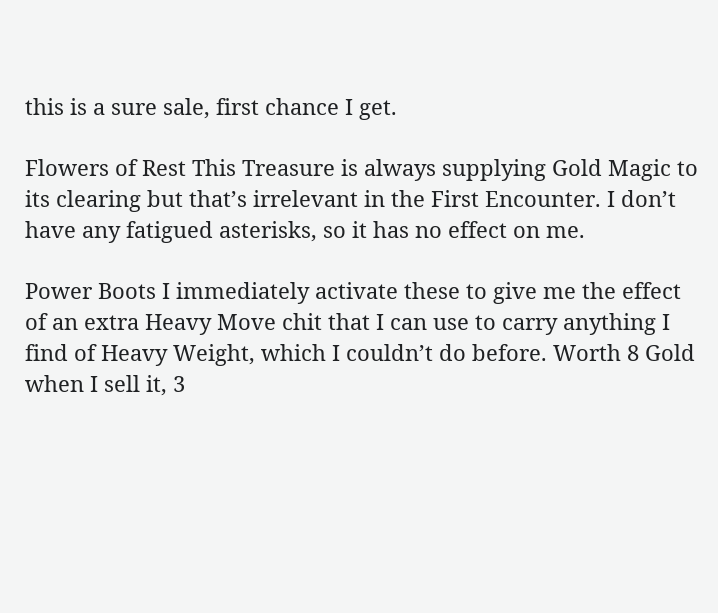this is a sure sale, first chance I get.

Flowers of Rest This Treasure is always supplying Gold Magic to its clearing but that’s irrelevant in the First Encounter. I don’t have any fatigued asterisks, so it has no effect on me.

Power Boots I immediately activate these to give me the effect of an extra Heavy Move chit that I can use to carry anything I find of Heavy Weight, which I couldn’t do before. Worth 8 Gold when I sell it, 3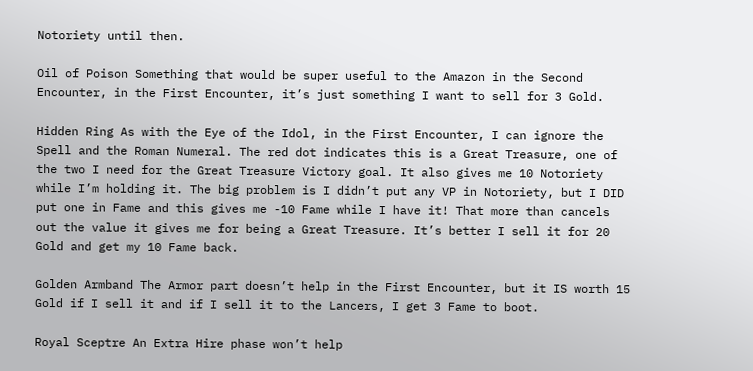Notoriety until then.

Oil of Poison Something that would be super useful to the Amazon in the Second Encounter, in the First Encounter, it’s just something I want to sell for 3 Gold.

Hidden Ring As with the Eye of the Idol, in the First Encounter, I can ignore the Spell and the Roman Numeral. The red dot indicates this is a Great Treasure, one of the two I need for the Great Treasure Victory goal. It also gives me 10 Notoriety while I’m holding it. The big problem is I didn’t put any VP in Notoriety, but I DID put one in Fame and this gives me -10 Fame while I have it! That more than cancels out the value it gives me for being a Great Treasure. It’s better I sell it for 20 Gold and get my 10 Fame back.

Golden Armband The Armor part doesn’t help in the First Encounter, but it IS worth 15 Gold if I sell it and if I sell it to the Lancers, I get 3 Fame to boot.

Royal Sceptre An Extra Hire phase won’t help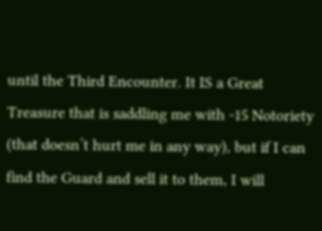until the Third Encounter. It IS a Great Treasure that is saddling me with -15 Notoriety (that doesn’t hurt me in any way), but if I can find the Guard and sell it to them, I will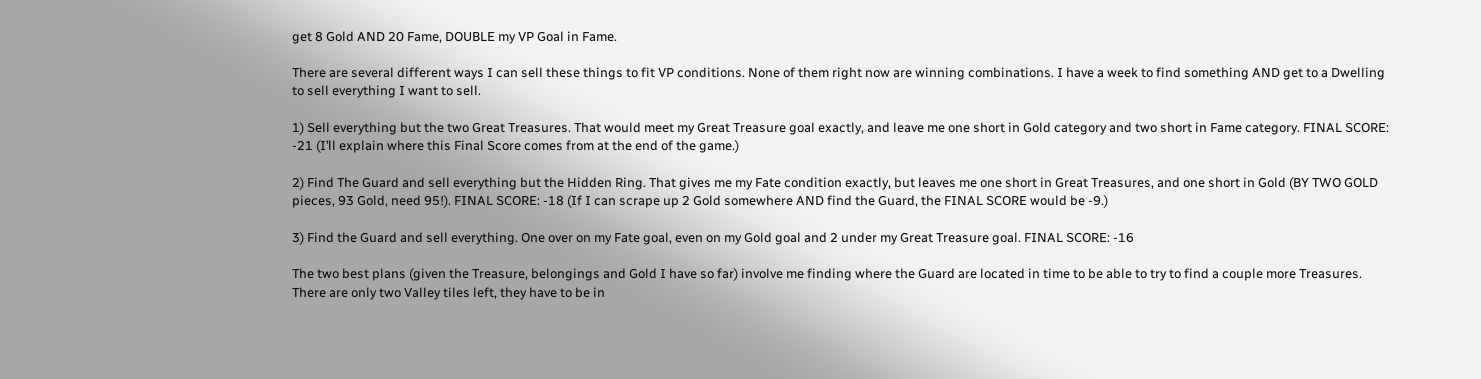get 8 Gold AND 20 Fame, DOUBLE my VP Goal in Fame.

There are several different ways I can sell these things to fit VP conditions. None of them right now are winning combinations. I have a week to find something AND get to a Dwelling to sell everything I want to sell.

1) Sell everything but the two Great Treasures. That would meet my Great Treasure goal exactly, and leave me one short in Gold category and two short in Fame category. FINAL SCORE: -21 (I’ll explain where this Final Score comes from at the end of the game.)

2) Find The Guard and sell everything but the Hidden Ring. That gives me my Fate condition exactly, but leaves me one short in Great Treasures, and one short in Gold (BY TWO GOLD pieces, 93 Gold, need 95!). FINAL SCORE: -18 (If I can scrape up 2 Gold somewhere AND find the Guard, the FINAL SCORE would be -9.)

3) Find the Guard and sell everything. One over on my Fate goal, even on my Gold goal and 2 under my Great Treasure goal. FINAL SCORE: -16

The two best plans (given the Treasure, belongings and Gold I have so far) involve me finding where the Guard are located in time to be able to try to find a couple more Treasures. There are only two Valley tiles left, they have to be in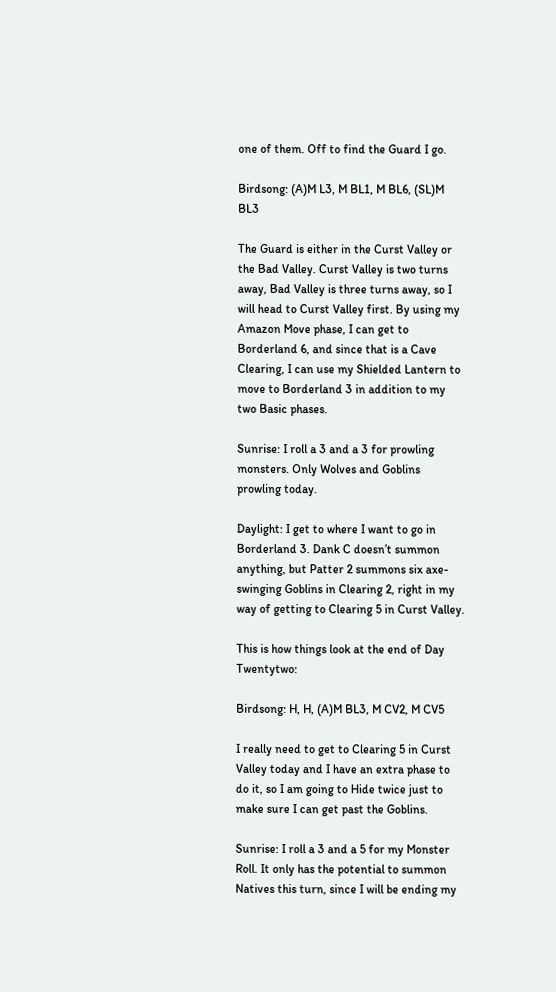one of them. Off to find the Guard I go.

Birdsong: (A)M L3, M BL1, M BL6, (SL)M BL3

The Guard is either in the Curst Valley or the Bad Valley. Curst Valley is two turns away, Bad Valley is three turns away, so I will head to Curst Valley first. By using my Amazon Move phase, I can get to Borderland 6, and since that is a Cave Clearing, I can use my Shielded Lantern to move to Borderland 3 in addition to my two Basic phases.

Sunrise: I roll a 3 and a 3 for prowling monsters. Only Wolves and Goblins prowling today.

Daylight: I get to where I want to go in Borderland 3. Dank C doesn’t summon anything, but Patter 2 summons six axe-swinging Goblins in Clearing 2, right in my way of getting to Clearing 5 in Curst Valley.

This is how things look at the end of Day Twentytwo:

Birdsong: H, H, (A)M BL3, M CV2, M CV5

I really need to get to Clearing 5 in Curst Valley today and I have an extra phase to do it, so I am going to Hide twice just to make sure I can get past the Goblins.

Sunrise: I roll a 3 and a 5 for my Monster Roll. It only has the potential to summon Natives this turn, since I will be ending my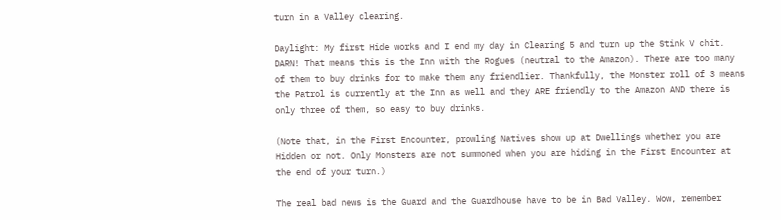turn in a Valley clearing.

Daylight: My first Hide works and I end my day in Clearing 5 and turn up the Stink V chit. DARN! That means this is the Inn with the Rogues (neutral to the Amazon). There are too many of them to buy drinks for to make them any friendlier. Thankfully, the Monster roll of 3 means the Patrol is currently at the Inn as well and they ARE friendly to the Amazon AND there is only three of them, so easy to buy drinks.

(Note that, in the First Encounter, prowling Natives show up at Dwellings whether you are Hidden or not. Only Monsters are not summoned when you are hiding in the First Encounter at the end of your turn.)

The real bad news is the Guard and the Guardhouse have to be in Bad Valley. Wow, remember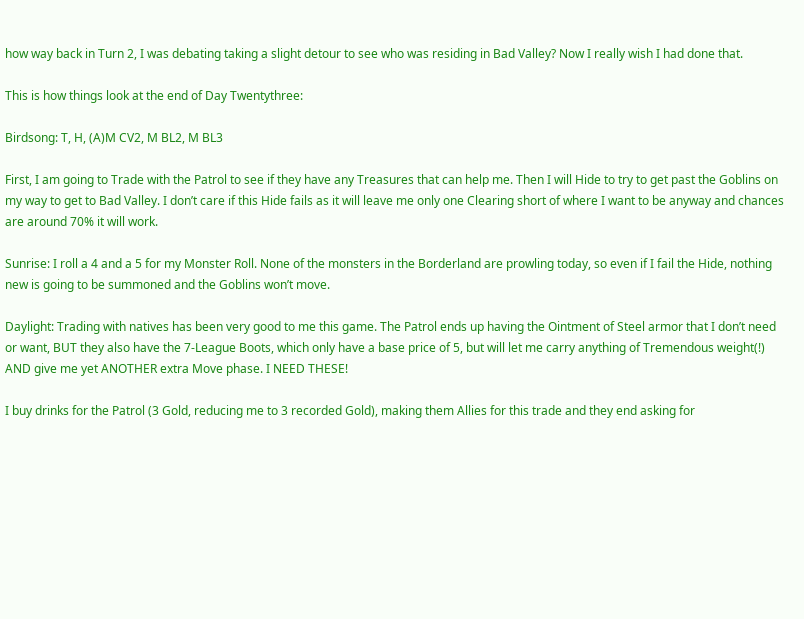how way back in Turn 2, I was debating taking a slight detour to see who was residing in Bad Valley? Now I really wish I had done that.

This is how things look at the end of Day Twentythree:

Birdsong: T, H, (A)M CV2, M BL2, M BL3

First, I am going to Trade with the Patrol to see if they have any Treasures that can help me. Then I will Hide to try to get past the Goblins on my way to get to Bad Valley. I don’t care if this Hide fails as it will leave me only one Clearing short of where I want to be anyway and chances are around 70% it will work.

Sunrise: I roll a 4 and a 5 for my Monster Roll. None of the monsters in the Borderland are prowling today, so even if I fail the Hide, nothing new is going to be summoned and the Goblins won’t move.

Daylight: Trading with natives has been very good to me this game. The Patrol ends up having the Ointment of Steel armor that I don’t need or want, BUT they also have the 7-League Boots, which only have a base price of 5, but will let me carry anything of Tremendous weight(!) AND give me yet ANOTHER extra Move phase. I NEED THESE!

I buy drinks for the Patrol (3 Gold, reducing me to 3 recorded Gold), making them Allies for this trade and they end asking for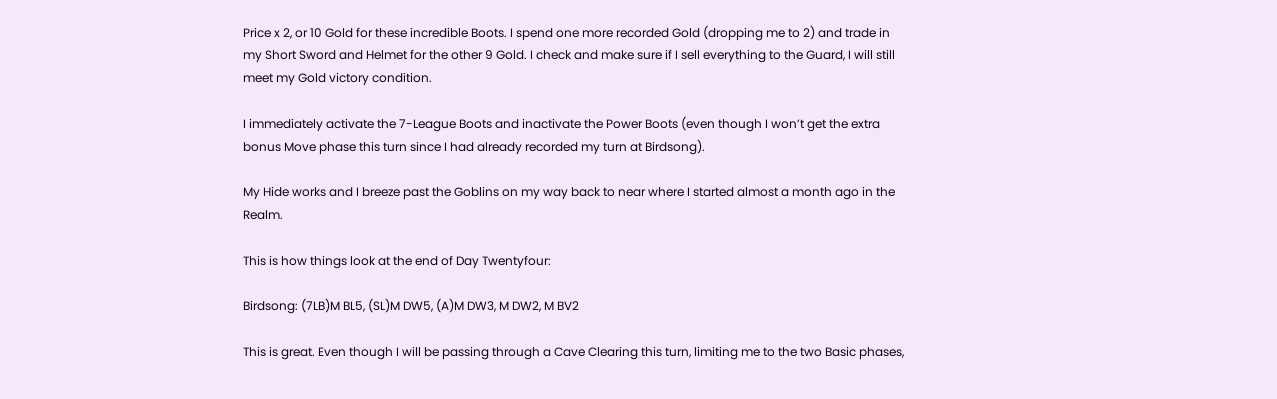Price x 2, or 10 Gold for these incredible Boots. I spend one more recorded Gold (dropping me to 2) and trade in my Short Sword and Helmet for the other 9 Gold. I check and make sure if I sell everything to the Guard, I will still meet my Gold victory condition.

I immediately activate the 7-League Boots and inactivate the Power Boots (even though I won’t get the extra bonus Move phase this turn since I had already recorded my turn at Birdsong).

My Hide works and I breeze past the Goblins on my way back to near where I started almost a month ago in the Realm.

This is how things look at the end of Day Twentyfour:

Birdsong: (7LB)M BL5, (SL)M DW5, (A)M DW3, M DW2, M BV2

This is great. Even though I will be passing through a Cave Clearing this turn, limiting me to the two Basic phases,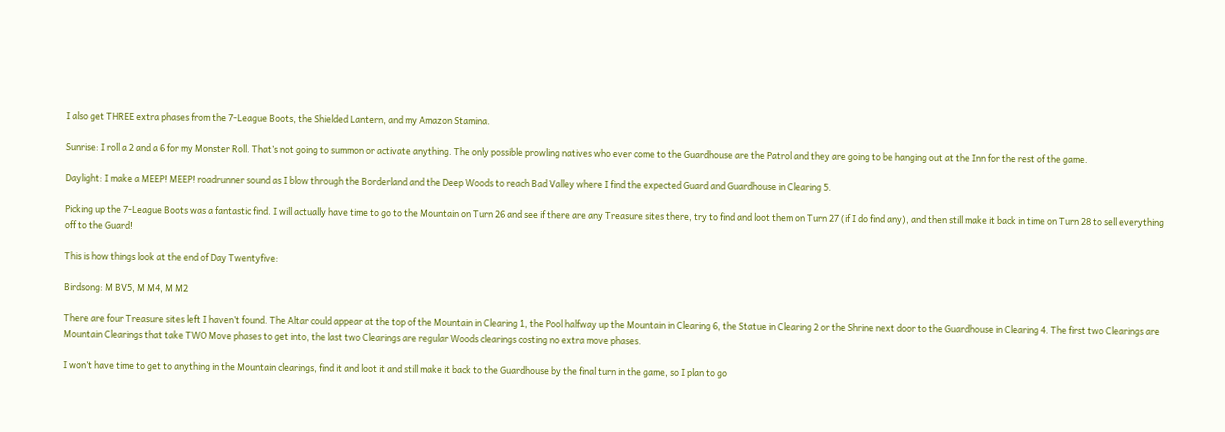I also get THREE extra phases from the 7-League Boots, the Shielded Lantern, and my Amazon Stamina.

Sunrise: I roll a 2 and a 6 for my Monster Roll. That’s not going to summon or activate anything. The only possible prowling natives who ever come to the Guardhouse are the Patrol and they are going to be hanging out at the Inn for the rest of the game.

Daylight: I make a MEEP! MEEP! roadrunner sound as I blow through the Borderland and the Deep Woods to reach Bad Valley where I find the expected Guard and Guardhouse in Clearing 5.

Picking up the 7-League Boots was a fantastic find. I will actually have time to go to the Mountain on Turn 26 and see if there are any Treasure sites there, try to find and loot them on Turn 27 (if I do find any), and then still make it back in time on Turn 28 to sell everything off to the Guard!

This is how things look at the end of Day Twentyfive:

Birdsong: M BV5, M M4, M M2

There are four Treasure sites left I haven’t found. The Altar could appear at the top of the Mountain in Clearing 1, the Pool halfway up the Mountain in Clearing 6, the Statue in Clearing 2 or the Shrine next door to the Guardhouse in Clearing 4. The first two Clearings are Mountain Clearings that take TWO Move phases to get into, the last two Clearings are regular Woods clearings costing no extra move phases.

I won’t have time to get to anything in the Mountain clearings, find it and loot it and still make it back to the Guardhouse by the final turn in the game, so I plan to go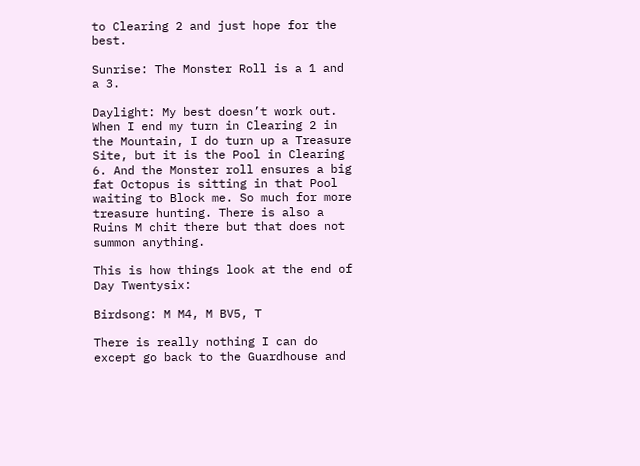to Clearing 2 and just hope for the best.

Sunrise: The Monster Roll is a 1 and a 3.

Daylight: My best doesn’t work out. When I end my turn in Clearing 2 in the Mountain, I do turn up a Treasure Site, but it is the Pool in Clearing 6. And the Monster roll ensures a big fat Octopus is sitting in that Pool waiting to Block me. So much for more treasure hunting. There is also a Ruins M chit there but that does not summon anything.

This is how things look at the end of Day Twentysix:

Birdsong: M M4, M BV5, T

There is really nothing I can do except go back to the Guardhouse and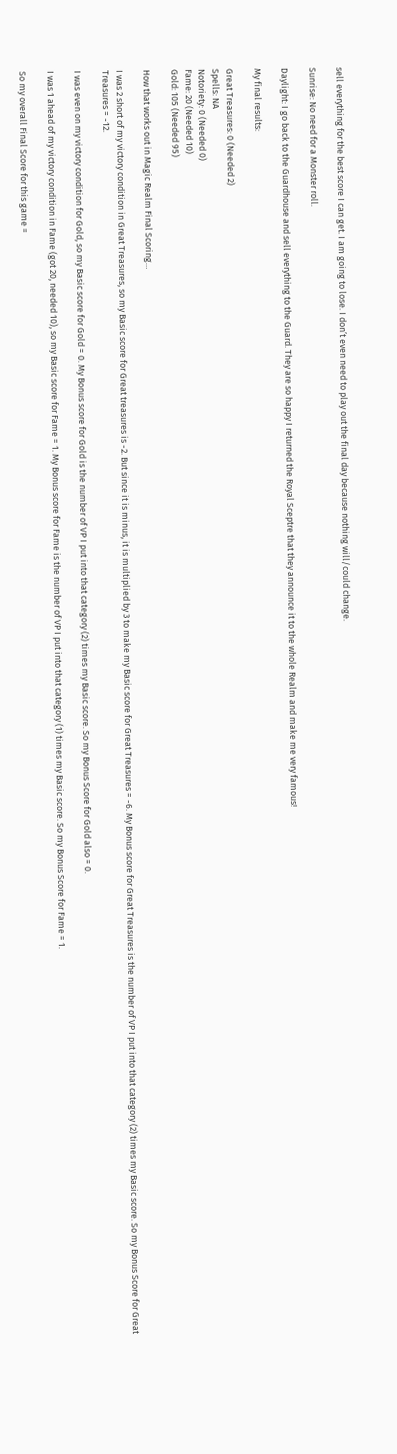sell everything for the best score I can get. I am going to lose. I don’t even need to play out the final day because nothing will/could change.

Sunrise: No need for a Monster roll.

Daylight: I go back to the Guardhouse and sell everything to the Guard. They are so happy I returned the Royal Sceptre that they announce it to the whole Realm and make me very famous!

My final results:

Great Treasures: 0 (Needed 2)
Spells: NA
Notoriety: 0 (Needed 0)
Fame: 20 (Needed 10)
Gold: 105 (Needed 95)

How that works out in Magic Realm Final Scoring…

I was 2 short of my victory condition in Great Treasures, so my Basic score for Great treasures is -2. But since it is minus, it is multiplied by 3 to make my Basic score for Great Treasures = -6. My Bonus score for Great Treasures is the number of VP I put into that category (2) times my Basic score. So my Bonus Score for Great Treasures = -12.

I was even on my victory condition for Gold, so my Basic score for Gold = 0. My Bonus score for Gold is the number of VP I put into that category (2) times my Basic score. So my Bonus Score for Gold also = 0.

I was 1 ahead of my victory condition in Fame (got 20, needed 10), so my Basic score for Fame = 1. My Bonus score for Fame is the number of VP I put into that category (1) times my Basic score. So my Bonus Score for Fame = 1.

So my overall Final Score for this game =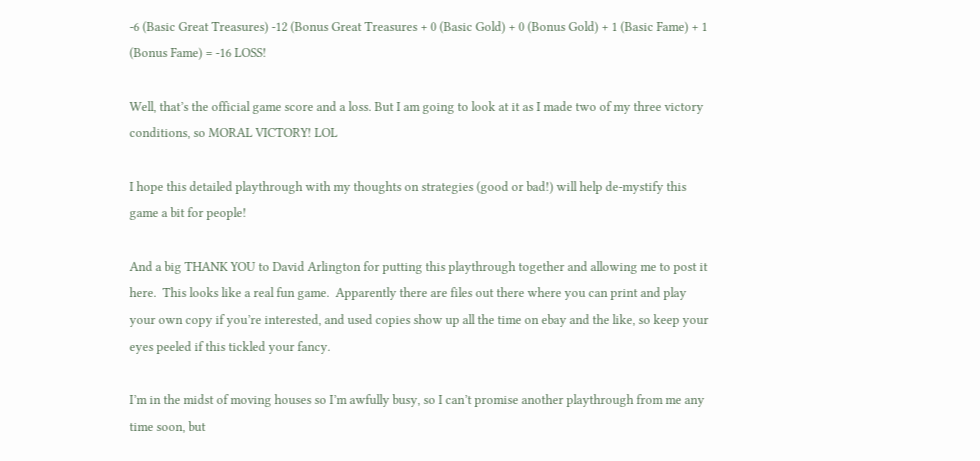-6 (Basic Great Treasures) -12 (Bonus Great Treasures + 0 (Basic Gold) + 0 (Bonus Gold) + 1 (Basic Fame) + 1 (Bonus Fame) = -16 LOSS!

Well, that’s the official game score and a loss. But I am going to look at it as I made two of my three victory conditions, so MORAL VICTORY! LOL

I hope this detailed playthrough with my thoughts on strategies (good or bad!) will help de-mystify this game a bit for people!

And a big THANK YOU to David Arlington for putting this playthrough together and allowing me to post it here.  This looks like a real fun game.  Apparently there are files out there where you can print and play your own copy if you’re interested, and used copies show up all the time on ebay and the like, so keep your eyes peeled if this tickled your fancy.

I’m in the midst of moving houses so I’m awfully busy, so I can’t promise another playthrough from me any time soon, but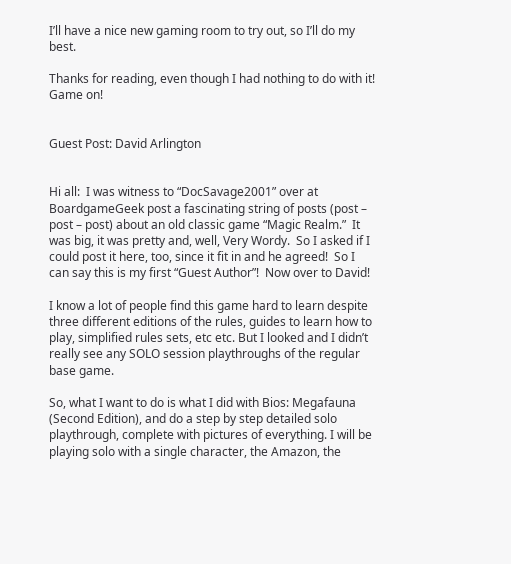I’ll have a nice new gaming room to try out, so I’ll do my best.

Thanks for reading, even though I had nothing to do with it!  Game on!


Guest Post: David Arlington


Hi all:  I was witness to “DocSavage2001” over at BoardgameGeek post a fascinating string of posts (post – post – post) about an old classic game “Magic Realm.”  It was big, it was pretty and, well, Very Wordy.  So I asked if I could post it here, too, since it fit in and he agreed!  So I can say this is my first “Guest Author”!  Now over to David!

I know a lot of people find this game hard to learn despite three different editions of the rules, guides to learn how to play, simplified rules sets, etc etc. But I looked and I didn’t really see any SOLO session playthroughs of the regular base game.

So, what I want to do is what I did with Bios: Megafauna (Second Edition), and do a step by step detailed solo playthrough, complete with pictures of everything. I will be playing solo with a single character, the Amazon, the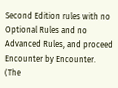Second Edition rules with no Optional Rules and no Advanced Rules, and proceed Encounter by Encounter. (The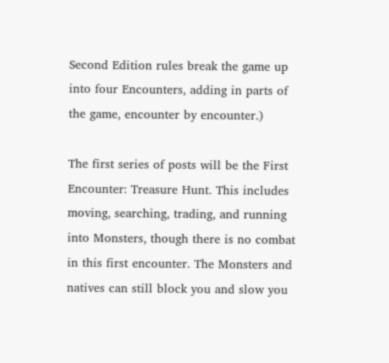Second Edition rules break the game up into four Encounters, adding in parts of the game, encounter by encounter.)

The first series of posts will be the First Encounter: Treasure Hunt. This includes moving, searching, trading, and running into Monsters, though there is no combat in this first encounter. The Monsters and natives can still block you and slow you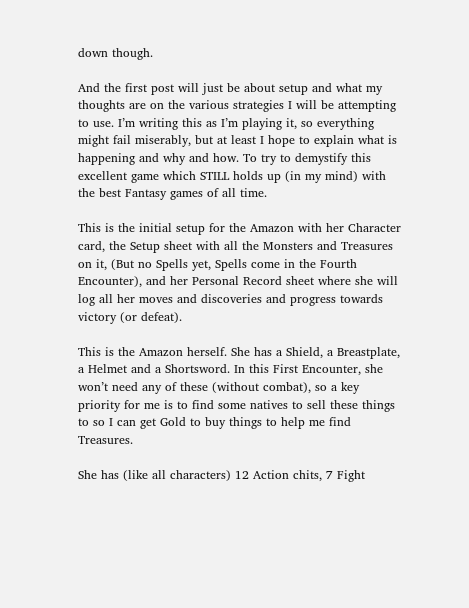down though.

And the first post will just be about setup and what my thoughts are on the various strategies I will be attempting to use. I’m writing this as I’m playing it, so everything might fail miserably, but at least I hope to explain what is happening and why and how. To try to demystify this excellent game which STILL holds up (in my mind) with the best Fantasy games of all time.

This is the initial setup for the Amazon with her Character card, the Setup sheet with all the Monsters and Treasures on it, (But no Spells yet, Spells come in the Fourth Encounter), and her Personal Record sheet where she will log all her moves and discoveries and progress towards victory (or defeat).

This is the Amazon herself. She has a Shield, a Breastplate, a Helmet and a Shortsword. In this First Encounter, she won’t need any of these (without combat), so a key priority for me is to find some natives to sell these things to so I can get Gold to buy things to help me find Treasures.

She has (like all characters) 12 Action chits, 7 Fight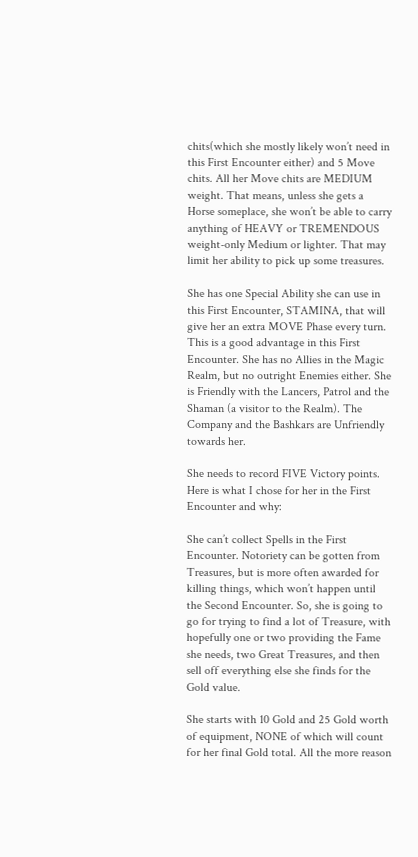chits(which she mostly likely won’t need in this First Encounter either) and 5 Move chits. All her Move chits are MEDIUM weight. That means, unless she gets a Horse someplace, she won’t be able to carry anything of HEAVY or TREMENDOUS weight-only Medium or lighter. That may limit her ability to pick up some treasures.

She has one Special Ability she can use in this First Encounter, STAMINA, that will give her an extra MOVE Phase every turn. This is a good advantage in this First Encounter. She has no Allies in the Magic Realm, but no outright Enemies either. She is Friendly with the Lancers, Patrol and the Shaman (a visitor to the Realm). The Company and the Bashkars are Unfriendly towards her.

She needs to record FIVE Victory points. Here is what I chose for her in the First Encounter and why:

She can’t collect Spells in the First Encounter. Notoriety can be gotten from Treasures, but is more often awarded for killing things, which won’t happen until the Second Encounter. So, she is going to go for trying to find a lot of Treasure, with hopefully one or two providing the Fame she needs, two Great Treasures, and then sell off everything else she finds for the Gold value.

She starts with 10 Gold and 25 Gold worth of equipment, NONE of which will count for her final Gold total. All the more reason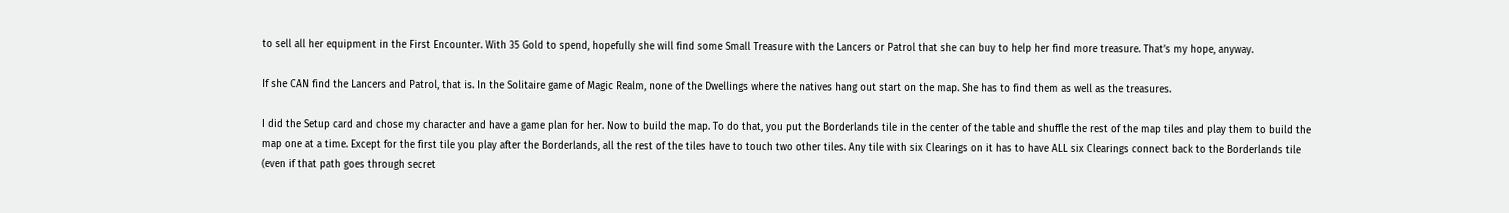to sell all her equipment in the First Encounter. With 35 Gold to spend, hopefully she will find some Small Treasure with the Lancers or Patrol that she can buy to help her find more treasure. That’s my hope, anyway.

If she CAN find the Lancers and Patrol, that is. In the Solitaire game of Magic Realm, none of the Dwellings where the natives hang out start on the map. She has to find them as well as the treasures.

I did the Setup card and chose my character and have a game plan for her. Now to build the map. To do that, you put the Borderlands tile in the center of the table and shuffle the rest of the map tiles and play them to build the map one at a time. Except for the first tile you play after the Borderlands, all the rest of the tiles have to touch two other tiles. Any tile with six Clearings on it has to have ALL six Clearings connect back to the Borderlands tile (even if that path goes through secret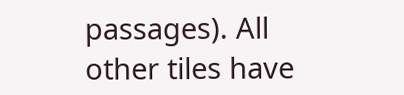passages). All other tiles have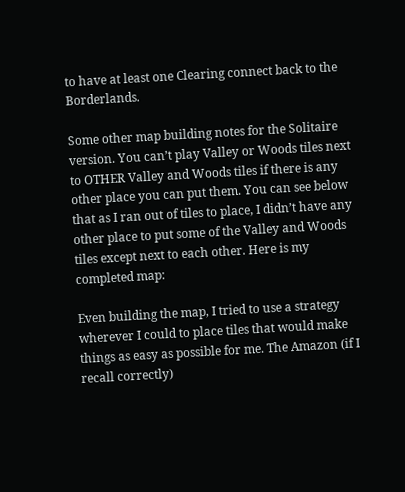to have at least one Clearing connect back to the Borderlands.

Some other map building notes for the Solitaire version. You can’t play Valley or Woods tiles next to OTHER Valley and Woods tiles if there is any other place you can put them. You can see below that as I ran out of tiles to place, I didn’t have any other place to put some of the Valley and Woods tiles except next to each other. Here is my completed map:

Even building the map, I tried to use a strategy wherever I could to place tiles that would make things as easy as possible for me. The Amazon (if I recall correctly)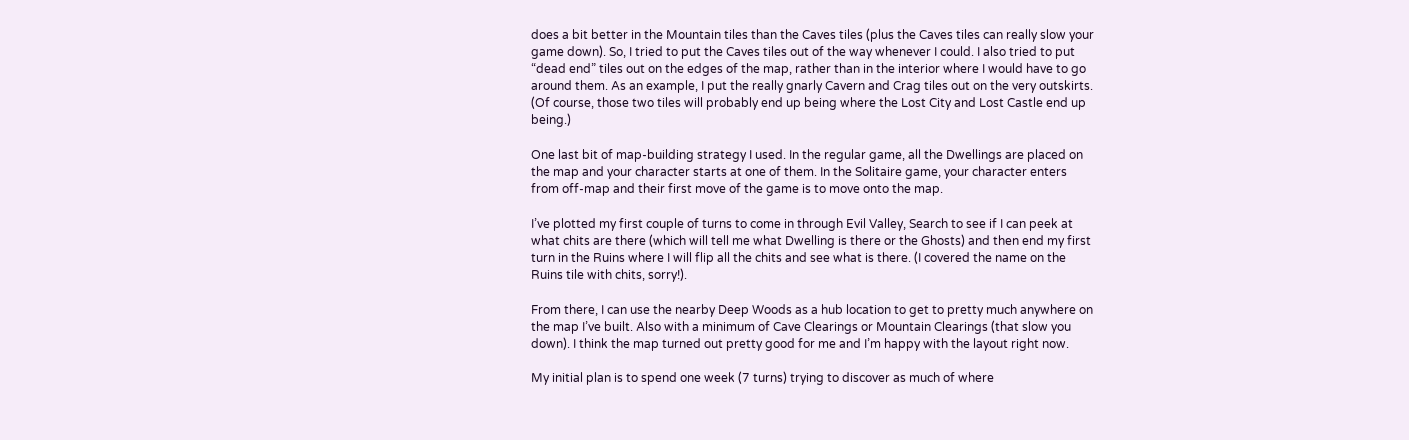does a bit better in the Mountain tiles than the Caves tiles (plus the Caves tiles can really slow your game down). So, I tried to put the Caves tiles out of the way whenever I could. I also tried to put “dead end” tiles out on the edges of the map, rather than in the interior where I would have to go around them. As an example, I put the really gnarly Cavern and Crag tiles out on the very outskirts. (Of course, those two tiles will probably end up being where the Lost City and Lost Castle end up being.)

One last bit of map-building strategy I used. In the regular game, all the Dwellings are placed on the map and your character starts at one of them. In the Solitaire game, your character enters from off-map and their first move of the game is to move onto the map.

I’ve plotted my first couple of turns to come in through Evil Valley, Search to see if I can peek at what chits are there (which will tell me what Dwelling is there or the Ghosts) and then end my first turn in the Ruins where I will flip all the chits and see what is there. (I covered the name on the Ruins tile with chits, sorry!).

From there, I can use the nearby Deep Woods as a hub location to get to pretty much anywhere on the map I’ve built. Also with a minimum of Cave Clearings or Mountain Clearings (that slow you down). I think the map turned out pretty good for me and I’m happy with the layout right now.

My initial plan is to spend one week (7 turns) trying to discover as much of where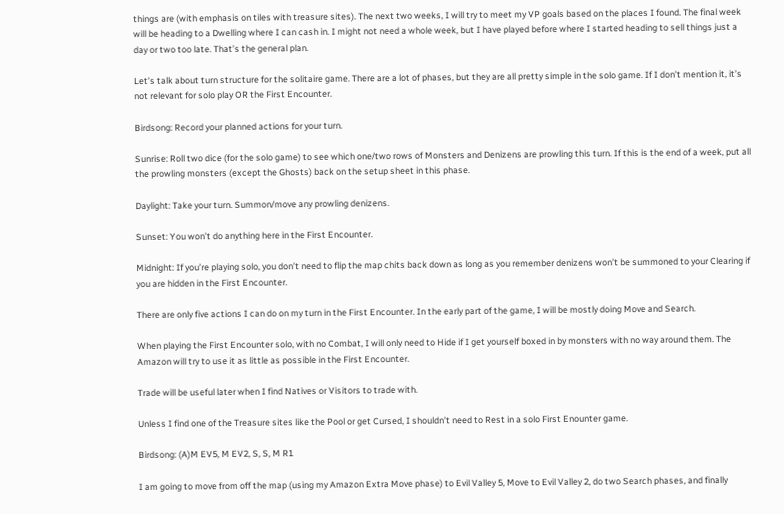things are (with emphasis on tiles with treasure sites). The next two weeks, I will try to meet my VP goals based on the places I found. The final week will be heading to a Dwelling where I can cash in. I might not need a whole week, but I have played before where I started heading to sell things just a day or two too late. That’s the general plan.

Let’s talk about turn structure for the solitaire game. There are a lot of phases, but they are all pretty simple in the solo game. If I don’t mention it, it’s not relevant for solo play OR the First Encounter.

Birdsong: Record your planned actions for your turn.

Sunrise: Roll two dice (for the solo game) to see which one/two rows of Monsters and Denizens are prowling this turn. If this is the end of a week, put all the prowling monsters (except the Ghosts) back on the setup sheet in this phase.

Daylight: Take your turn. Summon/move any prowling denizens.

Sunset: You won’t do anything here in the First Encounter.

Midnight: If you’re playing solo, you don’t need to flip the map chits back down as long as you remember denizens won’t be summoned to your Clearing if you are hidden in the First Encounter.

There are only five actions I can do on my turn in the First Encounter. In the early part of the game, I will be mostly doing Move and Search.

When playing the First Encounter solo, with no Combat, I will only need to Hide if I get yourself boxed in by monsters with no way around them. The Amazon will try to use it as little as possible in the First Encounter.

Trade will be useful later when I find Natives or Visitors to trade with.

Unless I find one of the Treasure sites like the Pool or get Cursed, I shouldn’t need to Rest in a solo First Enounter game.

Birdsong: (A)M EV5, M EV2, S, S, M R1

I am going to move from off the map (using my Amazon Extra Move phase) to Evil Valley 5, Move to Evil Valley 2, do two Search phases, and finally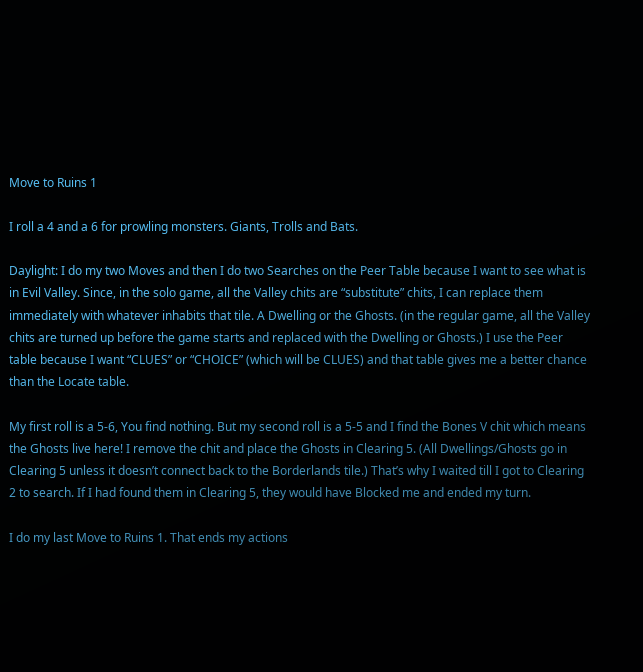Move to Ruins 1

I roll a 4 and a 6 for prowling monsters. Giants, Trolls and Bats.

Daylight: I do my two Moves and then I do two Searches on the Peer Table because I want to see what is in Evil Valley. Since, in the solo game, all the Valley chits are “substitute” chits, I can replace them immediately with whatever inhabits that tile. A Dwelling or the Ghosts. (in the regular game, all the Valley chits are turned up before the game starts and replaced with the Dwelling or Ghosts.) I use the Peer table because I want “CLUES” or “CHOICE” (which will be CLUES) and that table gives me a better chance than the Locate table.

My first roll is a 5-6, You find nothing. But my second roll is a 5-5 and I find the Bones V chit which means the Ghosts live here! I remove the chit and place the Ghosts in Clearing 5. (All Dwellings/Ghosts go in Clearing 5 unless it doesn’t connect back to the Borderlands tile.) That’s why I waited till I got to Clearing 2 to search. If I had found them in Clearing 5, they would have Blocked me and ended my turn.

I do my last Move to Ruins 1. That ends my actions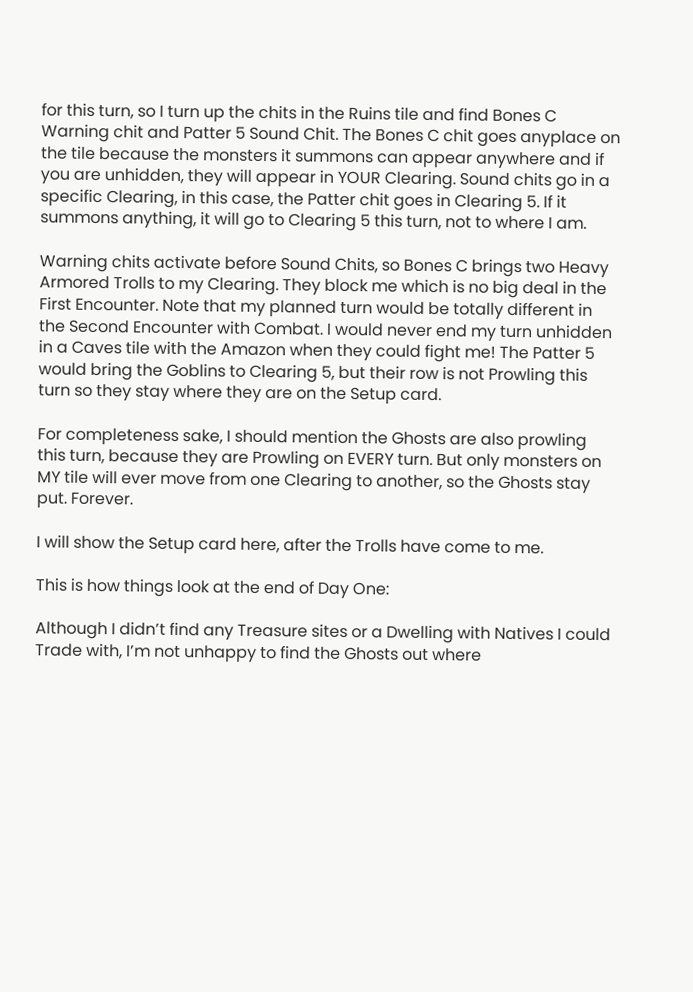for this turn, so I turn up the chits in the Ruins tile and find Bones C Warning chit and Patter 5 Sound Chit. The Bones C chit goes anyplace on the tile because the monsters it summons can appear anywhere and if you are unhidden, they will appear in YOUR Clearing. Sound chits go in a specific Clearing, in this case, the Patter chit goes in Clearing 5. If it summons anything, it will go to Clearing 5 this turn, not to where I am.

Warning chits activate before Sound Chits, so Bones C brings two Heavy Armored Trolls to my Clearing. They block me which is no big deal in the First Encounter. Note that my planned turn would be totally different in the Second Encounter with Combat. I would never end my turn unhidden in a Caves tile with the Amazon when they could fight me! The Patter 5 would bring the Goblins to Clearing 5, but their row is not Prowling this turn so they stay where they are on the Setup card.

For completeness sake, I should mention the Ghosts are also prowling this turn, because they are Prowling on EVERY turn. But only monsters on MY tile will ever move from one Clearing to another, so the Ghosts stay put. Forever.

I will show the Setup card here, after the Trolls have come to me.

This is how things look at the end of Day One:

Although I didn’t find any Treasure sites or a Dwelling with Natives I could Trade with, I’m not unhappy to find the Ghosts out where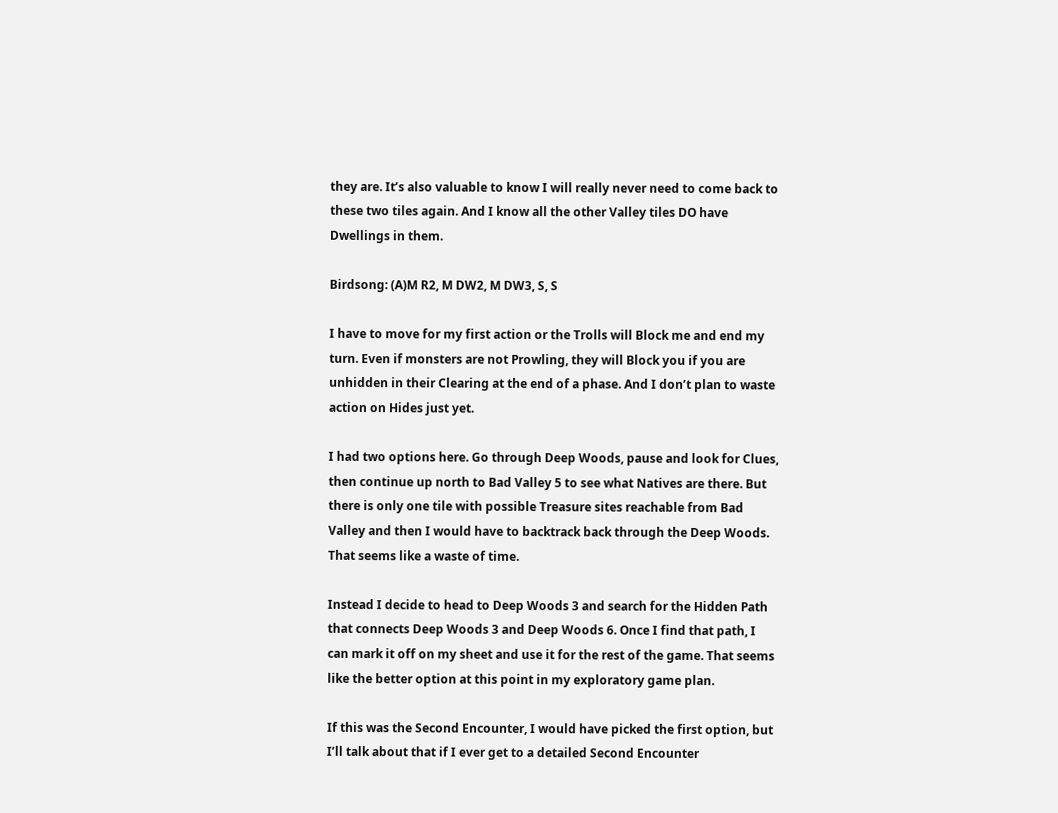they are. It’s also valuable to know I will really never need to come back to these two tiles again. And I know all the other Valley tiles DO have Dwellings in them.

Birdsong: (A)M R2, M DW2, M DW3, S, S

I have to move for my first action or the Trolls will Block me and end my turn. Even if monsters are not Prowling, they will Block you if you are unhidden in their Clearing at the end of a phase. And I don’t plan to waste action on Hides just yet.

I had two options here. Go through Deep Woods, pause and look for Clues, then continue up north to Bad Valley 5 to see what Natives are there. But there is only one tile with possible Treasure sites reachable from Bad Valley and then I would have to backtrack back through the Deep Woods. That seems like a waste of time.

Instead I decide to head to Deep Woods 3 and search for the Hidden Path that connects Deep Woods 3 and Deep Woods 6. Once I find that path, I can mark it off on my sheet and use it for the rest of the game. That seems like the better option at this point in my exploratory game plan.

If this was the Second Encounter, I would have picked the first option, but I’ll talk about that if I ever get to a detailed Second Encounter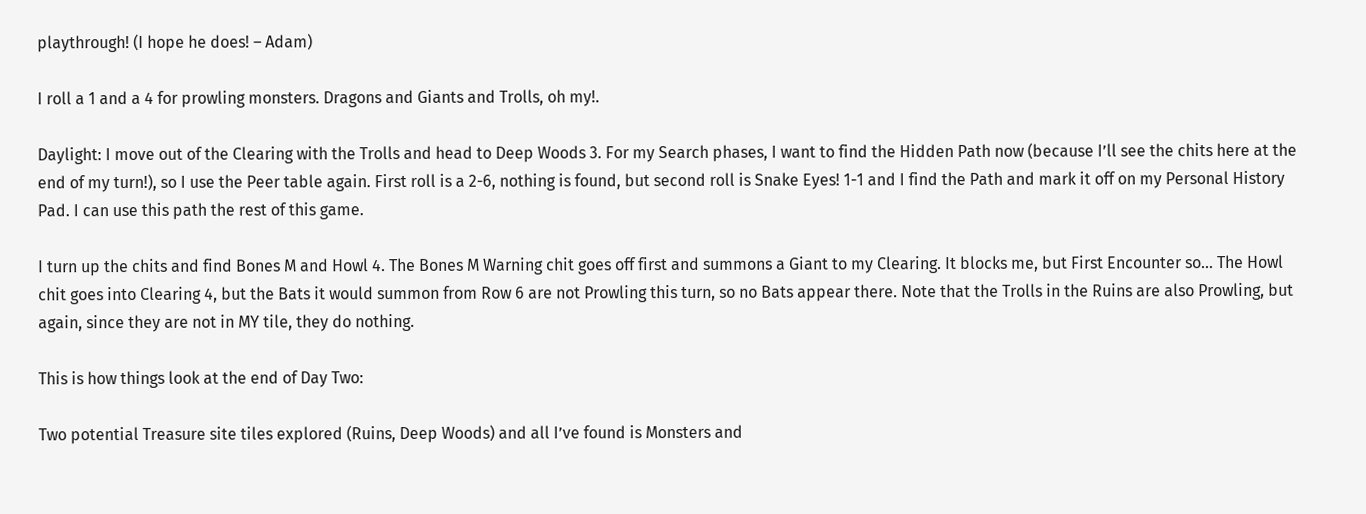playthrough! (I hope he does! – Adam)

I roll a 1 and a 4 for prowling monsters. Dragons and Giants and Trolls, oh my!.

Daylight: I move out of the Clearing with the Trolls and head to Deep Woods 3. For my Search phases, I want to find the Hidden Path now (because I’ll see the chits here at the end of my turn!), so I use the Peer table again. First roll is a 2-6, nothing is found, but second roll is Snake Eyes! 1-1 and I find the Path and mark it off on my Personal History Pad. I can use this path the rest of this game.

I turn up the chits and find Bones M and Howl 4. The Bones M Warning chit goes off first and summons a Giant to my Clearing. It blocks me, but First Encounter so… The Howl chit goes into Clearing 4, but the Bats it would summon from Row 6 are not Prowling this turn, so no Bats appear there. Note that the Trolls in the Ruins are also Prowling, but again, since they are not in MY tile, they do nothing.

This is how things look at the end of Day Two:

Two potential Treasure site tiles explored (Ruins, Deep Woods) and all I’ve found is Monsters and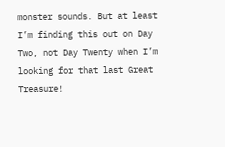monster sounds. But at least I’m finding this out on Day Two, not Day Twenty when I’m looking for that last Great Treasure!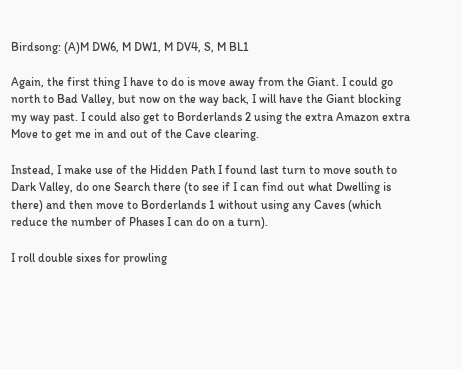Birdsong: (A)M DW6, M DW1, M DV4, S, M BL1

Again, the first thing I have to do is move away from the Giant. I could go north to Bad Valley, but now on the way back, I will have the Giant blocking my way past. I could also get to Borderlands 2 using the extra Amazon extra Move to get me in and out of the Cave clearing.

Instead, I make use of the Hidden Path I found last turn to move south to Dark Valley, do one Search there (to see if I can find out what Dwelling is there) and then move to Borderlands 1 without using any Caves (which reduce the number of Phases I can do on a turn).

I roll double sixes for prowling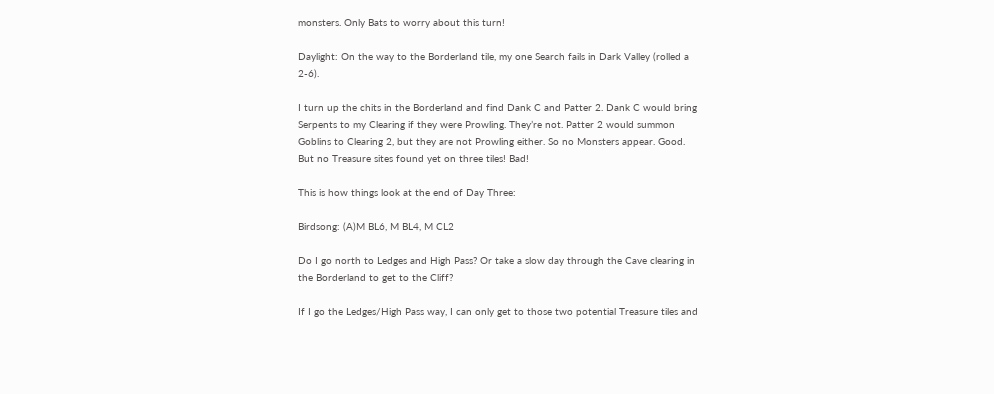monsters. Only Bats to worry about this turn!

Daylight: On the way to the Borderland tile, my one Search fails in Dark Valley (rolled a 2-6).

I turn up the chits in the Borderland and find Dank C and Patter 2. Dank C would bring Serpents to my Clearing if they were Prowling. They’re not. Patter 2 would summon Goblins to Clearing 2, but they are not Prowling either. So no Monsters appear. Good. But no Treasure sites found yet on three tiles! Bad!

This is how things look at the end of Day Three:

Birdsong: (A)M BL6, M BL4, M CL2

Do I go north to Ledges and High Pass? Or take a slow day through the Cave clearing in the Borderland to get to the Cliff?

If I go the Ledges/High Pass way, I can only get to those two potential Treasure tiles and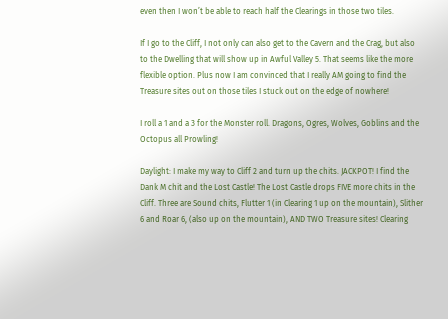even then I won’t be able to reach half the Clearings in those two tiles.

If I go to the Cliff, I not only can also get to the Cavern and the Crag, but also to the Dwelling that will show up in Awful Valley 5. That seems like the more flexible option. Plus now I am convinced that I really AM going to find the Treasure sites out on those tiles I stuck out on the edge of nowhere!

I roll a 1 and a 3 for the Monster roll. Dragons, Ogres, Wolves, Goblins and the Octopus all Prowling!

Daylight: I make my way to Cliff 2 and turn up the chits. JACKPOT! I find the Dank M chit and the Lost Castle! The Lost Castle drops FIVE more chits in the Cliff. Three are Sound chits, Flutter 1 (in Clearing 1 up on the mountain), Slither 6 and Roar 6, (also up on the mountain), AND TWO Treasure sites! Clearing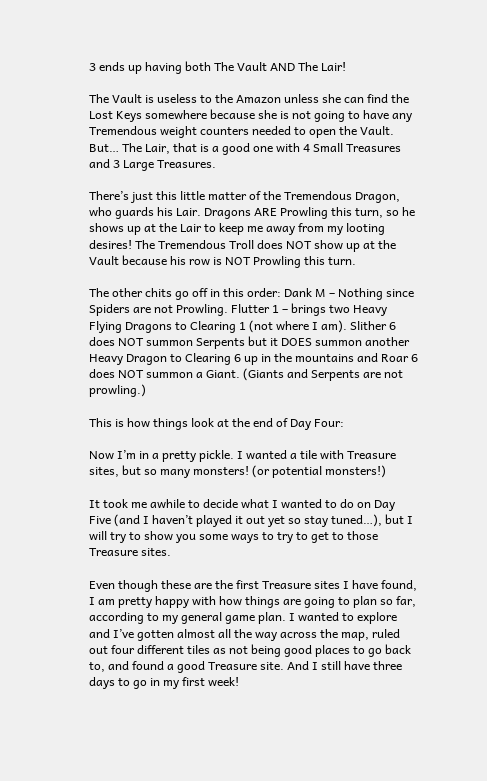3 ends up having both The Vault AND The Lair!

The Vault is useless to the Amazon unless she can find the Lost Keys somewhere because she is not going to have any Tremendous weight counters needed to open the Vault. But… The Lair, that is a good one with 4 Small Treasures and 3 Large Treasures.

There’s just this little matter of the Tremendous Dragon, who guards his Lair. Dragons ARE Prowling this turn, so he shows up at the Lair to keep me away from my looting desires! The Tremendous Troll does NOT show up at the Vault because his row is NOT Prowling this turn.

The other chits go off in this order: Dank M – Nothing since Spiders are not Prowling. Flutter 1 – brings two Heavy Flying Dragons to Clearing 1 (not where I am). Slither 6 does NOT summon Serpents but it DOES summon another Heavy Dragon to Clearing 6 up in the mountains and Roar 6 does NOT summon a Giant. (Giants and Serpents are not prowling.)

This is how things look at the end of Day Four:

Now I’m in a pretty pickle. I wanted a tile with Treasure sites, but so many monsters! (or potential monsters!)

It took me awhile to decide what I wanted to do on Day Five (and I haven’t played it out yet so stay tuned…), but I will try to show you some ways to try to get to those Treasure sites.

Even though these are the first Treasure sites I have found, I am pretty happy with how things are going to plan so far, according to my general game plan. I wanted to explore and I’ve gotten almost all the way across the map, ruled out four different tiles as not being good places to go back to, and found a good Treasure site. And I still have three days to go in my first week!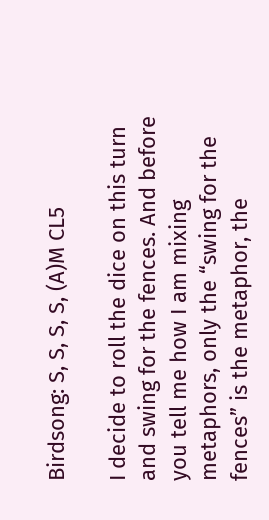Birdsong: S, S, S, S, (A)M CL5

I decide to roll the dice on this turn and swing for the fences. And before you tell me how I am mixing metaphors, only the “swing for the fences” is the metaphor, the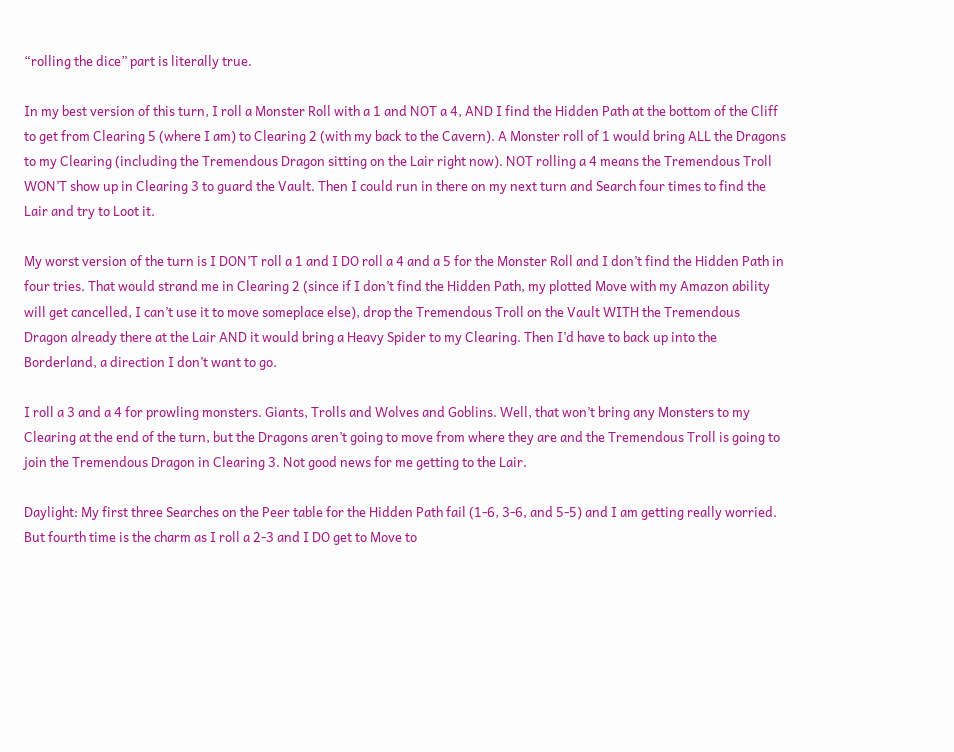“rolling the dice” part is literally true.

In my best version of this turn, I roll a Monster Roll with a 1 and NOT a 4, AND I find the Hidden Path at the bottom of the Cliff to get from Clearing 5 (where I am) to Clearing 2 (with my back to the Cavern). A Monster roll of 1 would bring ALL the Dragons to my Clearing (including the Tremendous Dragon sitting on the Lair right now). NOT rolling a 4 means the Tremendous Troll WON’T show up in Clearing 3 to guard the Vault. Then I could run in there on my next turn and Search four times to find the Lair and try to Loot it.

My worst version of the turn is I DON’T roll a 1 and I DO roll a 4 and a 5 for the Monster Roll and I don’t find the Hidden Path in four tries. That would strand me in Clearing 2 (since if I don’t find the Hidden Path, my plotted Move with my Amazon ability will get cancelled, I can’t use it to move someplace else), drop the Tremendous Troll on the Vault WITH the Tremendous Dragon already there at the Lair AND it would bring a Heavy Spider to my Clearing. Then I’d have to back up into the Borderland, a direction I don’t want to go.

I roll a 3 and a 4 for prowling monsters. Giants, Trolls and Wolves and Goblins. Well, that won’t bring any Monsters to my Clearing at the end of the turn, but the Dragons aren’t going to move from where they are and the Tremendous Troll is going to join the Tremendous Dragon in Clearing 3. Not good news for me getting to the Lair.

Daylight: My first three Searches on the Peer table for the Hidden Path fail (1-6, 3-6, and 5-5) and I am getting really worried. But fourth time is the charm as I roll a 2-3 and I DO get to Move to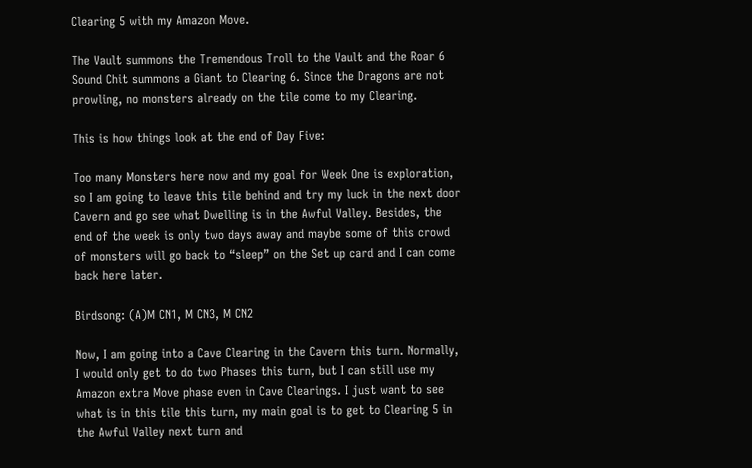Clearing 5 with my Amazon Move.

The Vault summons the Tremendous Troll to the Vault and the Roar 6 Sound Chit summons a Giant to Clearing 6. Since the Dragons are not prowling, no monsters already on the tile come to my Clearing.

This is how things look at the end of Day Five:

Too many Monsters here now and my goal for Week One is exploration, so I am going to leave this tile behind and try my luck in the next door Cavern and go see what Dwelling is in the Awful Valley. Besides, the end of the week is only two days away and maybe some of this crowd of monsters will go back to “sleep” on the Set up card and I can come back here later.

Birdsong: (A)M CN1, M CN3, M CN2

Now, I am going into a Cave Clearing in the Cavern this turn. Normally, I would only get to do two Phases this turn, but I can still use my Amazon extra Move phase even in Cave Clearings. I just want to see what is in this tile this turn, my main goal is to get to Clearing 5 in the Awful Valley next turn and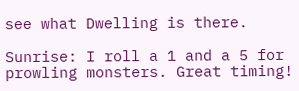see what Dwelling is there.

Sunrise: I roll a 1 and a 5 for prowling monsters. Great timing!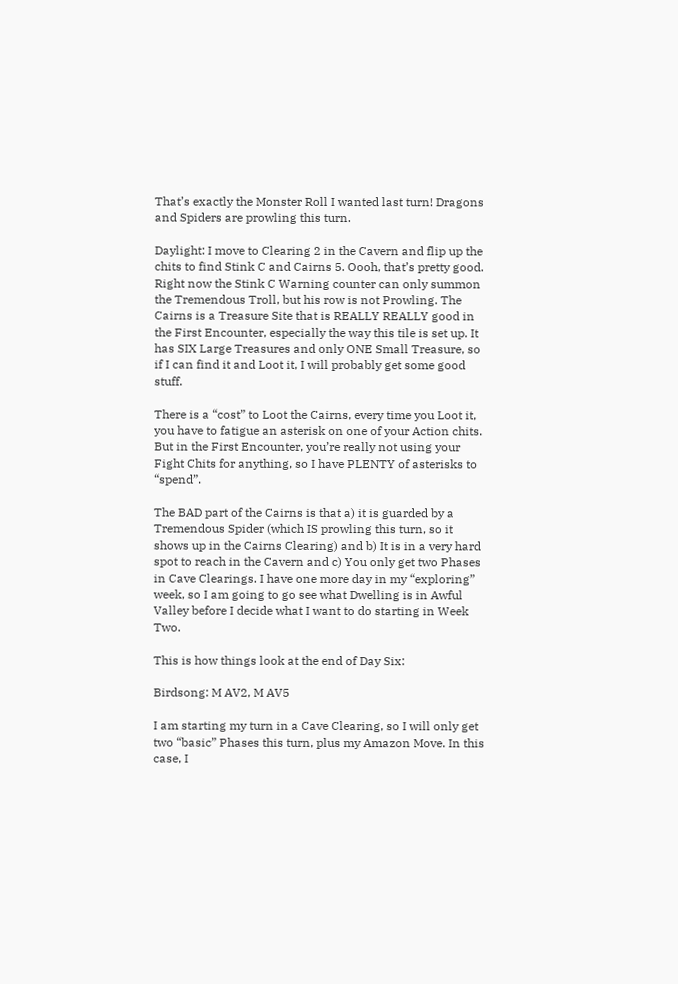That’s exactly the Monster Roll I wanted last turn! Dragons and Spiders are prowling this turn.

Daylight: I move to Clearing 2 in the Cavern and flip up the chits to find Stink C and Cairns 5. Oooh, that’s pretty good. Right now the Stink C Warning counter can only summon the Tremendous Troll, but his row is not Prowling. The Cairns is a Treasure Site that is REALLY REALLY good in the First Encounter, especially the way this tile is set up. It has SIX Large Treasures and only ONE Small Treasure, so if I can find it and Loot it, I will probably get some good stuff.

There is a “cost” to Loot the Cairns, every time you Loot it, you have to fatigue an asterisk on one of your Action chits. But in the First Encounter, you’re really not using your Fight Chits for anything, so I have PLENTY of asterisks to “spend”.

The BAD part of the Cairns is that a) it is guarded by a Tremendous Spider (which IS prowling this turn, so it shows up in the Cairns Clearing) and b) It is in a very hard spot to reach in the Cavern and c) You only get two Phases in Cave Clearings. I have one more day in my “exploring” week, so I am going to go see what Dwelling is in Awful Valley before I decide what I want to do starting in Week Two.

This is how things look at the end of Day Six:

Birdsong: M AV2, M AV5

I am starting my turn in a Cave Clearing, so I will only get two “basic” Phases this turn, plus my Amazon Move. In this case, I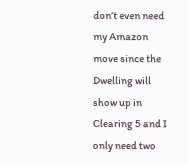don’t even need my Amazon move since the Dwelling will show up in Clearing 5 and I only need two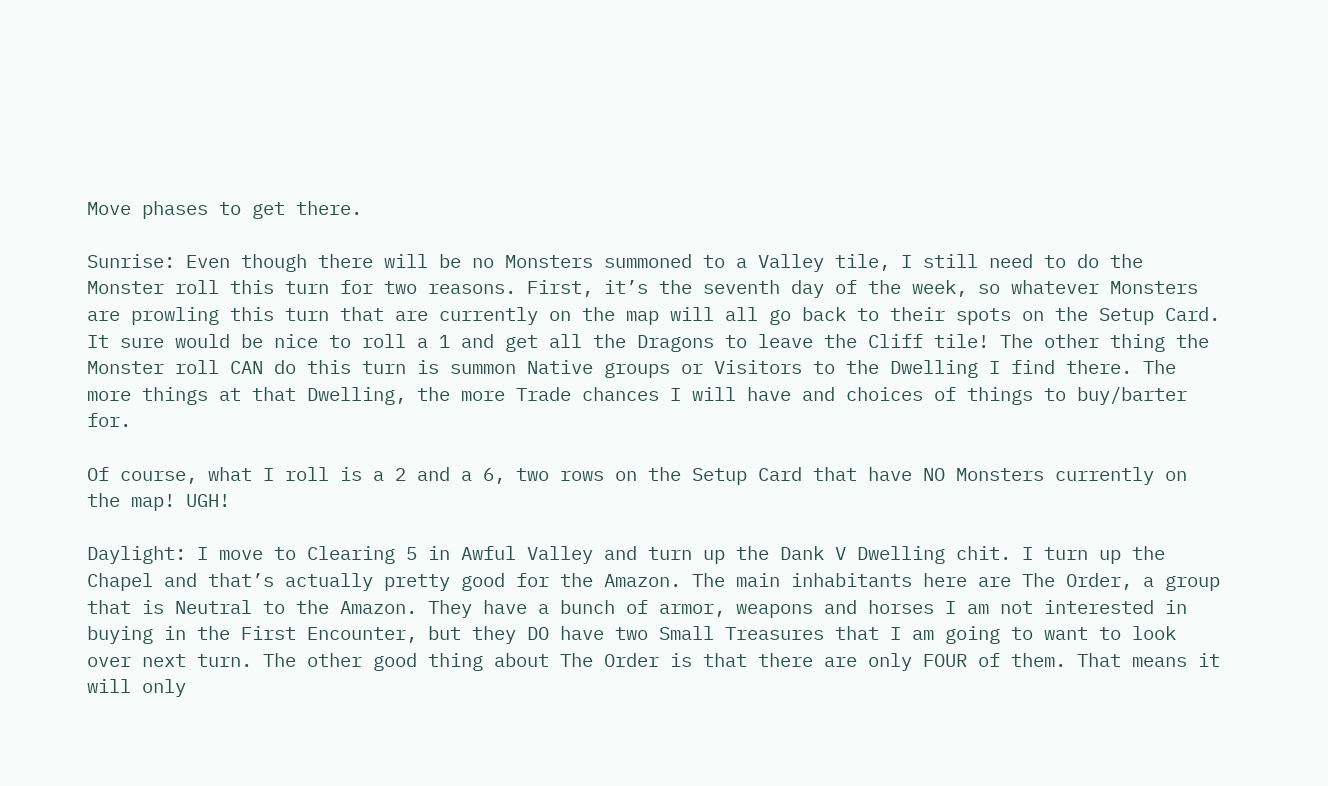Move phases to get there.

Sunrise: Even though there will be no Monsters summoned to a Valley tile, I still need to do the Monster roll this turn for two reasons. First, it’s the seventh day of the week, so whatever Monsters are prowling this turn that are currently on the map will all go back to their spots on the Setup Card. It sure would be nice to roll a 1 and get all the Dragons to leave the Cliff tile! The other thing the Monster roll CAN do this turn is summon Native groups or Visitors to the Dwelling I find there. The more things at that Dwelling, the more Trade chances I will have and choices of things to buy/barter for.

Of course, what I roll is a 2 and a 6, two rows on the Setup Card that have NO Monsters currently on the map! UGH!

Daylight: I move to Clearing 5 in Awful Valley and turn up the Dank V Dwelling chit. I turn up the Chapel and that’s actually pretty good for the Amazon. The main inhabitants here are The Order, a group that is Neutral to the Amazon. They have a bunch of armor, weapons and horses I am not interested in buying in the First Encounter, but they DO have two Small Treasures that I am going to want to look over next turn. The other good thing about The Order is that there are only FOUR of them. That means it will only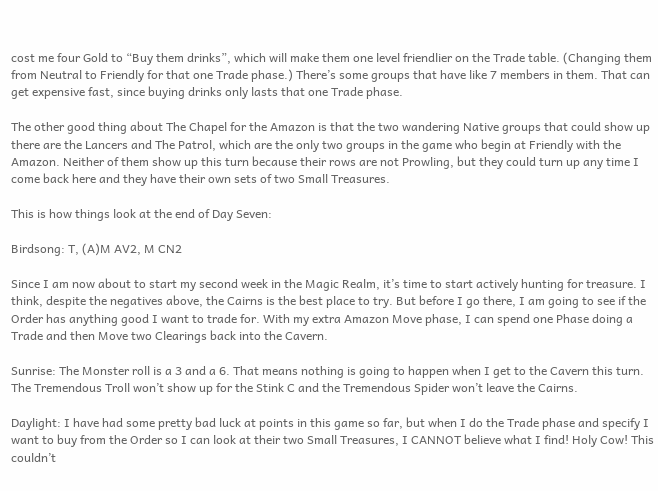cost me four Gold to “Buy them drinks”, which will make them one level friendlier on the Trade table. (Changing them from Neutral to Friendly for that one Trade phase.) There’s some groups that have like 7 members in them. That can get expensive fast, since buying drinks only lasts that one Trade phase.

The other good thing about The Chapel for the Amazon is that the two wandering Native groups that could show up there are the Lancers and The Patrol, which are the only two groups in the game who begin at Friendly with the Amazon. Neither of them show up this turn because their rows are not Prowling, but they could turn up any time I come back here and they have their own sets of two Small Treasures.

This is how things look at the end of Day Seven:

Birdsong: T, (A)M AV2, M CN2

Since I am now about to start my second week in the Magic Realm, it’s time to start actively hunting for treasure. I think, despite the negatives above, the Cairns is the best place to try. But before I go there, I am going to see if the Order has anything good I want to trade for. With my extra Amazon Move phase, I can spend one Phase doing a Trade and then Move two Clearings back into the Cavern.

Sunrise: The Monster roll is a 3 and a 6. That means nothing is going to happen when I get to the Cavern this turn. The Tremendous Troll won’t show up for the Stink C and the Tremendous Spider won’t leave the Cairns.

Daylight: I have had some pretty bad luck at points in this game so far, but when I do the Trade phase and specify I want to buy from the Order so I can look at their two Small Treasures, I CANNOT believe what I find! Holy Cow! This couldn’t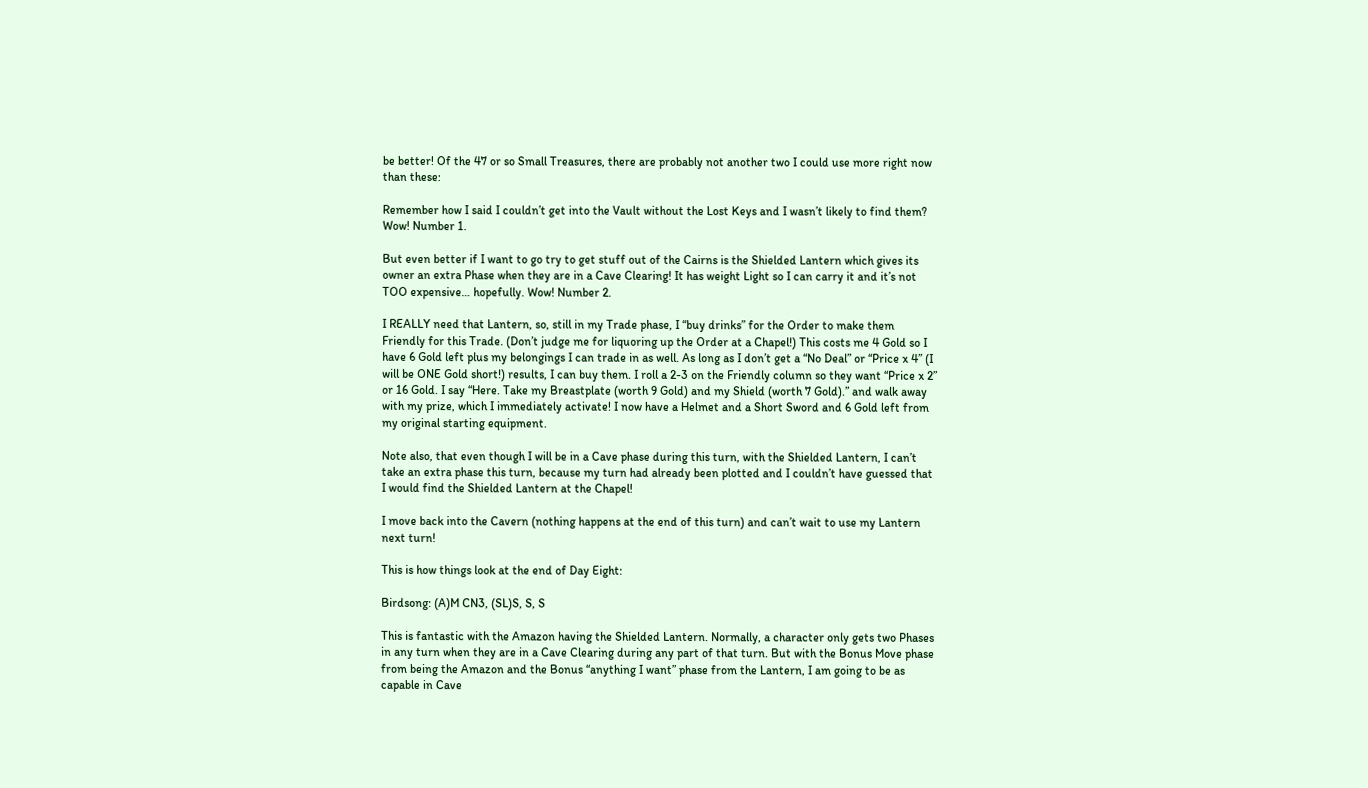be better! Of the 47 or so Small Treasures, there are probably not another two I could use more right now than these:

Remember how I said I couldn’t get into the Vault without the Lost Keys and I wasn’t likely to find them? Wow! Number 1.

But even better if I want to go try to get stuff out of the Cairns is the Shielded Lantern which gives its owner an extra Phase when they are in a Cave Clearing! It has weight Light so I can carry it and it’s not TOO expensive… hopefully. Wow! Number 2.

I REALLY need that Lantern, so, still in my Trade phase, I “buy drinks” for the Order to make them Friendly for this Trade. (Don’t judge me for liquoring up the Order at a Chapel!) This costs me 4 Gold so I have 6 Gold left plus my belongings I can trade in as well. As long as I don’t get a “No Deal” or “Price x 4” (I will be ONE Gold short!) results, I can buy them. I roll a 2-3 on the Friendly column so they want “Price x 2” or 16 Gold. I say “Here. Take my Breastplate (worth 9 Gold) and my Shield (worth 7 Gold).” and walk away with my prize, which I immediately activate! I now have a Helmet and a Short Sword and 6 Gold left from my original starting equipment.

Note also, that even though I will be in a Cave phase during this turn, with the Shielded Lantern, I can’t take an extra phase this turn, because my turn had already been plotted and I couldn’t have guessed that I would find the Shielded Lantern at the Chapel!

I move back into the Cavern (nothing happens at the end of this turn) and can’t wait to use my Lantern next turn!

This is how things look at the end of Day Eight:

Birdsong: (A)M CN3, (SL)S, S, S

This is fantastic with the Amazon having the Shielded Lantern. Normally, a character only gets two Phases in any turn when they are in a Cave Clearing during any part of that turn. But with the Bonus Move phase from being the Amazon and the Bonus “anything I want” phase from the Lantern, I am going to be as capable in Cave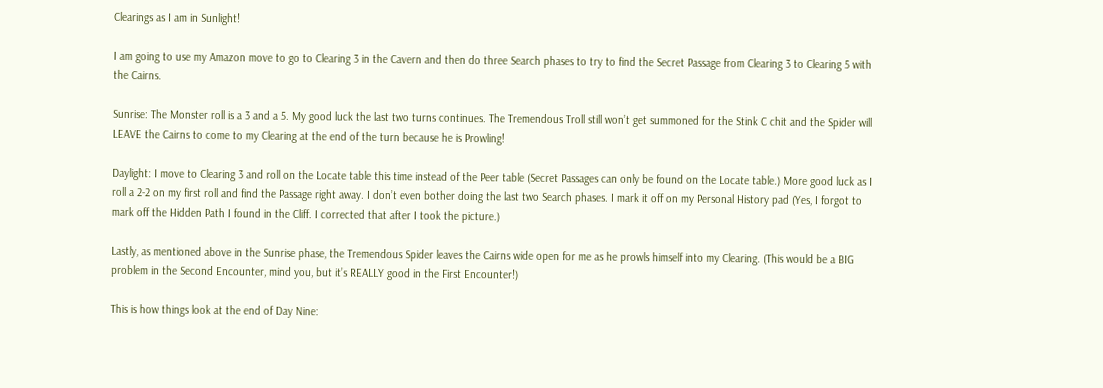Clearings as I am in Sunlight!

I am going to use my Amazon move to go to Clearing 3 in the Cavern and then do three Search phases to try to find the Secret Passage from Clearing 3 to Clearing 5 with the Cairns.

Sunrise: The Monster roll is a 3 and a 5. My good luck the last two turns continues. The Tremendous Troll still won’t get summoned for the Stink C chit and the Spider will LEAVE the Cairns to come to my Clearing at the end of the turn because he is Prowling!

Daylight: I move to Clearing 3 and roll on the Locate table this time instead of the Peer table (Secret Passages can only be found on the Locate table.) More good luck as I roll a 2-2 on my first roll and find the Passage right away. I don’t even bother doing the last two Search phases. I mark it off on my Personal History pad (Yes, I forgot to mark off the Hidden Path I found in the Cliff. I corrected that after I took the picture.)

Lastly, as mentioned above in the Sunrise phase, the Tremendous Spider leaves the Cairns wide open for me as he prowls himself into my Clearing. (This would be a BIG problem in the Second Encounter, mind you, but it’s REALLY good in the First Encounter!)

This is how things look at the end of Day Nine: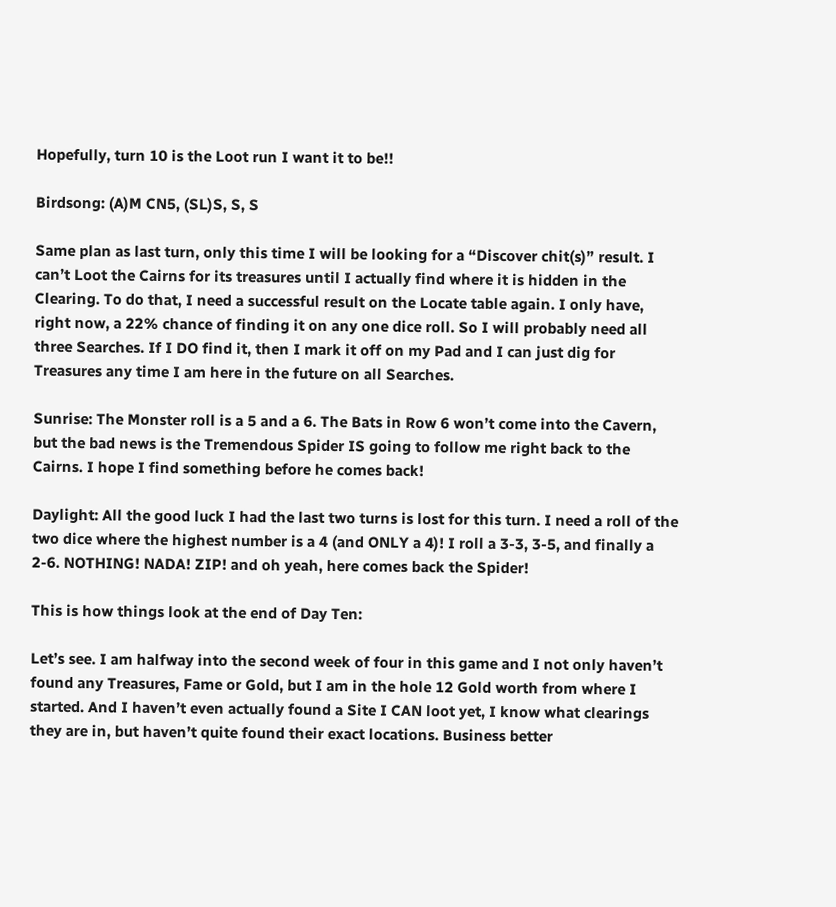Hopefully, turn 10 is the Loot run I want it to be!!

Birdsong: (A)M CN5, (SL)S, S, S

Same plan as last turn, only this time I will be looking for a “Discover chit(s)” result. I can’t Loot the Cairns for its treasures until I actually find where it is hidden in the Clearing. To do that, I need a successful result on the Locate table again. I only have, right now, a 22% chance of finding it on any one dice roll. So I will probably need all three Searches. If I DO find it, then I mark it off on my Pad and I can just dig for Treasures any time I am here in the future on all Searches.

Sunrise: The Monster roll is a 5 and a 6. The Bats in Row 6 won’t come into the Cavern, but the bad news is the Tremendous Spider IS going to follow me right back to the Cairns. I hope I find something before he comes back!

Daylight: All the good luck I had the last two turns is lost for this turn. I need a roll of the two dice where the highest number is a 4 (and ONLY a 4)! I roll a 3-3, 3-5, and finally a 2-6. NOTHING! NADA! ZIP! and oh yeah, here comes back the Spider!

This is how things look at the end of Day Ten:

Let’s see. I am halfway into the second week of four in this game and I not only haven’t found any Treasures, Fame or Gold, but I am in the hole 12 Gold worth from where I started. And I haven’t even actually found a Site I CAN loot yet, I know what clearings they are in, but haven’t quite found their exact locations. Business better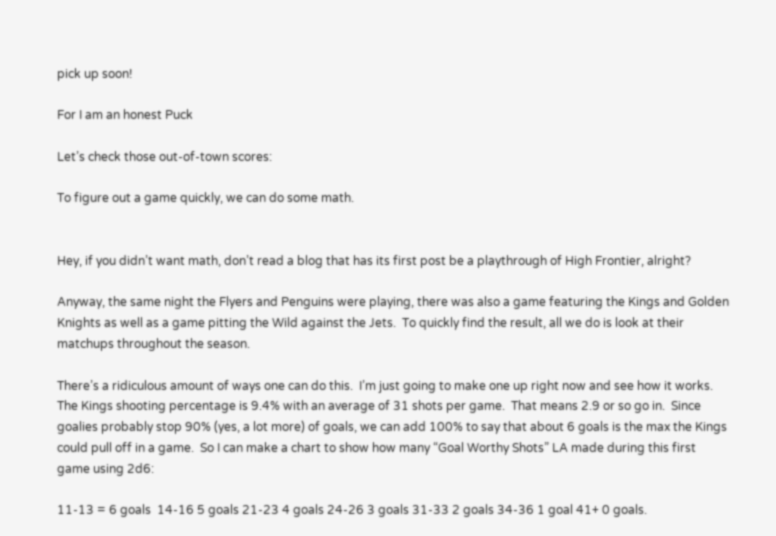pick up soon!

For I am an honest Puck

Let’s check those out-of-town scores:

To figure out a game quickly, we can do some math.


Hey, if you didn’t want math, don’t read a blog that has its first post be a playthrough of High Frontier, alright?

Anyway, the same night the Flyers and Penguins were playing, there was also a game featuring the Kings and Golden Knights as well as a game pitting the Wild against the Jets.  To quickly find the result, all we do is look at their matchups throughout the season.

There’s a ridiculous amount of ways one can do this.  I’m just going to make one up right now and see how it works.  The Kings shooting percentage is 9.4% with an average of 31 shots per game.  That means 2.9 or so go in.  Since goalies probably stop 90% (yes, a lot more) of goals, we can add 100% to say that about 6 goals is the max the Kings could pull off in a game.  So I can make a chart to show how many “Goal Worthy Shots” LA made during this first game using 2d6:

11-13 = 6 goals  14-16 5 goals 21-23 4 goals 24-26 3 goals 31-33 2 goals 34-36 1 goal 41+ 0 goals.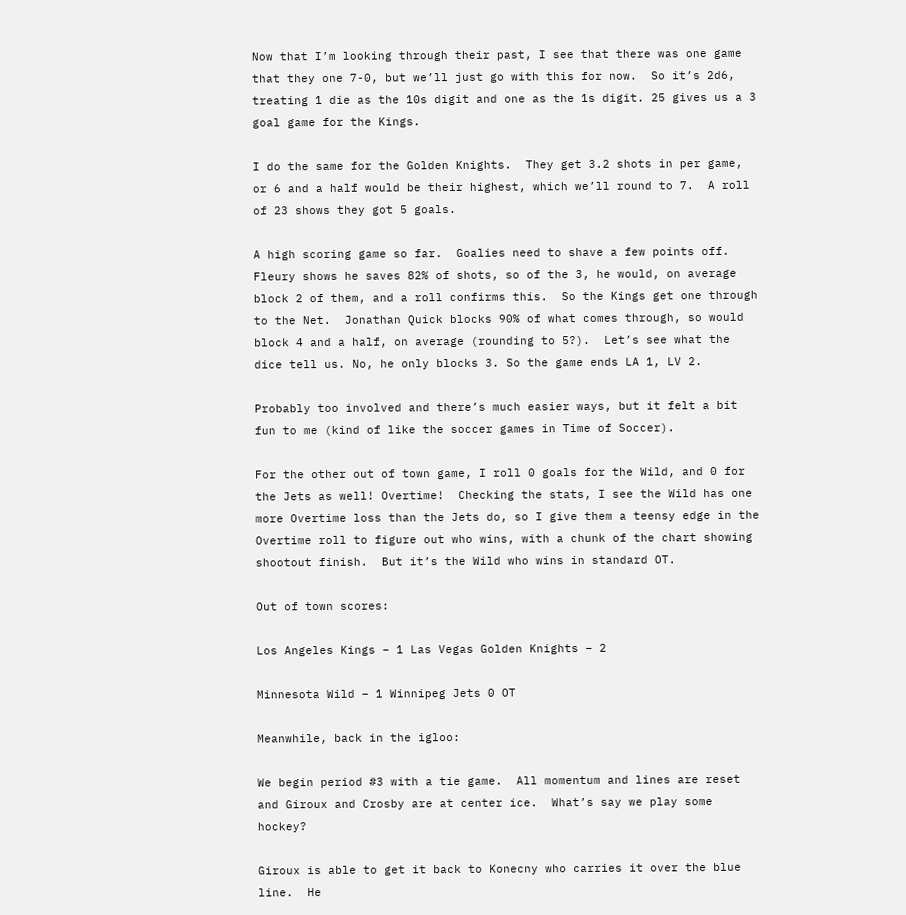Now that I’m looking through their past, I see that there was one game that they one 7-0, but we’ll just go with this for now.  So it’s 2d6, treating 1 die as the 10s digit and one as the 1s digit. 25 gives us a 3 goal game for the Kings.

I do the same for the Golden Knights.  They get 3.2 shots in per game, or 6 and a half would be their highest, which we’ll round to 7.  A roll of 23 shows they got 5 goals.

A high scoring game so far.  Goalies need to shave a few points off.  Fleury shows he saves 82% of shots, so of the 3, he would, on average block 2 of them, and a roll confirms this.  So the Kings get one through to the Net.  Jonathan Quick blocks 90% of what comes through, so would block 4 and a half, on average (rounding to 5?).  Let’s see what the dice tell us. No, he only blocks 3. So the game ends LA 1, LV 2.

Probably too involved and there’s much easier ways, but it felt a bit fun to me (kind of like the soccer games in Time of Soccer).

For the other out of town game, I roll 0 goals for the Wild, and 0 for the Jets as well! Overtime!  Checking the stats, I see the Wild has one more Overtime loss than the Jets do, so I give them a teensy edge in the Overtime roll to figure out who wins, with a chunk of the chart showing shootout finish.  But it’s the Wild who wins in standard OT.

Out of town scores:

Los Angeles Kings – 1 Las Vegas Golden Knights – 2

Minnesota Wild – 1 Winnipeg Jets 0 OT

Meanwhile, back in the igloo:

We begin period #3 with a tie game.  All momentum and lines are reset and Giroux and Crosby are at center ice.  What’s say we play some hockey?

Giroux is able to get it back to Konecny who carries it over the blue line.  He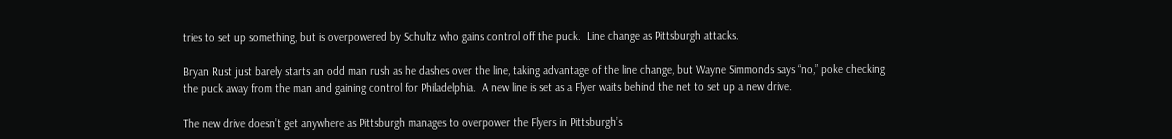tries to set up something, but is overpowered by Schultz who gains control off the puck.  Line change as Pittsburgh attacks.

Bryan Rust just barely starts an odd man rush as he dashes over the line, taking advantage of the line change, but Wayne Simmonds says “no,” poke checking the puck away from the man and gaining control for Philadelphia.  A new line is set as a Flyer waits behind the net to set up a new drive.

The new drive doesn’t get anywhere as Pittsburgh manages to overpower the Flyers in Pittsburgh’s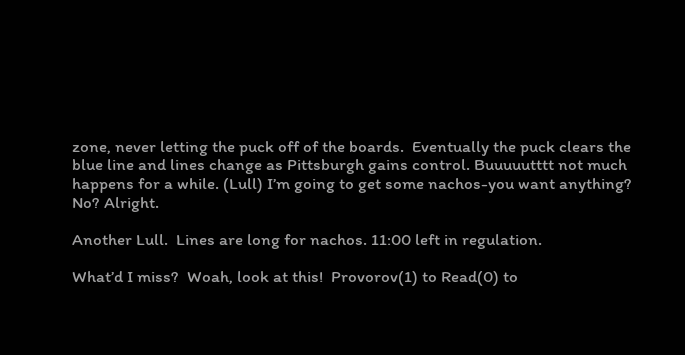zone, never letting the puck off of the boards.  Eventually the puck clears the blue line and lines change as Pittsburgh gains control. Buuuuutttt not much happens for a while. (Lull) I’m going to get some nachos-you want anything? No? Alright.

Another Lull.  Lines are long for nachos. 11:00 left in regulation.

What’d I miss?  Woah, look at this!  Provorov(1) to Read(0) to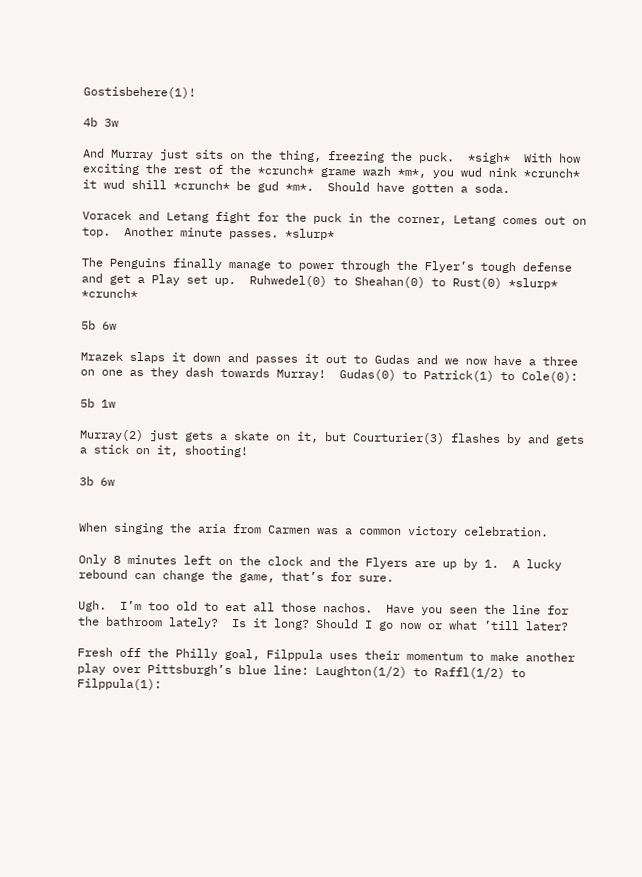Gostisbehere(1)!

4b 3w

And Murray just sits on the thing, freezing the puck.  *sigh*  With how exciting the rest of the *crunch* grame wazh *m*, you wud nink *crunch* it wud shill *crunch* be gud *m*.  Should have gotten a soda.

Voracek and Letang fight for the puck in the corner, Letang comes out on top.  Another minute passes. *slurp*

The Penguins finally manage to power through the Flyer’s tough defense and get a Play set up.  Ruhwedel(0) to Sheahan(0) to Rust(0) *slurp* *crunch*

5b 6w

Mrazek slaps it down and passes it out to Gudas and we now have a three on one as they dash towards Murray!  Gudas(0) to Patrick(1) to Cole(0):

5b 1w

Murray(2) just gets a skate on it, but Courturier(3) flashes by and gets a stick on it, shooting!

3b 6w


When singing the aria from Carmen was a common victory celebration.

Only 8 minutes left on the clock and the Flyers are up by 1.  A lucky rebound can change the game, that’s for sure.

Ugh.  I’m too old to eat all those nachos.  Have you seen the line for the bathroom lately?  Is it long? Should I go now or what ’till later?

Fresh off the Philly goal, Filppula uses their momentum to make another play over Pittsburgh’s blue line: Laughton(1/2) to Raffl(1/2) to Filppula(1):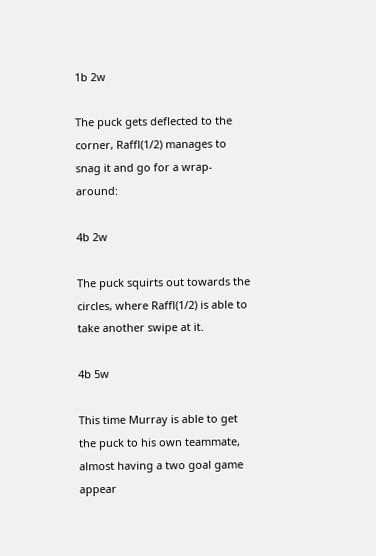1b 2w

The puck gets deflected to the corner, Raffl(1/2) manages to snag it and go for a wrap-around:

4b 2w

The puck squirts out towards the circles, where Raffl(1/2) is able to take another swipe at it.

4b 5w

This time Murray is able to get the puck to his own teammate, almost having a two goal game appear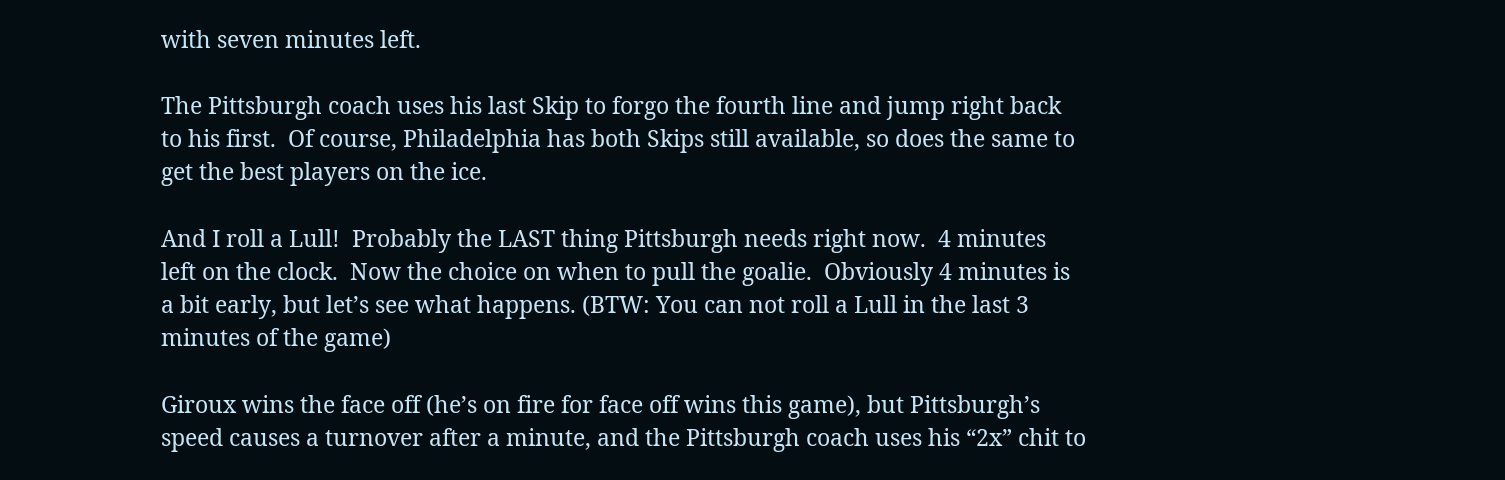with seven minutes left.

The Pittsburgh coach uses his last Skip to forgo the fourth line and jump right back to his first.  Of course, Philadelphia has both Skips still available, so does the same to get the best players on the ice.

And I roll a Lull!  Probably the LAST thing Pittsburgh needs right now.  4 minutes left on the clock.  Now the choice on when to pull the goalie.  Obviously 4 minutes is a bit early, but let’s see what happens. (BTW: You can not roll a Lull in the last 3 minutes of the game)

Giroux wins the face off (he’s on fire for face off wins this game), but Pittsburgh’s speed causes a turnover after a minute, and the Pittsburgh coach uses his “2x” chit to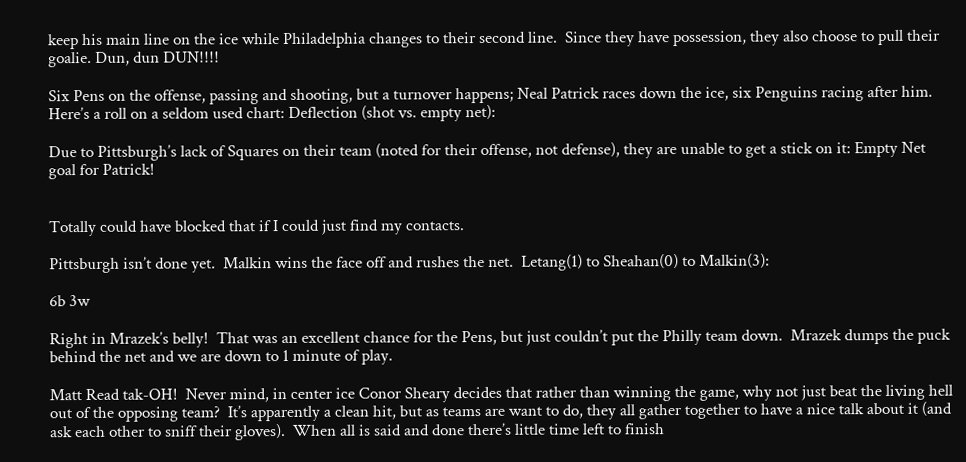keep his main line on the ice while Philadelphia changes to their second line.  Since they have possession, they also choose to pull their goalie. Dun, dun DUN!!!!

Six Pens on the offense, passing and shooting, but a turnover happens; Neal Patrick races down the ice, six Penguins racing after him.  Here’s a roll on a seldom used chart: Deflection (shot vs. empty net):

Due to Pittsburgh’s lack of Squares on their team (noted for their offense, not defense), they are unable to get a stick on it: Empty Net goal for Patrick!


Totally could have blocked that if I could just find my contacts.

Pittsburgh isn’t done yet.  Malkin wins the face off and rushes the net.  Letang(1) to Sheahan(0) to Malkin(3):

6b 3w

Right in Mrazek’s belly!  That was an excellent chance for the Pens, but just couldn’t put the Philly team down.  Mrazek dumps the puck behind the net and we are down to 1 minute of play.

Matt Read tak-OH!  Never mind, in center ice Conor Sheary decides that rather than winning the game, why not just beat the living hell out of the opposing team?  It’s apparently a clean hit, but as teams are want to do, they all gather together to have a nice talk about it (and ask each other to sniff their gloves).  When all is said and done there’s little time left to finish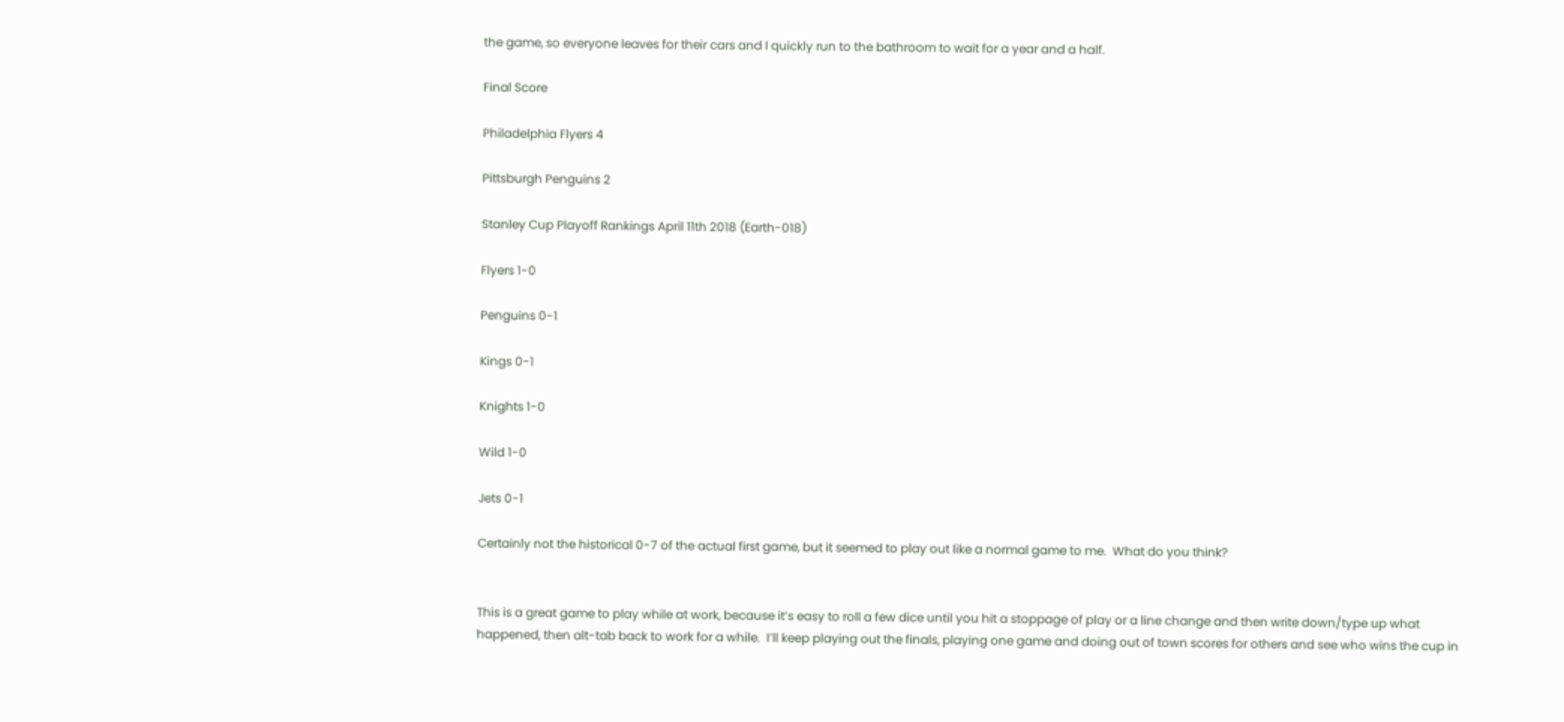the game, so everyone leaves for their cars and I quickly run to the bathroom to wait for a year and a half.

Final Score

Philadelphia Flyers 4

Pittsburgh Penguins 2

Stanley Cup Playoff Rankings April 11th 2018 (Earth-018)

Flyers 1-0

Penguins 0-1

Kings 0-1

Knights 1-0

Wild 1-0

Jets 0-1

Certainly not the historical 0-7 of the actual first game, but it seemed to play out like a normal game to me.  What do you think?


This is a great game to play while at work, because it’s easy to roll a few dice until you hit a stoppage of play or a line change and then write down/type up what happened, then alt-tab back to work for a while.  I’ll keep playing out the finals, playing one game and doing out of town scores for others and see who wins the cup in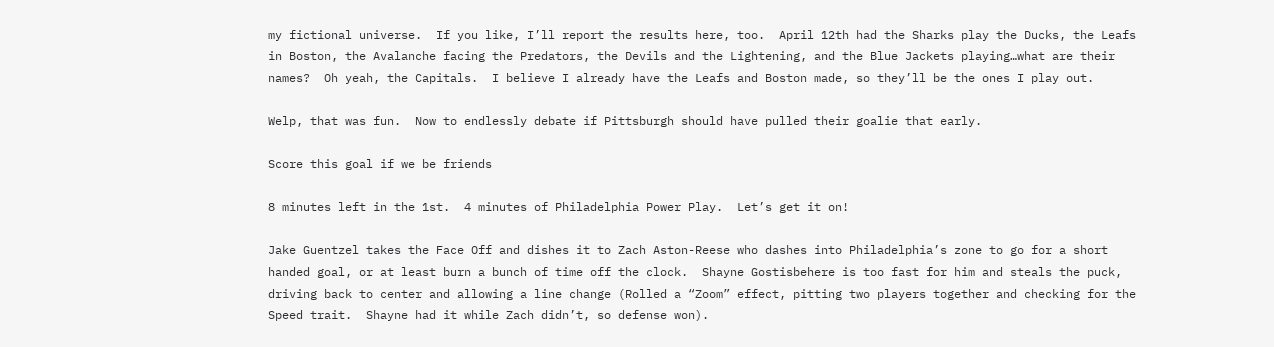my fictional universe.  If you like, I’ll report the results here, too.  April 12th had the Sharks play the Ducks, the Leafs in Boston, the Avalanche facing the Predators, the Devils and the Lightening, and the Blue Jackets playing…what are their names?  Oh yeah, the Capitals.  I believe I already have the Leafs and Boston made, so they’ll be the ones I play out.

Welp, that was fun.  Now to endlessly debate if Pittsburgh should have pulled their goalie that early.

Score this goal if we be friends

8 minutes left in the 1st.  4 minutes of Philadelphia Power Play.  Let’s get it on!

Jake Guentzel takes the Face Off and dishes it to Zach Aston-Reese who dashes into Philadelphia’s zone to go for a short handed goal, or at least burn a bunch of time off the clock.  Shayne Gostisbehere is too fast for him and steals the puck, driving back to center and allowing a line change (Rolled a “Zoom” effect, pitting two players together and checking for the Speed trait.  Shayne had it while Zach didn’t, so defense won).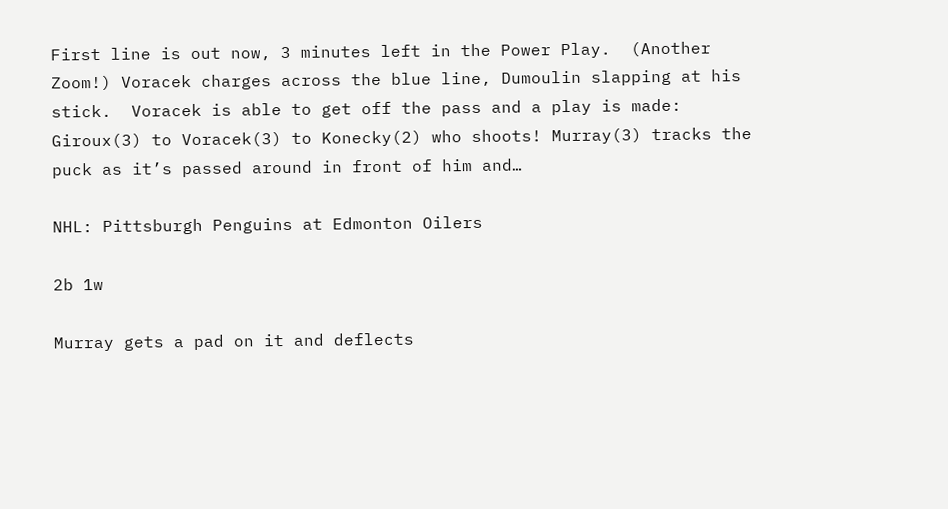First line is out now, 3 minutes left in the Power Play.  (Another Zoom!) Voracek charges across the blue line, Dumoulin slapping at his stick.  Voracek is able to get off the pass and a play is made: Giroux(3) to Voracek(3) to Konecky(2) who shoots! Murray(3) tracks the puck as it’s passed around in front of him and…

NHL: Pittsburgh Penguins at Edmonton Oilers

2b 1w

Murray gets a pad on it and deflects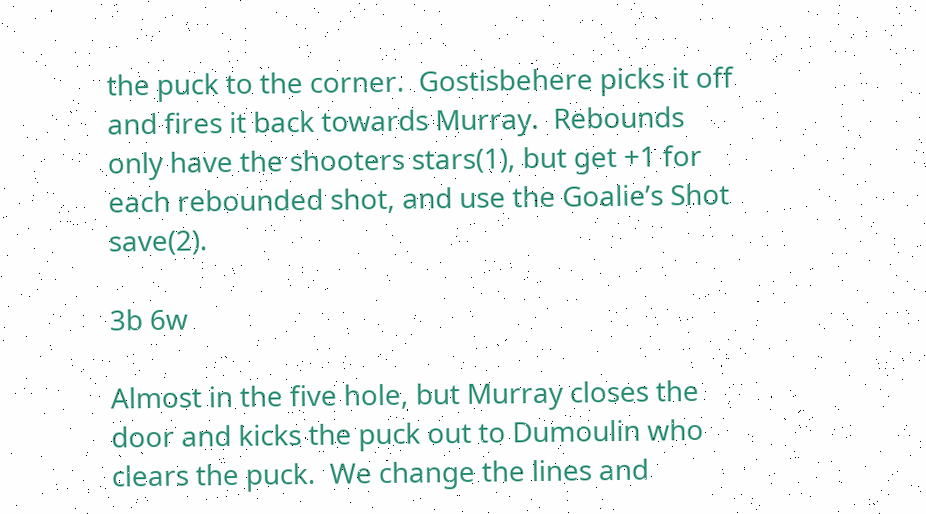the puck to the corner.  Gostisbehere picks it off and fires it back towards Murray.  Rebounds only have the shooters stars(1), but get +1 for each rebounded shot, and use the Goalie’s Shot save(2).

3b 6w

Almost in the five hole, but Murray closes the door and kicks the puck out to Dumoulin who clears the puck.  We change the lines and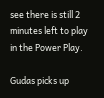see there is still 2 minutes left to play in the Power Play.

Gudas picks up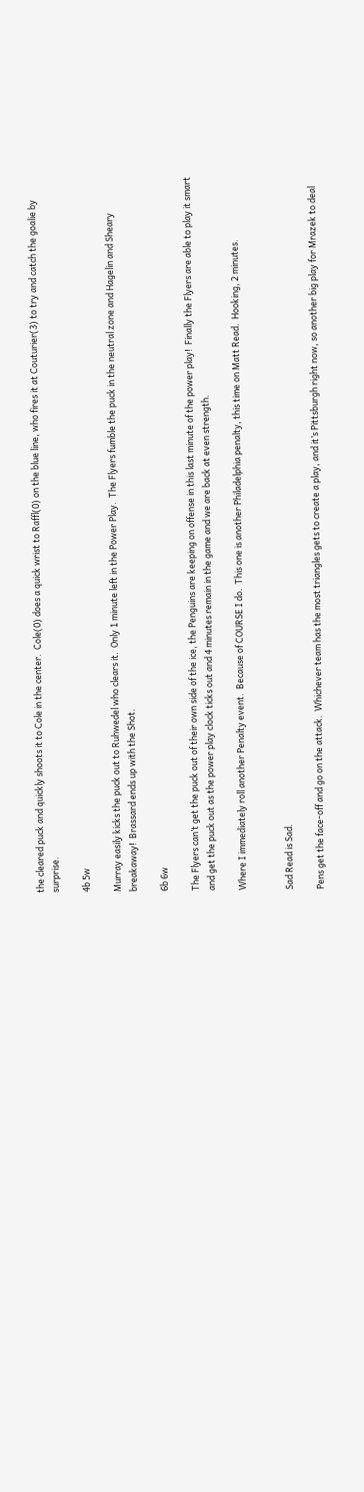the cleared puck and quickly shoots it to Cole in the center.  Cole(0) does a quick wrist to Raffl(0) on the blue line, who fires it at Couturier(3) to try and catch the goalie by surprise.

4b 5w

Murray easily kicks the puck out to Ruhwedel who clears it.  Only 1 minute left in the Power Play.  The Flyers fumble the puck in the neutral zone and Hagelin and Sheary breakaway!  Brassard ends up with the Shot.

6b 6w

The Flyers can’t get the puck out of their own side of the ice, the Penguins are keeping on offense in this last minute of the power play!  Finally the Flyers are able to play it smart and get the puck out as the power play clock ticks out and 4 minutes remain in the game and we are back at even strength.

Where I immediately roll another Penalty event.  Because of COURSE I do.  This one is another Philadelphia penalty, this time on Matt Read.  Hooking, 2 minutes.


Sad Read is Sad.

Pens get the face-off and go on the attack.  Whichever team has the most triangles gets to create a play, and it’s Pittsburgh right now, so another big play for Mrazek to deal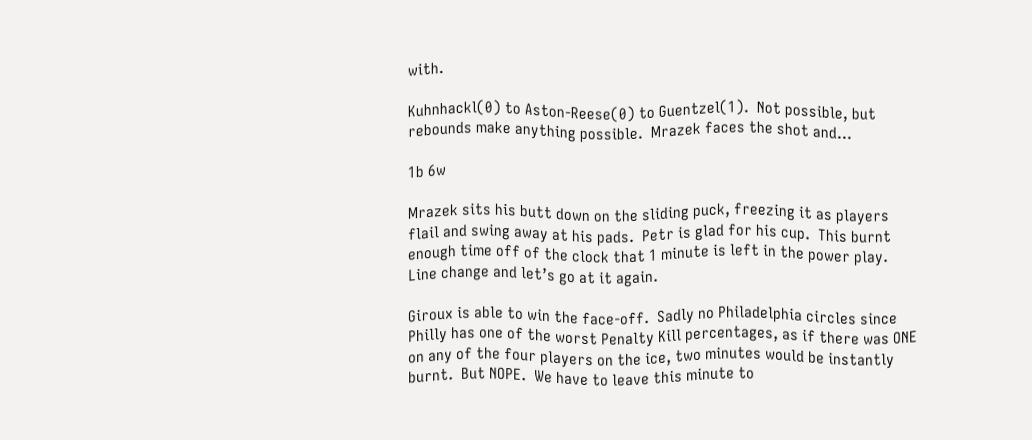with.

Kuhnhackl(0) to Aston-Reese(0) to Guentzel(1).  Not possible, but rebounds make anything possible.  Mrazek faces the shot and…

1b 6w

Mrazek sits his butt down on the sliding puck, freezing it as players flail and swing away at his pads.  Petr is glad for his cup.  This burnt enough time off of the clock that 1 minute is left in the power play.  Line change and let’s go at it again.

Giroux is able to win the face-off.  Sadly no Philadelphia circles since Philly has one of the worst Penalty Kill percentages, as if there was ONE on any of the four players on the ice, two minutes would be instantly burnt.  But NOPE.  We have to leave this minute to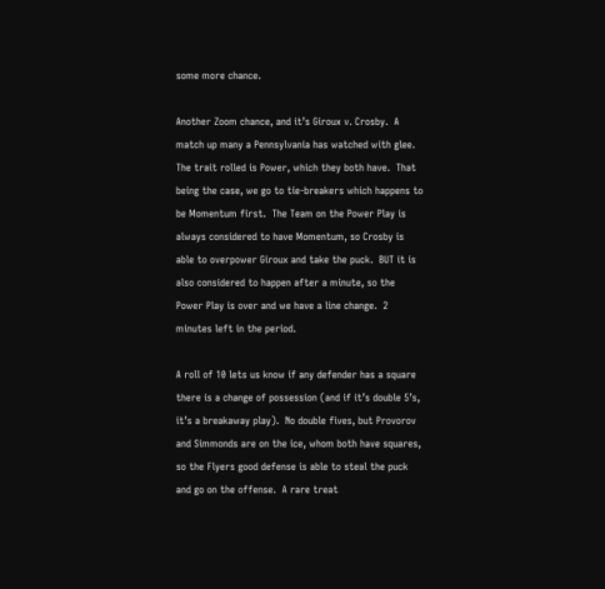some more chance.

Another Zoom chance, and it’s Giroux v. Crosby.  A match up many a Pennsylvania has watched with glee.  The trait rolled is Power, which they both have.  That being the case, we go to tie-breakers which happens to be Momentum first.  The Team on the Power Play is always considered to have Momentum, so Crosby is able to overpower Giroux and take the puck.  BUT it is also considered to happen after a minute, so the Power Play is over and we have a line change.  2 minutes left in the period.

A roll of 10 lets us know if any defender has a square there is a change of possession (and if it’s double 5’s, it’s a breakaway play).  No double fives, but Provorov and Simmonds are on the ice, whom both have squares, so the Flyers good defense is able to steal the puck and go on the offense.  A rare treat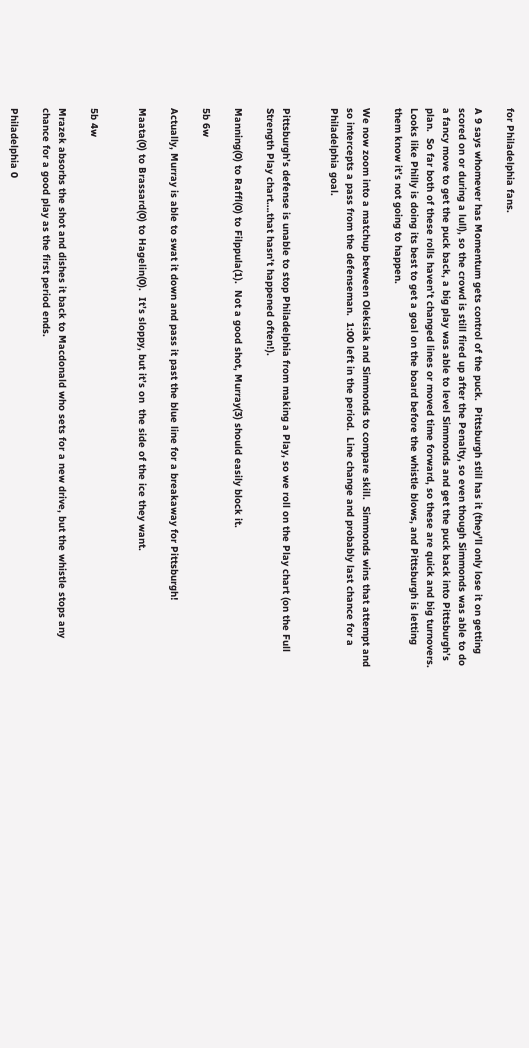for Philadelphia fans.

A 9 says whomever has Momentum gets control of the puck.  Pittsburgh still has it (they’ll only lose it on getting scored on or during a lull), so the crowd is still fired up after the Penalty, so even though Simmonds was able to do a fancy move to get the puck back, a big play was able to level Simmonds and get the puck back into Pittsburgh’s plan.  So far both of these rolls haven’t changed lines or moved time forward, so these are quick and big turnovers.  Looks like Philly is doing its best to get a goal on the board before the whistle blows, and Pittsburgh is letting them know it’s not going to happen.

We now zoom into a matchup between Oleksiak and Simmonds to compare skill.  Simmonds wins that attempt and so intercepts a pass from the defenseman.  1:00 left in the period.  Line change and probably last chance for a Philadelphia goal.


Pittsburgh’s defense is unable to stop Philadelphia from making a Play, so we roll on the Play chart (on the Full Strength Play chart….that hasn’t happened often!).

Manning(0) to Raffl(0) to Filppula(1).  Not a good shot, Murray(3) should easily block it.

5b 6w

Actually, Murray is able to swat it down and pass it past the blue line for a breakaway for Pittsburgh!

Maata(0) to Brassard(0) to Hagelin(0).  It’s sloppy, but it’s on  the side of the ice they want.


5b 4w

Mrazek absorbs the shot and dishes it back to Macdonald who sets for a new drive, but the whistle stops any chance for a good play as the first period ends.

Philadelphia 0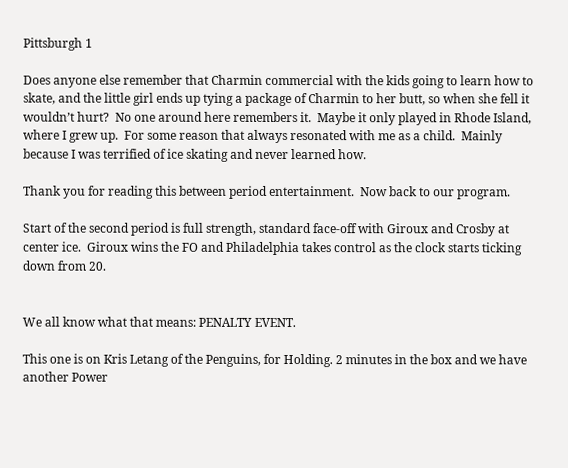Pittsburgh 1

Does anyone else remember that Charmin commercial with the kids going to learn how to skate, and the little girl ends up tying a package of Charmin to her butt, so when she fell it wouldn’t hurt?  No one around here remembers it.  Maybe it only played in Rhode Island, where I grew up.  For some reason that always resonated with me as a child.  Mainly because I was terrified of ice skating and never learned how.

Thank you for reading this between period entertainment.  Now back to our program.

Start of the second period is full strength, standard face-off with Giroux and Crosby at center ice.  Giroux wins the FO and Philadelphia takes control as the clock starts ticking down from 20.


We all know what that means: PENALTY EVENT.

This one is on Kris Letang of the Penguins, for Holding. 2 minutes in the box and we have another Power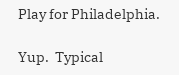Play for Philadelphia.

Yup.  Typical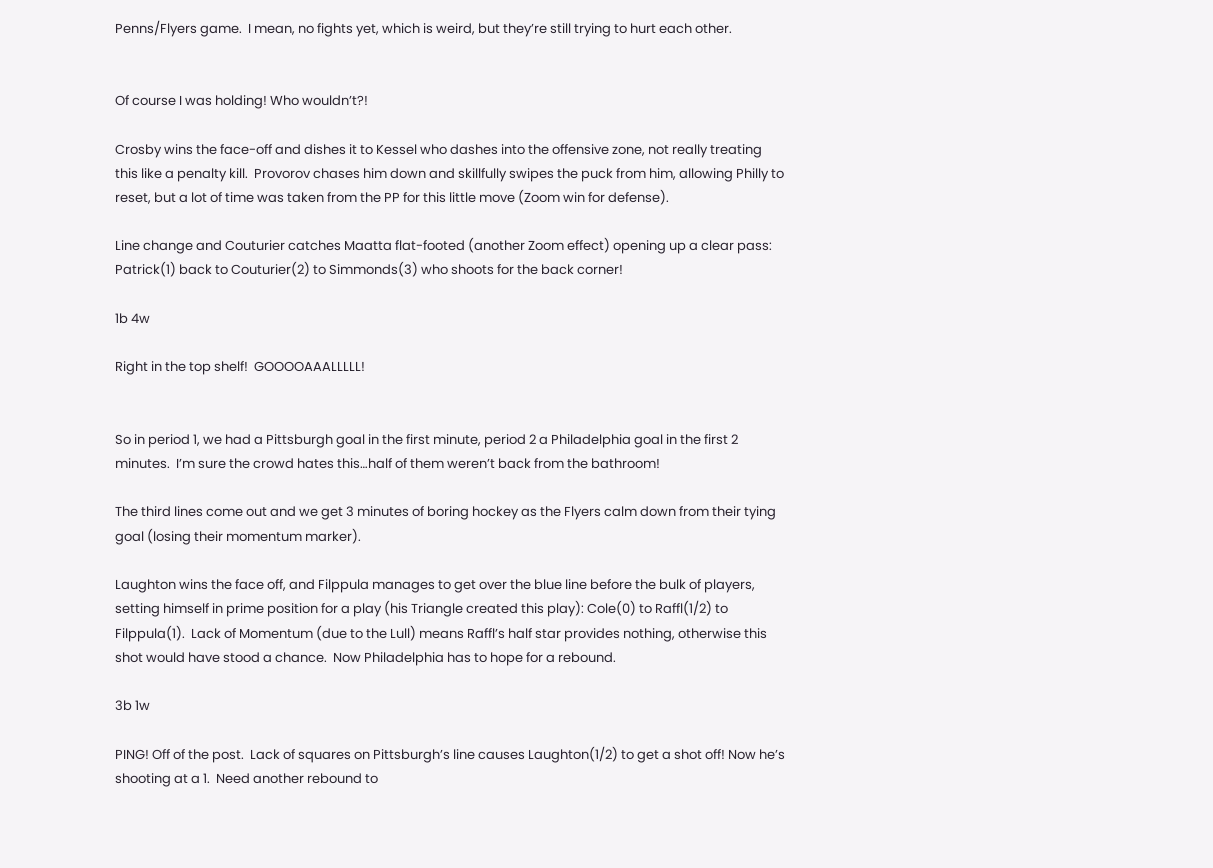Penns/Flyers game.  I mean, no fights yet, which is weird, but they’re still trying to hurt each other.


Of course I was holding! Who wouldn’t?!

Crosby wins the face-off and dishes it to Kessel who dashes into the offensive zone, not really treating this like a penalty kill.  Provorov chases him down and skillfully swipes the puck from him, allowing Philly to reset, but a lot of time was taken from the PP for this little move (Zoom win for defense).

Line change and Couturier catches Maatta flat-footed (another Zoom effect) opening up a clear pass: Patrick(1) back to Couturier(2) to Simmonds(3) who shoots for the back corner!

1b 4w

Right in the top shelf!  GOOOOAAALLLLL!


So in period 1, we had a Pittsburgh goal in the first minute, period 2 a Philadelphia goal in the first 2 minutes.  I’m sure the crowd hates this…half of them weren’t back from the bathroom!

The third lines come out and we get 3 minutes of boring hockey as the Flyers calm down from their tying goal (losing their momentum marker).

Laughton wins the face off, and Filppula manages to get over the blue line before the bulk of players, setting himself in prime position for a play (his Triangle created this play): Cole(0) to Raffl(1/2) to Filppula(1).  Lack of Momentum (due to the Lull) means Raffl’s half star provides nothing, otherwise this shot would have stood a chance.  Now Philadelphia has to hope for a rebound.

3b 1w

PING! Off of the post.  Lack of squares on Pittsburgh’s line causes Laughton(1/2) to get a shot off! Now he’s shooting at a 1.  Need another rebound to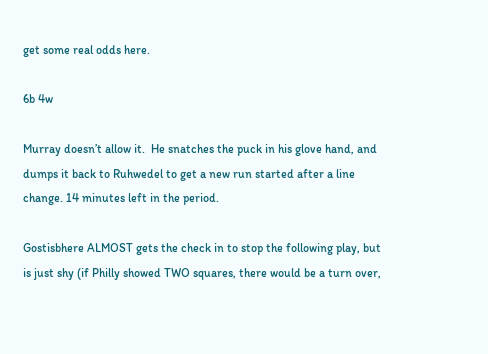get some real odds here.

6b 4w

Murray doesn’t allow it.  He snatches the puck in his glove hand, and dumps it back to Ruhwedel to get a new run started after a line change. 14 minutes left in the period.

Gostisbhere ALMOST gets the check in to stop the following play, but is just shy (if Philly showed TWO squares, there would be a turn over,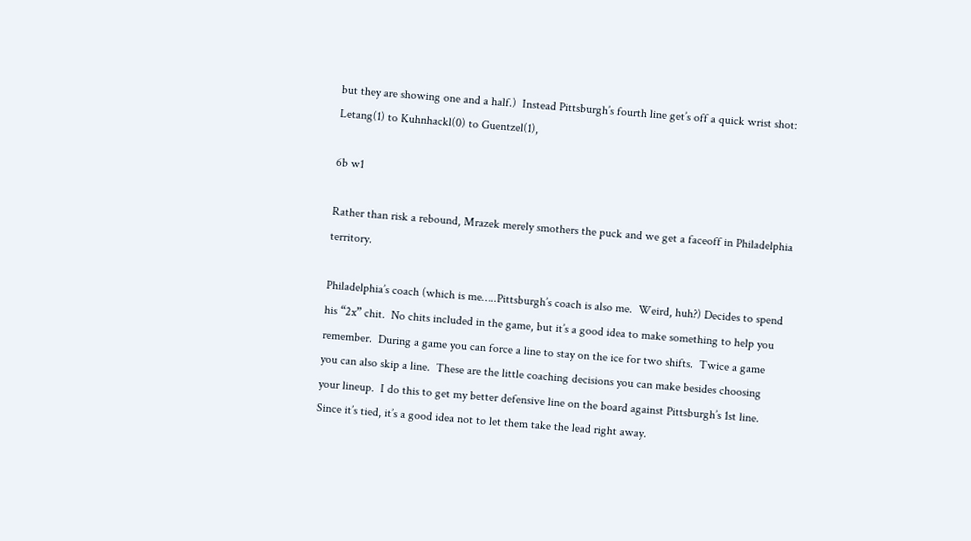but they are showing one and a half.)  Instead Pittsburgh’s fourth line get’s off a quick wrist shot: Letang(1) to Kuhnhackl(0) to Guentzel(1),

6b w1

Rather than risk a rebound, Mrazek merely smothers the puck and we get a faceoff in Philadelphia territory.

Philadelphia’s coach (which is me…..Pittsburgh’s coach is also me.  Weird, huh?) Decides to spend his “2x” chit.  No chits included in the game, but it’s a good idea to make something to help you remember.  During a game you can force a line to stay on the ice for two shifts.  Twice a game you can also skip a line.  These are the little coaching decisions you can make besides choosing your lineup.  I do this to get my better defensive line on the board against Pittsburgh’s 1st line.  Since it’s tied, it’s a good idea not to let them take the lead right away.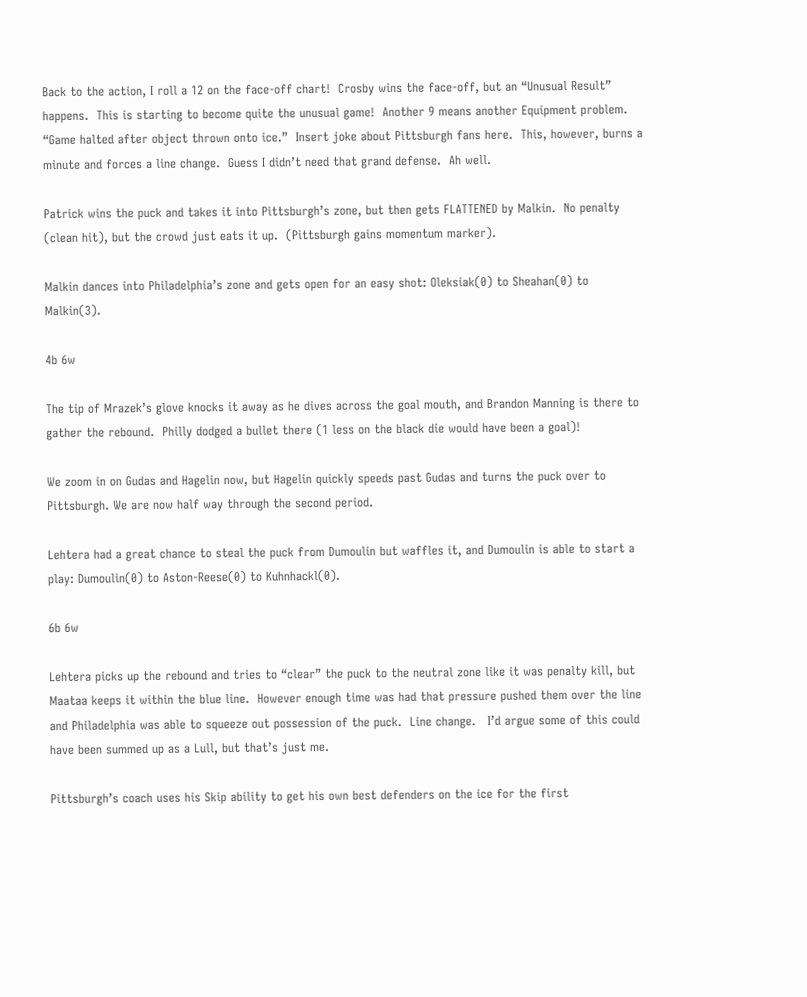Back to the action, I roll a 12 on the face-off chart!  Crosby wins the face-off, but an “Unusual Result” happens.  This is starting to become quite the unusual game!  Another 9 means another Equipment problem. “Game halted after object thrown onto ice.”  Insert joke about Pittsburgh fans here.  This, however, burns a minute and forces a line change.  Guess I didn’t need that grand defense.  Ah well.

Patrick wins the puck and takes it into Pittsburgh’s zone, but then gets FLATTENED by Malkin.  No penalty (clean hit), but the crowd just eats it up.  (Pittsburgh gains momentum marker).

Malkin dances into Philadelphia’s zone and gets open for an easy shot: Oleksiak(0) to Sheahan(0) to Malkin(3).

4b 6w

The tip of Mrazek’s glove knocks it away as he dives across the goal mouth, and Brandon Manning is there to gather the rebound.  Philly dodged a bullet there (1 less on the black die would have been a goal)!

We zoom in on Gudas and Hagelin now, but Hagelin quickly speeds past Gudas and turns the puck over to Pittsburgh. We are now half way through the second period.

Lehtera had a great chance to steal the puck from Dumoulin but waffles it, and Dumoulin is able to start a play: Dumoulin(0) to Aston-Reese(0) to Kuhnhackl(0).

6b 6w

Lehtera picks up the rebound and tries to “clear” the puck to the neutral zone like it was penalty kill, but Maataa keeps it within the blue line.  However enough time was had that pressure pushed them over the line and Philadelphia was able to squeeze out possession of the puck.  Line change.   I’d argue some of this could have been summed up as a Lull, but that’s just me.

Pittsburgh’s coach uses his Skip ability to get his own best defenders on the ice for the first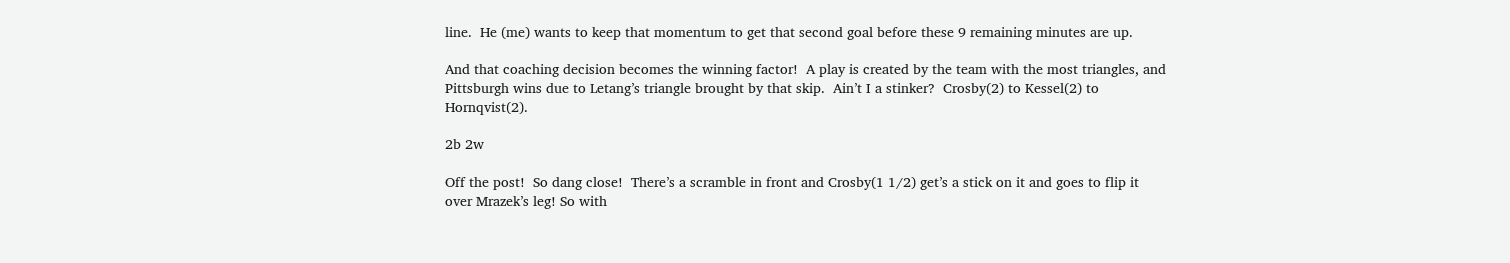line.  He (me) wants to keep that momentum to get that second goal before these 9 remaining minutes are up.

And that coaching decision becomes the winning factor!  A play is created by the team with the most triangles, and Pittsburgh wins due to Letang’s triangle brought by that skip.  Ain’t I a stinker?  Crosby(2) to Kessel(2) to Hornqvist(2).

2b 2w

Off the post!  So dang close!  There’s a scramble in front and Crosby(1 1/2) get’s a stick on it and goes to flip it over Mrazek’s leg! So with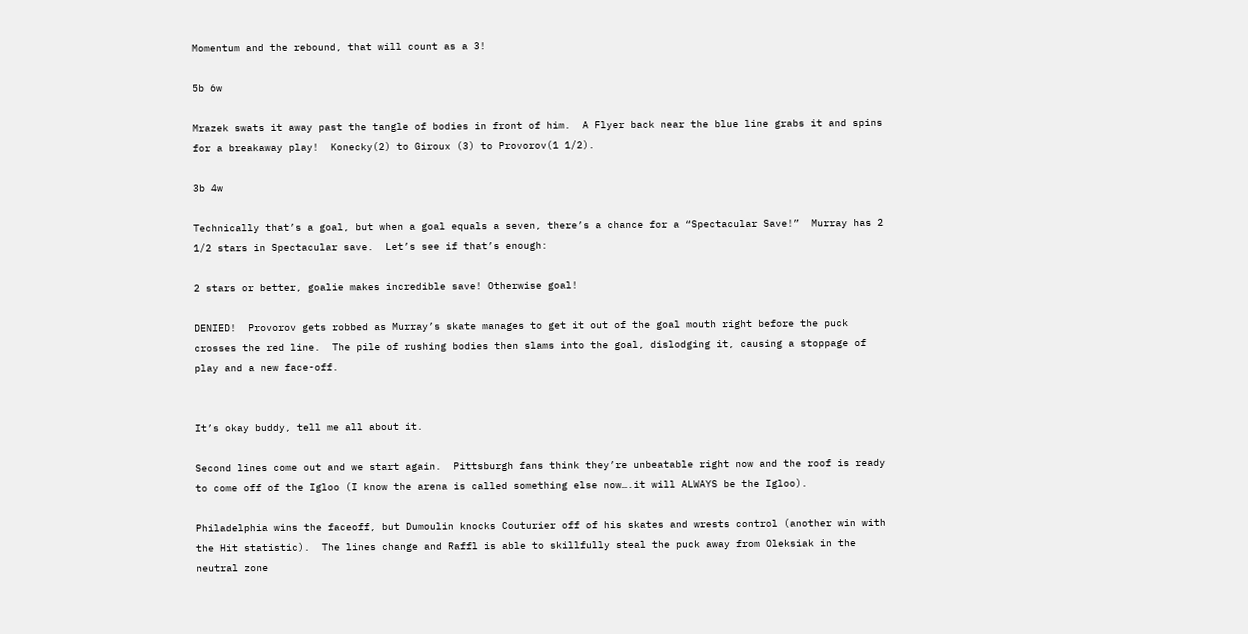Momentum and the rebound, that will count as a 3!

5b 6w

Mrazek swats it away past the tangle of bodies in front of him.  A Flyer back near the blue line grabs it and spins for a breakaway play!  Konecky(2) to Giroux (3) to Provorov(1 1/2).

3b 4w

Technically that’s a goal, but when a goal equals a seven, there’s a chance for a “Spectacular Save!”  Murray has 2 1/2 stars in Spectacular save.  Let’s see if that’s enough:

2 stars or better, goalie makes incredible save! Otherwise goal!

DENIED!  Provorov gets robbed as Murray’s skate manages to get it out of the goal mouth right before the puck crosses the red line.  The pile of rushing bodies then slams into the goal, dislodging it, causing a stoppage of play and a new face-off.


It’s okay buddy, tell me all about it.

Second lines come out and we start again.  Pittsburgh fans think they’re unbeatable right now and the roof is ready to come off of the Igloo (I know the arena is called something else now….it will ALWAYS be the Igloo).

Philadelphia wins the faceoff, but Dumoulin knocks Couturier off of his skates and wrests control (another win with the Hit statistic).  The lines change and Raffl is able to skillfully steal the puck away from Oleksiak in the neutral zone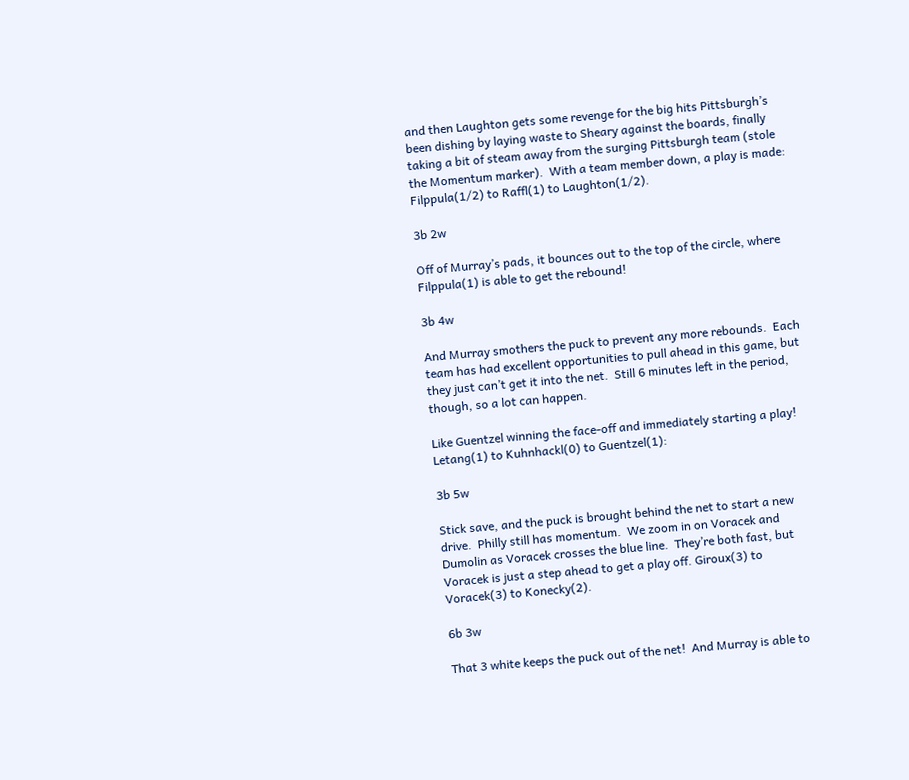and then Laughton gets some revenge for the big hits Pittsburgh’s been dishing by laying waste to Sheary against the boards, finally taking a bit of steam away from the surging Pittsburgh team (stole the Momentum marker).  With a team member down, a play is made: Filppula(1/2) to Raffl(1) to Laughton(1/2).

3b 2w

Off of Murray’s pads, it bounces out to the top of the circle, where Filppula(1) is able to get the rebound!

3b 4w

And Murray smothers the puck to prevent any more rebounds.  Each team has had excellent opportunities to pull ahead in this game, but they just can’t get it into the net.  Still 6 minutes left in the period, though, so a lot can happen.

Like Guentzel winning the face-off and immediately starting a play!  Letang(1) to Kuhnhackl(0) to Guentzel(1):

3b 5w

Stick save, and the puck is brought behind the net to start a new drive.  Philly still has momentum.  We zoom in on Voracek and Dumolin as Voracek crosses the blue line.  They’re both fast, but Voracek is just a step ahead to get a play off. Giroux(3) to Voracek(3) to Konecky(2).

6b 3w

That 3 white keeps the puck out of the net!  And Murray is able to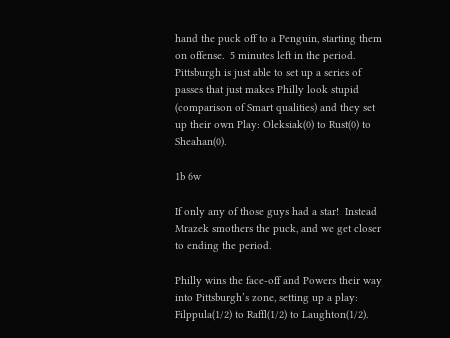hand the puck off to a Penguin, starting them on offense.  5 minutes left in the period.  Pittsburgh is just able to set up a series of passes that just makes Philly look stupid (comparison of Smart qualities) and they set up their own Play: Oleksiak(0) to Rust(0) to Sheahan(0).

1b 6w

If only any of those guys had a star!  Instead Mrazek smothers the puck, and we get closer to ending the period.

Philly wins the face-off and Powers their way into Pittsburgh’s zone, setting up a play: Filppula(1/2) to Raffl(1/2) to Laughton(1/2).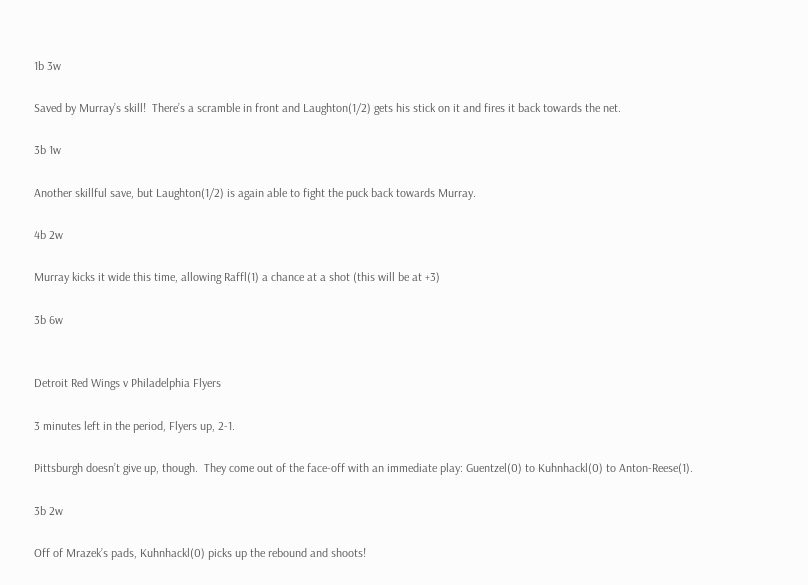1b 3w

Saved by Murray’s skill!  There’s a scramble in front and Laughton(1/2) gets his stick on it and fires it back towards the net.

3b 1w

Another skillful save, but Laughton(1/2) is again able to fight the puck back towards Murray.

4b 2w

Murray kicks it wide this time, allowing Raffl(1) a chance at a shot (this will be at +3)

3b 6w


Detroit Red Wings v Philadelphia Flyers

3 minutes left in the period, Flyers up, 2-1.

Pittsburgh doesn’t give up, though.  They come out of the face-off with an immediate play: Guentzel(0) to Kuhnhackl(0) to Anton-Reese(1).

3b 2w

Off of Mrazek’s pads, Kuhnhackl(0) picks up the rebound and shoots!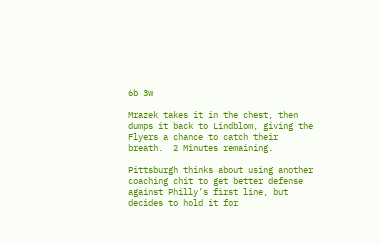6b 3w

Mrazek takes it in the chest, then dumps it back to Lindblom, giving the Flyers a chance to catch their breath.  2 Minutes remaining.

Pittsburgh thinks about using another coaching chit to get better defense against Philly’s first line, but decides to hold it for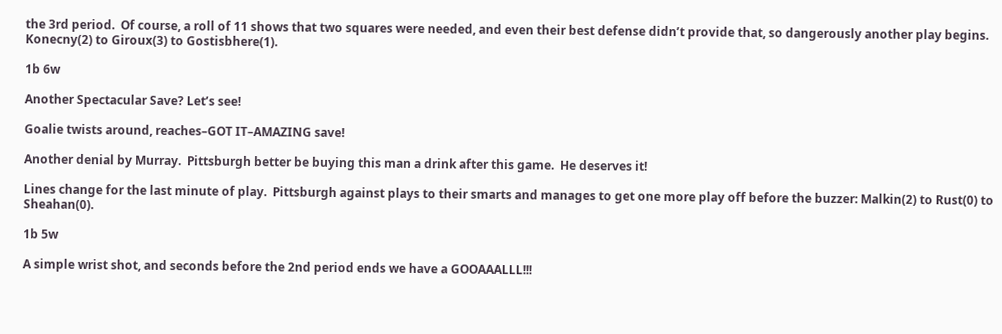the 3rd period.  Of course, a roll of 11 shows that two squares were needed, and even their best defense didn’t provide that, so dangerously another play begins.  Konecny(2) to Giroux(3) to Gostisbhere(1).

1b 6w

Another Spectacular Save? Let’s see!

Goalie twists around, reaches–GOT IT–AMAZING save!

Another denial by Murray.  Pittsburgh better be buying this man a drink after this game.  He deserves it!

Lines change for the last minute of play.  Pittsburgh against plays to their smarts and manages to get one more play off before the buzzer: Malkin(2) to Rust(0) to Sheahan(0).

1b 5w

A simple wrist shot, and seconds before the 2nd period ends we have a GOOAAALLL!!!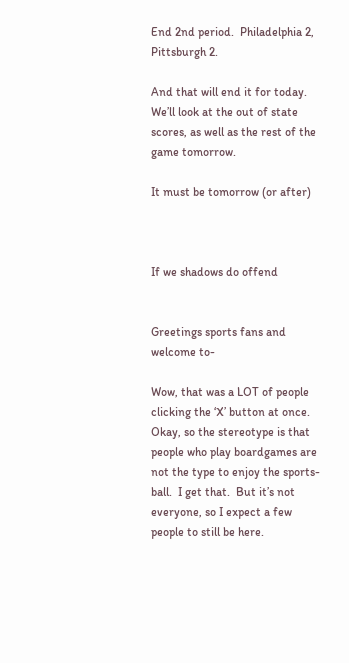End 2nd period.  Philadelphia 2, Pittsburgh 2.

And that will end it for today.  We’ll look at the out of state scores, as well as the rest of the game tomorrow.

It must be tomorrow (or after)



If we shadows do offend


Greetings sports fans and welcome to-

Wow, that was a LOT of people clicking the ‘X’ button at once.  Okay, so the stereotype is that people who play boardgames are not the type to enjoy the sports-ball.  I get that.  But it’s not everyone, so I expect a few people to still be here.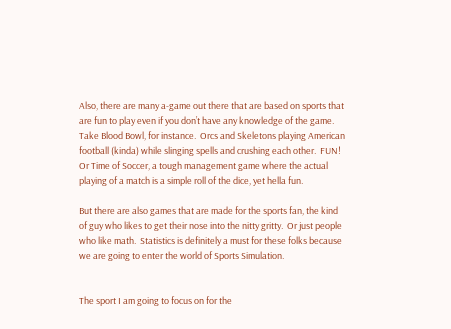Also, there are many a-game out there that are based on sports that are fun to play even if you don’t have any knowledge of the game.  Take Blood Bowl, for instance.  Orcs and Skeletons playing American football (kinda) while slinging spells and crushing each other.  FUN!  Or Time of Soccer, a tough management game where the actual playing of a match is a simple roll of the dice, yet hella fun.

But there are also games that are made for the sports fan, the kind of guy who likes to get their nose into the nitty gritty.  Or just people who like math.  Statistics is definitely a must for these folks because we are going to enter the world of Sports Simulation.


The sport I am going to focus on for the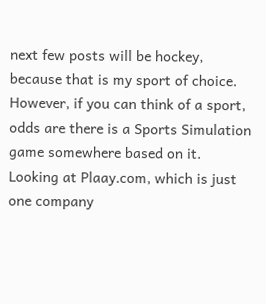next few posts will be hockey, because that is my sport of choice.  However, if you can think of a sport, odds are there is a Sports Simulation game somewhere based on it.  Looking at Plaay.com, which is just one company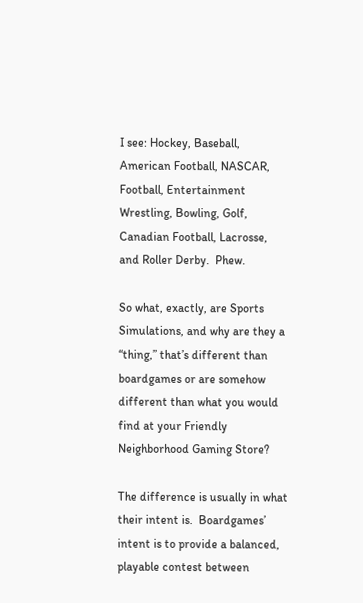I see: Hockey, Baseball, American Football, NASCAR, Football, Entertainment Wrestling, Bowling, Golf, Canadian Football, Lacrosse, and Roller Derby.  Phew.

So what, exactly, are Sports Simulations, and why are they a “thing,” that’s different than boardgames or are somehow different than what you would find at your Friendly Neighborhood Gaming Store?

The difference is usually in what their intent is.  Boardgames’ intent is to provide a balanced, playable contest between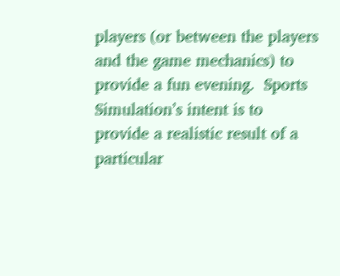players (or between the players and the game mechanics) to provide a fun evening.  Sports Simulation’s intent is to provide a realistic result of a particular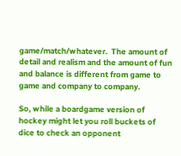game/match/whatever.  The amount of detail and realism and the amount of fun and balance is different from game to game and company to company.

So, while a boardgame version of hockey might let you roll buckets of dice to check an opponent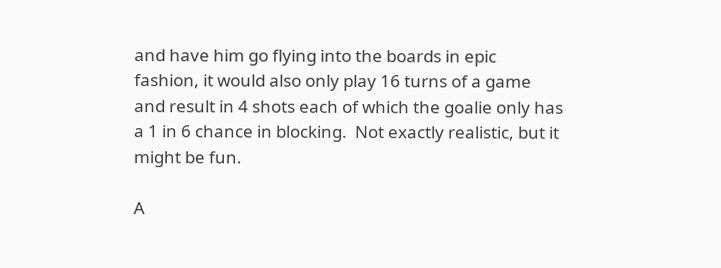and have him go flying into the boards in epic fashion, it would also only play 16 turns of a game and result in 4 shots each of which the goalie only has a 1 in 6 chance in blocking.  Not exactly realistic, but it might be fun.

A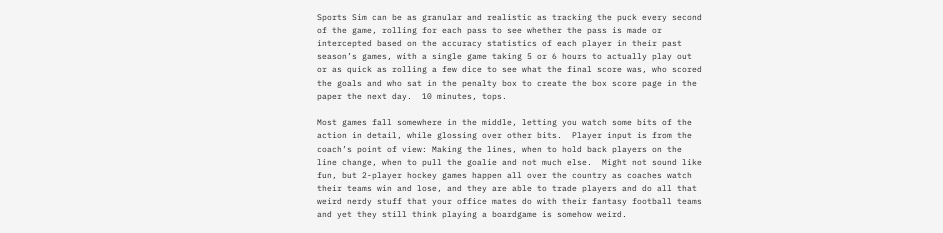Sports Sim can be as granular and realistic as tracking the puck every second of the game, rolling for each pass to see whether the pass is made or intercepted based on the accuracy statistics of each player in their past season’s games, with a single game taking 5 or 6 hours to actually play out or as quick as rolling a few dice to see what the final score was, who scored the goals and who sat in the penalty box to create the box score page in the paper the next day.  10 minutes, tops.

Most games fall somewhere in the middle, letting you watch some bits of the action in detail, while glossing over other bits.  Player input is from the coach’s point of view: Making the lines, when to hold back players on the line change, when to pull the goalie and not much else.  Might not sound like fun, but 2-player hockey games happen all over the country as coaches watch their teams win and lose, and they are able to trade players and do all that weird nerdy stuff that your office mates do with their fantasy football teams and yet they still think playing a boardgame is somehow weird.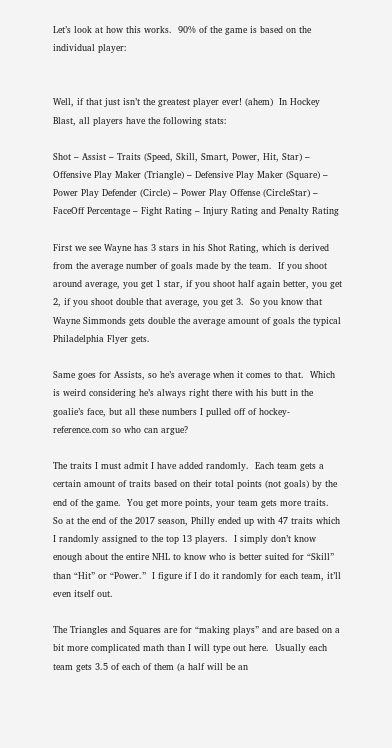Let’s look at how this works.  90% of the game is based on the individual player:


Well, if that just isn’t the greatest player ever! (ahem)  In Hockey Blast, all players have the following stats:

Shot – Assist – Traits (Speed, Skill, Smart, Power, Hit, Star) – Offensive Play Maker (Triangle) – Defensive Play Maker (Square) – Power Play Defender (Circle) – Power Play Offense (CircleStar) – FaceOff Percentage – Fight Rating – Injury Rating and Penalty Rating

First we see Wayne has 3 stars in his Shot Rating, which is derived from the average number of goals made by the team.  If you shoot around average, you get 1 star, if you shoot half again better, you get 2, if you shoot double that average, you get 3.  So you know that Wayne Simmonds gets double the average amount of goals the typical Philadelphia Flyer gets.

Same goes for Assists, so he’s average when it comes to that.  Which is weird considering he’s always right there with his butt in the goalie’s face, but all these numbers I pulled off of hockey-reference.com so who can argue?

The traits I must admit I have added randomly.  Each team gets a certain amount of traits based on their total points (not goals) by the end of the game.  You get more points, your team gets more traits.  So at the end of the 2017 season, Philly ended up with 47 traits which I randomly assigned to the top 13 players.  I simply don’t know enough about the entire NHL to know who is better suited for “Skill” than “Hit” or “Power.”  I figure if I do it randomly for each team, it’ll even itself out.

The Triangles and Squares are for “making plays” and are based on a bit more complicated math than I will type out here.  Usually each team gets 3.5 of each of them (a half will be an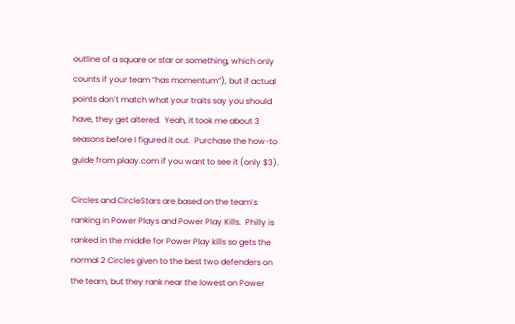outline of a square or star or something, which only counts if your team “has momentum”), but if actual points don’t match what your traits say you should have, they get altered.  Yeah, it took me about 3 seasons before I figured it out.  Purchase the how-to guide from plaay.com if you want to see it (only $3).

Circles and CircleStars are based on the team’s ranking in Power Plays and Power Play Kills.  Philly is ranked in the middle for Power Play kills so gets the normal 2 Circles given to the best two defenders on the team, but they rank near the lowest on Power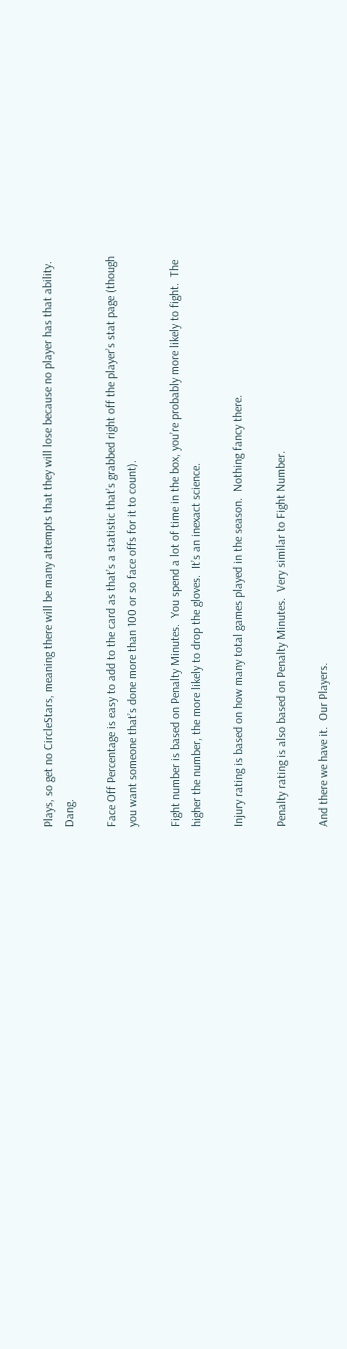Plays, so get no CircleStars, meaning there will be many attempts that they will lose because no player has that ability.  Dang.

Face Off Percentage is easy to add to the card as that’s a statistic that’s grabbed right off the player’s stat page (though you want someone that’s done more than 100 or so face offs for it to count).

Fight number is based on Penalty Minutes.  You spend a lot of time in the box, you’re probably more likely to fight.  The higher the number, the more likely to drop the gloves.  It’s an inexact science.

Injury rating is based on how many total games played in the season.  Nothing fancy there.

Penalty rating is also based on Penalty Minutes.  Very similar to Fight Number.

And there we have it.  Our Players.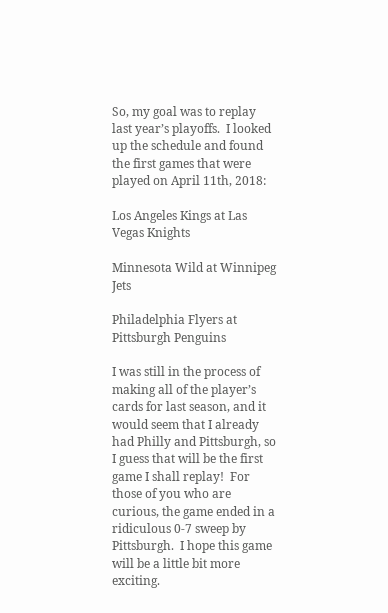So, my goal was to replay last year’s playoffs.  I looked up the schedule and found the first games that were played on April 11th, 2018:

Los Angeles Kings at Las Vegas Knights

Minnesota Wild at Winnipeg Jets

Philadelphia Flyers at Pittsburgh Penguins

I was still in the process of making all of the player’s cards for last season, and it would seem that I already had Philly and Pittsburgh, so I guess that will be the first game I shall replay!  For those of you who are curious, the game ended in a ridiculous 0-7 sweep by Pittsburgh.  I hope this game will be a little bit more exciting.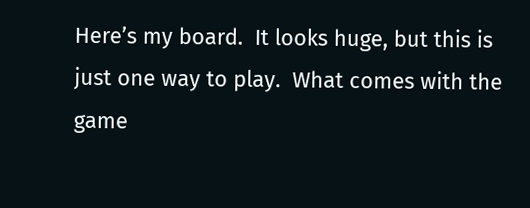Here’s my board.  It looks huge, but this is just one way to play.  What comes with the game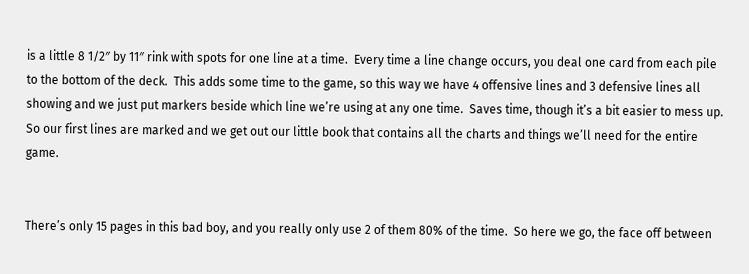is a little 8 1/2″ by 11″ rink with spots for one line at a time.  Every time a line change occurs, you deal one card from each pile to the bottom of the deck.  This adds some time to the game, so this way we have 4 offensive lines and 3 defensive lines all showing and we just put markers beside which line we’re using at any one time.  Saves time, though it’s a bit easier to mess up.  So our first lines are marked and we get out our little book that contains all the charts and things we’ll need for the entire game.


There’s only 15 pages in this bad boy, and you really only use 2 of them 80% of the time.  So here we go, the face off between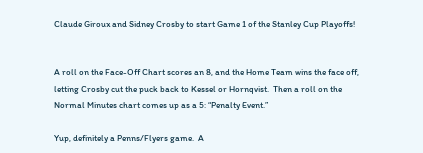Claude Giroux and Sidney Crosby to start Game 1 of the Stanley Cup Playoffs!


A roll on the Face-Off Chart scores an 8, and the Home Team wins the face off, letting Crosby cut the puck back to Kessel or Hornqvist.  Then a roll on the Normal Minutes chart comes up as a 5: “Penalty Event.”

Yup, definitely a Penns/Flyers game.  A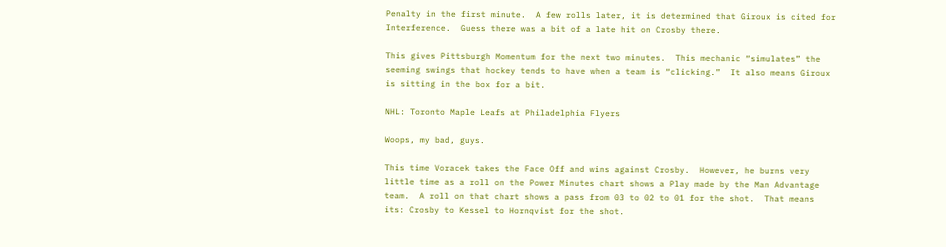Penalty in the first minute.  A few rolls later, it is determined that Giroux is cited for Interference.  Guess there was a bit of a late hit on Crosby there.

This gives Pittsburgh Momentum for the next two minutes.  This mechanic “simulates” the seeming swings that hockey tends to have when a team is “clicking.”  It also means Giroux is sitting in the box for a bit.

NHL: Toronto Maple Leafs at Philadelphia Flyers

Woops, my bad, guys.

This time Voracek takes the Face Off and wins against Crosby.  However, he burns very little time as a roll on the Power Minutes chart shows a Play made by the Man Advantage team.  A roll on that chart shows a pass from 03 to 02 to 01 for the shot.  That means its: Crosby to Kessel to Hornqvist for the shot.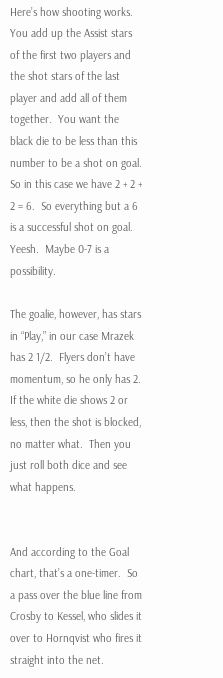Here’s how shooting works.  You add up the Assist stars of the first two players and the shot stars of the last player and add all of them together.  You want the black die to be less than this number to be a shot on goal.  So in this case we have 2 + 2 + 2 = 6.  So everything but a 6 is a successful shot on goal.  Yeesh.  Maybe 0-7 is a possibility.

The goalie, however, has stars in “Play,” in our case Mrazek has 2 1/2.  Flyers don’t have momentum, so he only has 2.  If the white die shows 2 or less, then the shot is blocked, no matter what.  Then you just roll both dice and see what happens.


And according to the Goal chart, that’s a one-timer.  So a pass over the blue line from Crosby to Kessel, who slides it over to Hornqvist who fires it straight into the net.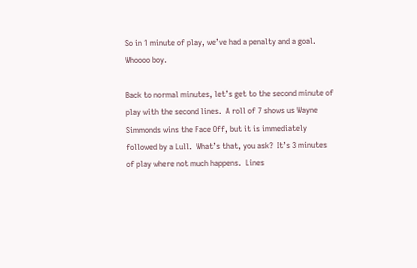So in 1 minute of play, we’ve had a penalty and a goal.  Whoooo boy.

Back to normal minutes, let’s get to the second minute of play with the second lines.  A roll of 7 shows us Wayne Simmonds wins the Face Off, but it is immediately followed by a Lull.  What’s that, you ask?  It’s 3 minutes of play where not much happens.  Lines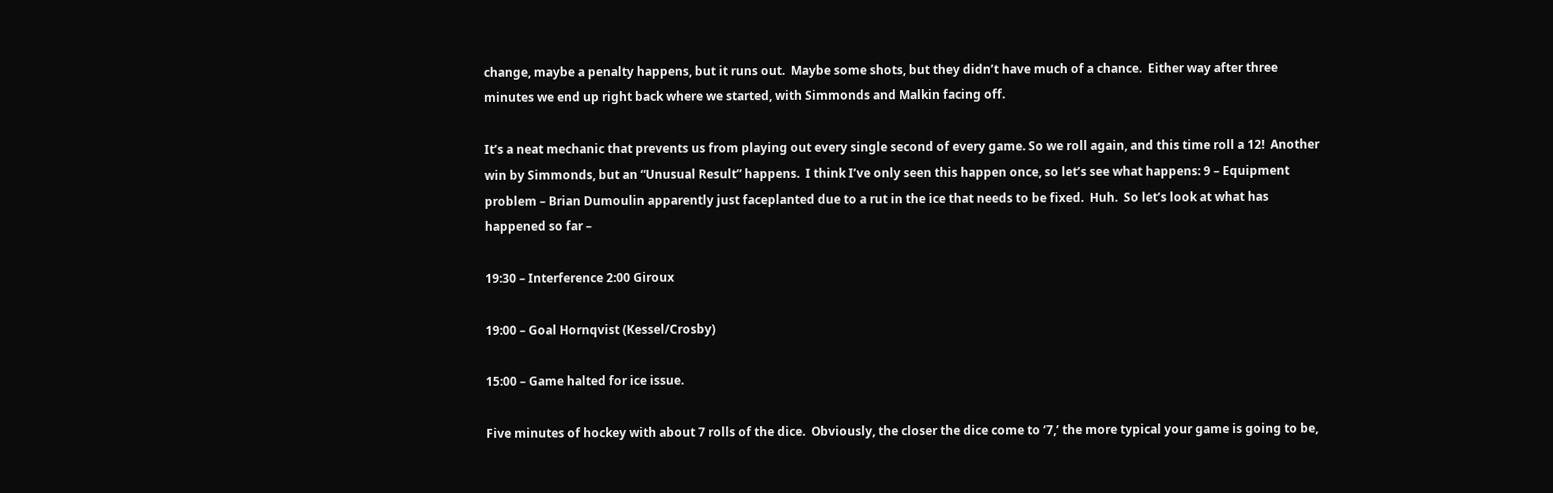change, maybe a penalty happens, but it runs out.  Maybe some shots, but they didn’t have much of a chance.  Either way after three minutes we end up right back where we started, with Simmonds and Malkin facing off.

It’s a neat mechanic that prevents us from playing out every single second of every game. So we roll again, and this time roll a 12!  Another win by Simmonds, but an “Unusual Result” happens.  I think I’ve only seen this happen once, so let’s see what happens: 9 – Equipment problem – Brian Dumoulin apparently just faceplanted due to a rut in the ice that needs to be fixed.  Huh.  So let’s look at what has happened so far –

19:30 – Interference 2:00 Giroux

19:00 – Goal Hornqvist (Kessel/Crosby)

15:00 – Game halted for ice issue.

Five minutes of hockey with about 7 rolls of the dice.  Obviously, the closer the dice come to ‘7,’ the more typical your game is going to be,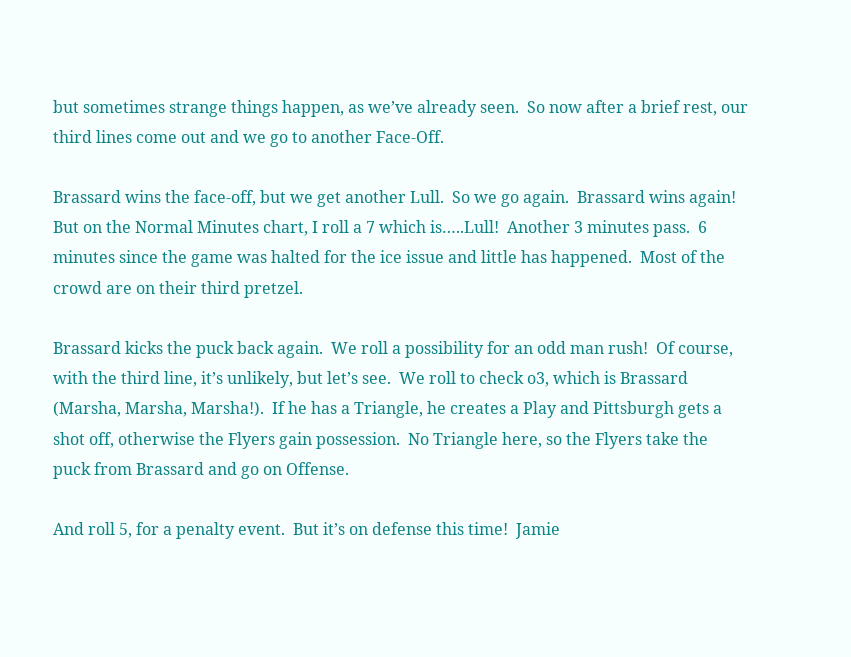but sometimes strange things happen, as we’ve already seen.  So now after a brief rest, our third lines come out and we go to another Face-Off.

Brassard wins the face-off, but we get another Lull.  So we go again.  Brassard wins again!  But on the Normal Minutes chart, I roll a 7 which is…..Lull!  Another 3 minutes pass.  6 minutes since the game was halted for the ice issue and little has happened.  Most of the crowd are on their third pretzel.

Brassard kicks the puck back again.  We roll a possibility for an odd man rush!  Of course, with the third line, it’s unlikely, but let’s see.  We roll to check o3, which is Brassard (Marsha, Marsha, Marsha!).  If he has a Triangle, he creates a Play and Pittsburgh gets a shot off, otherwise the Flyers gain possession.  No Triangle here, so the Flyers take the puck from Brassard and go on Offense.

And roll 5, for a penalty event.  But it’s on defense this time!  Jamie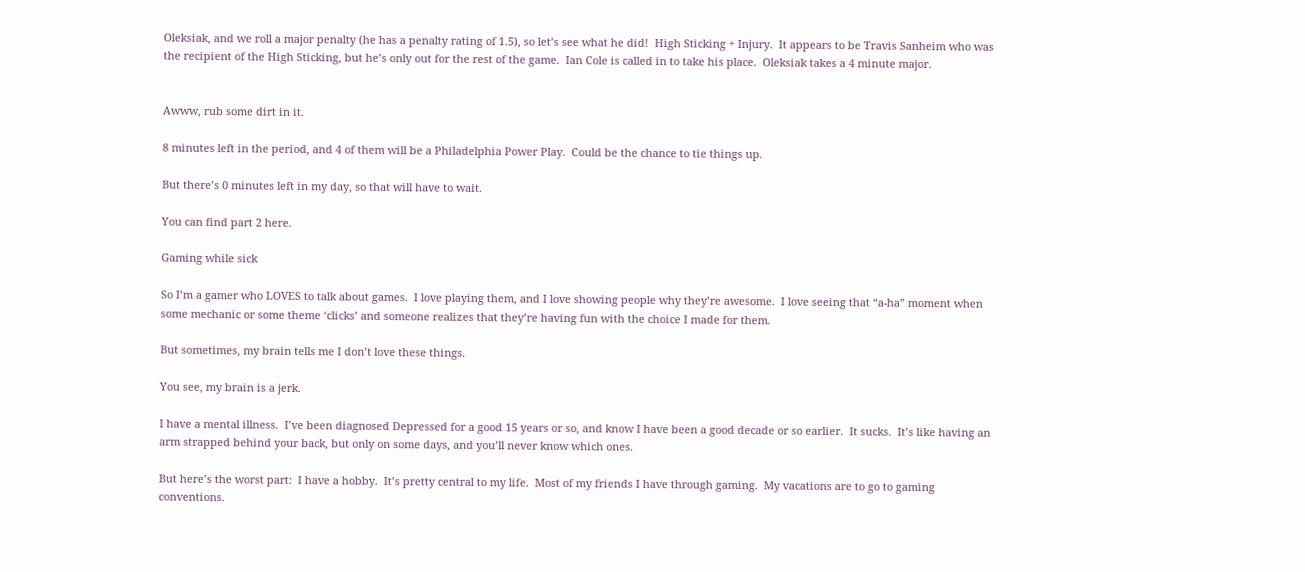Oleksiak, and we roll a major penalty (he has a penalty rating of 1.5), so let’s see what he did!  High Sticking + Injury.  It appears to be Travis Sanheim who was the recipient of the High Sticking, but he’s only out for the rest of the game.  Ian Cole is called in to take his place.  Oleksiak takes a 4 minute major.


Awww, rub some dirt in it.

8 minutes left in the period, and 4 of them will be a Philadelphia Power Play.  Could be the chance to tie things up.

But there’s 0 minutes left in my day, so that will have to wait.

You can find part 2 here.

Gaming while sick

So I’m a gamer who LOVES to talk about games.  I love playing them, and I love showing people why they’re awesome.  I love seeing that “a-ha” moment when some mechanic or some theme ‘clicks’ and someone realizes that they’re having fun with the choice I made for them.

But sometimes, my brain tells me I don’t love these things.

You see, my brain is a jerk.

I have a mental illness.  I’ve been diagnosed Depressed for a good 15 years or so, and know I have been a good decade or so earlier.  It sucks.  It’s like having an arm strapped behind your back, but only on some days, and you’ll never know which ones.

But here’s the worst part:  I have a hobby.  It’s pretty central to my life.  Most of my friends I have through gaming.  My vacations are to go to gaming conventions.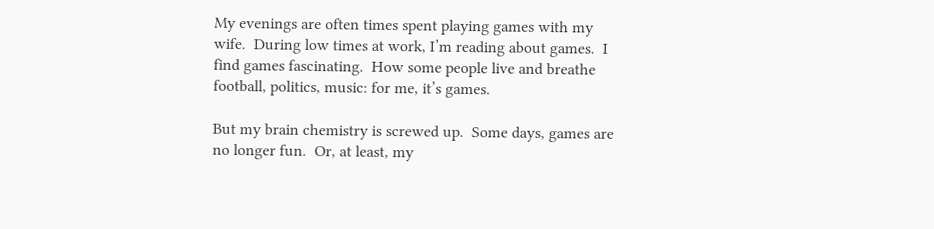My evenings are often times spent playing games with my wife.  During low times at work, I’m reading about games.  I find games fascinating.  How some people live and breathe football, politics, music: for me, it’s games.

But my brain chemistry is screwed up.  Some days, games are no longer fun.  Or, at least, my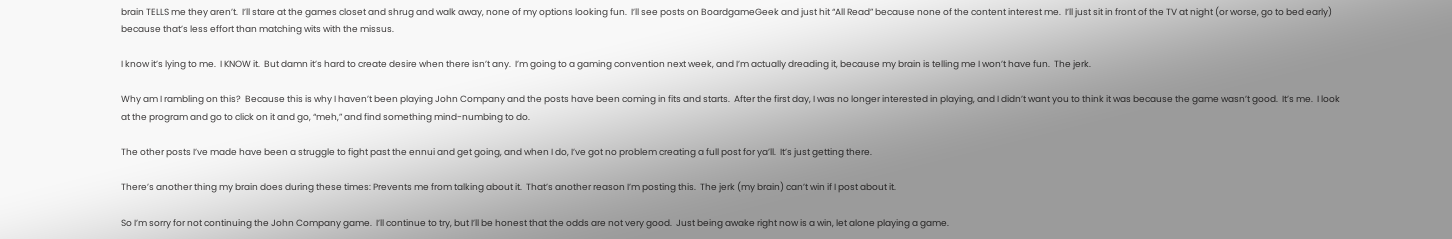brain TELLS me they aren’t.  I’ll stare at the games closet and shrug and walk away, none of my options looking fun.  I’ll see posts on BoardgameGeek and just hit “All Read” because none of the content interest me.  I’ll just sit in front of the TV at night (or worse, go to bed early) because that’s less effort than matching wits with the missus.

I know it’s lying to me.  I KNOW it.  But damn it’s hard to create desire when there isn’t any.  I’m going to a gaming convention next week, and I’m actually dreading it, because my brain is telling me I won’t have fun.  The jerk.

Why am I rambling on this?  Because this is why I haven’t been playing John Company and the posts have been coming in fits and starts.  After the first day, I was no longer interested in playing, and I didn’t want you to think it was because the game wasn’t good.  It’s me.  I look at the program and go to click on it and go, “meh,” and find something mind-numbing to do.

The other posts I’ve made have been a struggle to fight past the ennui and get going, and when I do, I’ve got no problem creating a full post for ya’ll.  It’s just getting there.

There’s another thing my brain does during these times: Prevents me from talking about it.  That’s another reason I’m posting this.  The jerk (my brain) can’t win if I post about it.

So I’m sorry for not continuing the John Company game.  I’ll continue to try, but I’ll be honest that the odds are not very good.  Just being awake right now is a win, let alone playing a game.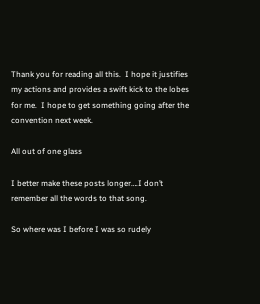Thank you for reading all this.  I hope it justifies my actions and provides a swift kick to the lobes for me.  I hope to get something going after the convention next week.

All out of one glass

I better make these posts longer….I don’t remember all the words to that song.

So where was I before I was so rudely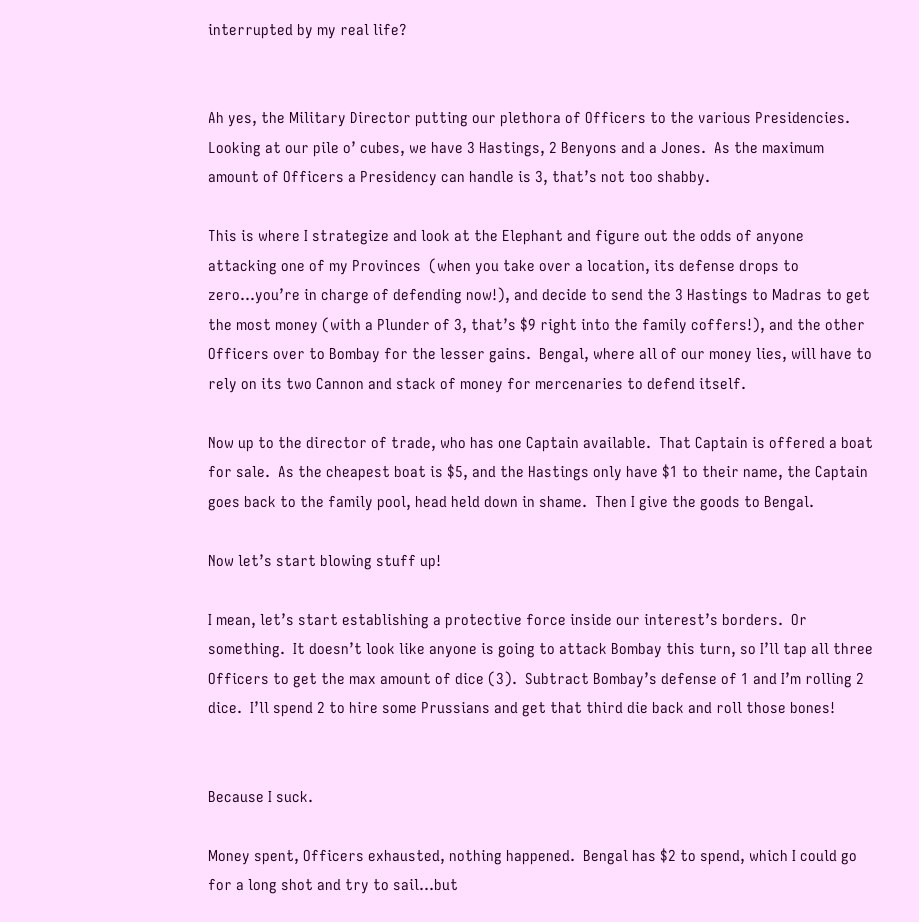interrupted by my real life?


Ah yes, the Military Director putting our plethora of Officers to the various Presidencies.  Looking at our pile o’ cubes, we have 3 Hastings, 2 Benyons and a Jones.  As the maximum amount of Officers a Presidency can handle is 3, that’s not too shabby.

This is where I strategize and look at the Elephant and figure out the odds of anyone attacking one of my Provinces  (when you take over a location, its defense drops to zero…you’re in charge of defending now!), and decide to send the 3 Hastings to Madras to get the most money (with a Plunder of 3, that’s $9 right into the family coffers!), and the other Officers over to Bombay for the lesser gains.  Bengal, where all of our money lies, will have to rely on its two Cannon and stack of money for mercenaries to defend itself.

Now up to the director of trade, who has one Captain available.  That Captain is offered a boat for sale.  As the cheapest boat is $5, and the Hastings only have $1 to their name, the Captain goes back to the family pool, head held down in shame.  Then I give the goods to Bengal.

Now let’s start blowing stuff up!

I mean, let’s start establishing a protective force inside our interest’s borders.  Or something.  It doesn’t look like anyone is going to attack Bombay this turn, so I’ll tap all three Officers to get the max amount of dice (3).  Subtract Bombay’s defense of 1 and I’m rolling 2 dice.  I’ll spend 2 to hire some Prussians and get that third die back and roll those bones!


Because I suck.

Money spent, Officers exhausted, nothing happened.  Bengal has $2 to spend, which I could go for a long shot and try to sail…but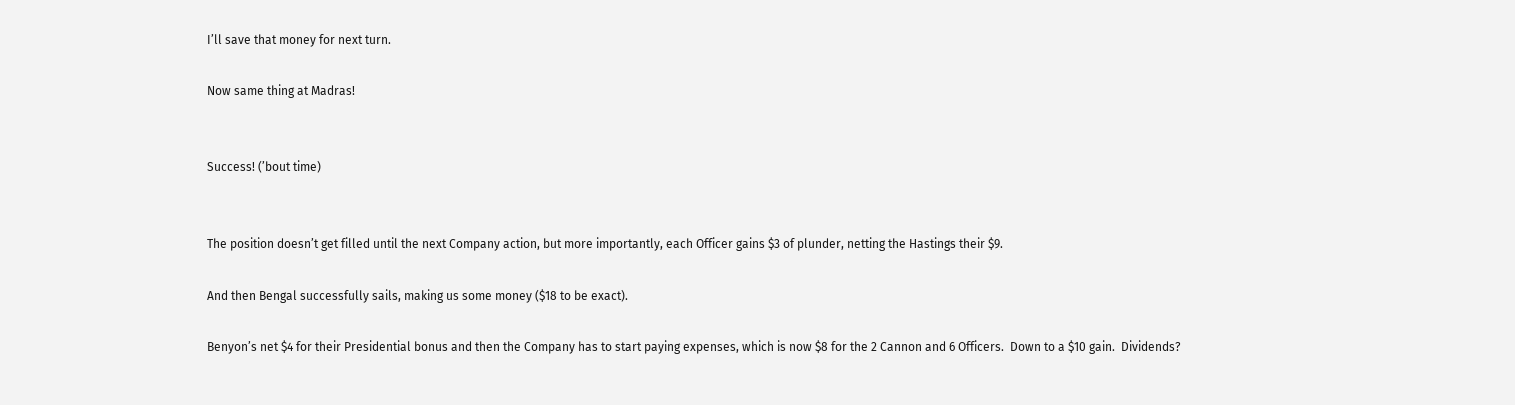I’ll save that money for next turn.

Now same thing at Madras!


Success! (’bout time)


The position doesn’t get filled until the next Company action, but more importantly, each Officer gains $3 of plunder, netting the Hastings their $9.

And then Bengal successfully sails, making us some money ($18 to be exact).

Benyon’s net $4 for their Presidential bonus and then the Company has to start paying expenses, which is now $8 for the 2 Cannon and 6 Officers.  Down to a $10 gain.  Dividends?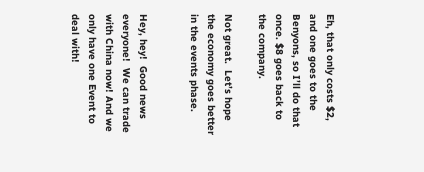Eh, that only costs $2, and one goes to the Benyons, so I’ll do that once. $8 goes back to the company.

Not great.  Let’s hope the economy goes better in the events phase.


Hey, hey!  Good news everyone!  We can trade with China now! And we only have one Event to deal with!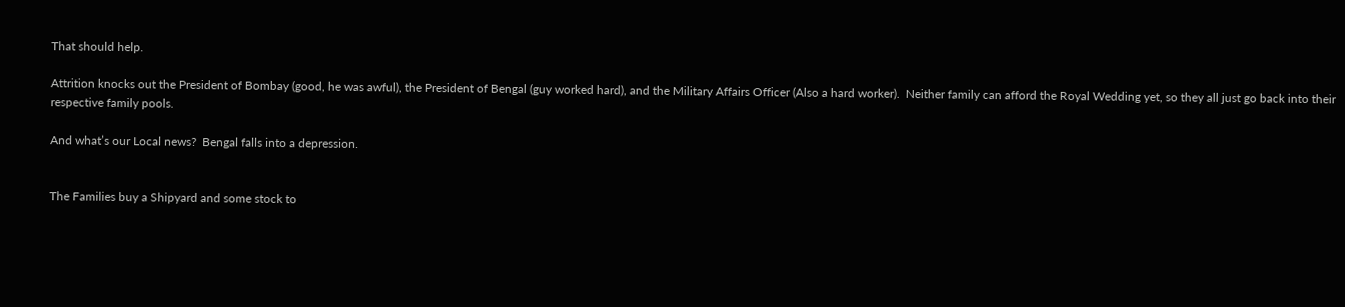That should help.

Attrition knocks out the President of Bombay (good, he was awful), the President of Bengal (guy worked hard), and the Military Affairs Officer (Also a hard worker).  Neither family can afford the Royal Wedding yet, so they all just go back into their respective family pools.

And what’s our Local news?  Bengal falls into a depression.


The Families buy a Shipyard and some stock to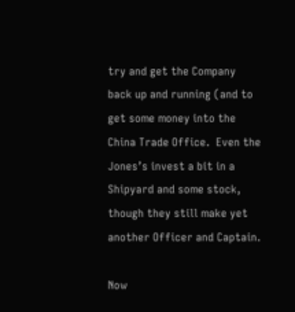try and get the Company back up and running (and to get some money into the China Trade Office.  Even the Jones’s invest a bit in a Shipyard and some stock, though they still make yet another Officer and Captain.

Now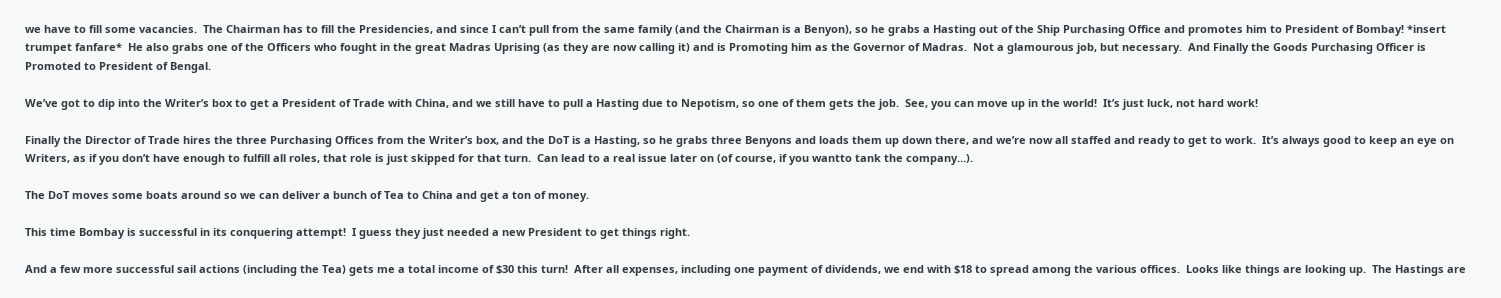we have to fill some vacancies.  The Chairman has to fill the Presidencies, and since I can’t pull from the same family (and the Chairman is a Benyon), so he grabs a Hasting out of the Ship Purchasing Office and promotes him to President of Bombay! *insert trumpet fanfare*  He also grabs one of the Officers who fought in the great Madras Uprising (as they are now calling it) and is Promoting him as the Governor of Madras.  Not a glamourous job, but necessary.  And Finally the Goods Purchasing Officer is Promoted to President of Bengal.

We’ve got to dip into the Writer’s box to get a President of Trade with China, and we still have to pull a Hasting due to Nepotism, so one of them gets the job.  See, you can move up in the world!  It’s just luck, not hard work!

Finally the Director of Trade hires the three Purchasing Offices from the Writer’s box, and the DoT is a Hasting, so he grabs three Benyons and loads them up down there, and we’re now all staffed and ready to get to work.  It’s always good to keep an eye on Writers, as if you don’t have enough to fulfill all roles, that role is just skipped for that turn.  Can lead to a real issue later on (of course, if you wantto tank the company…).

The DoT moves some boats around so we can deliver a bunch of Tea to China and get a ton of money.

This time Bombay is successful in its conquering attempt!  I guess they just needed a new President to get things right.

And a few more successful sail actions (including the Tea) gets me a total income of $30 this turn!  After all expenses, including one payment of dividends, we end with $18 to spread among the various offices.  Looks like things are looking up.  The Hastings are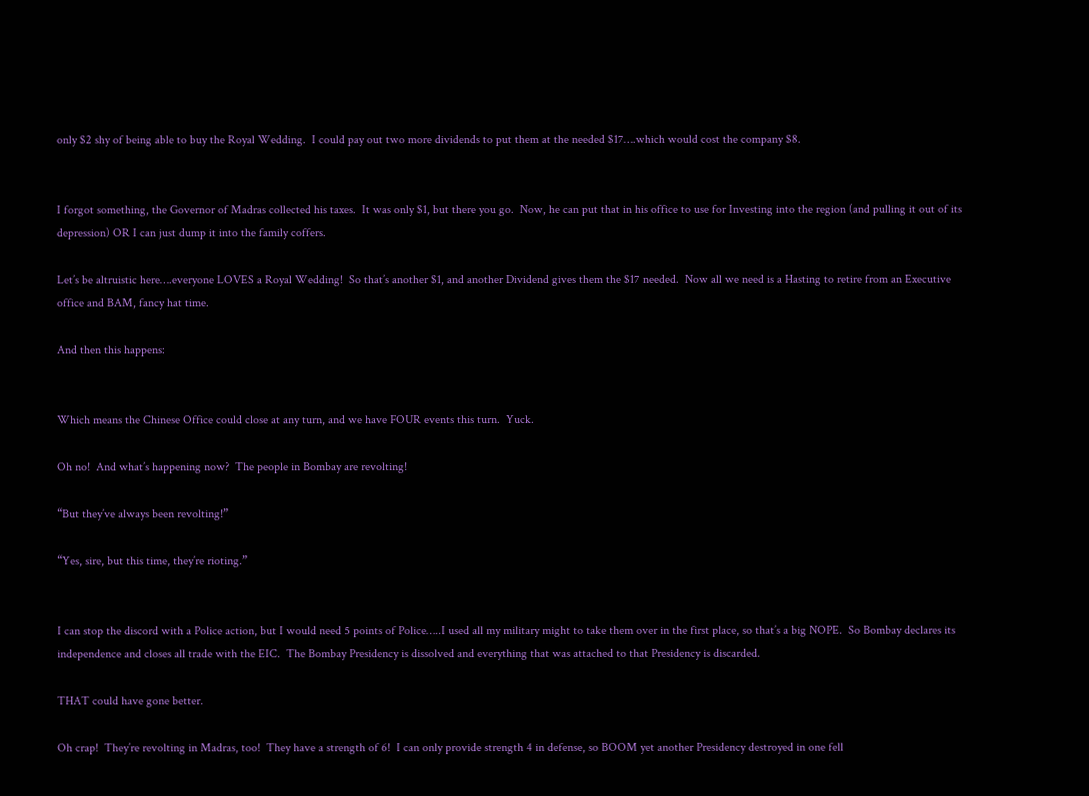only $2 shy of being able to buy the Royal Wedding.  I could pay out two more dividends to put them at the needed $17….which would cost the company $8.


I forgot something, the Governor of Madras collected his taxes.  It was only $1, but there you go.  Now, he can put that in his office to use for Investing into the region (and pulling it out of its depression) OR I can just dump it into the family coffers.

Let’s be altruistic here….everyone LOVES a Royal Wedding!  So that’s another $1, and another Dividend gives them the $17 needed.  Now all we need is a Hasting to retire from an Executive office and BAM, fancy hat time.

And then this happens:


Which means the Chinese Office could close at any turn, and we have FOUR events this turn.  Yuck.

Oh no!  And what’s happening now?  The people in Bombay are revolting!

“But they’ve always been revolting!”

“Yes, sire, but this time, they’re rioting.”


I can stop the discord with a Police action, but I would need 5 points of Police…..I used all my military might to take them over in the first place, so that’s a big NOPE.  So Bombay declares its independence and closes all trade with the EIC.  The Bombay Presidency is dissolved and everything that was attached to that Presidency is discarded.

THAT could have gone better.

Oh crap!  They’re revolting in Madras, too!  They have a strength of 6!  I can only provide strength 4 in defense, so BOOM yet another Presidency destroyed in one fell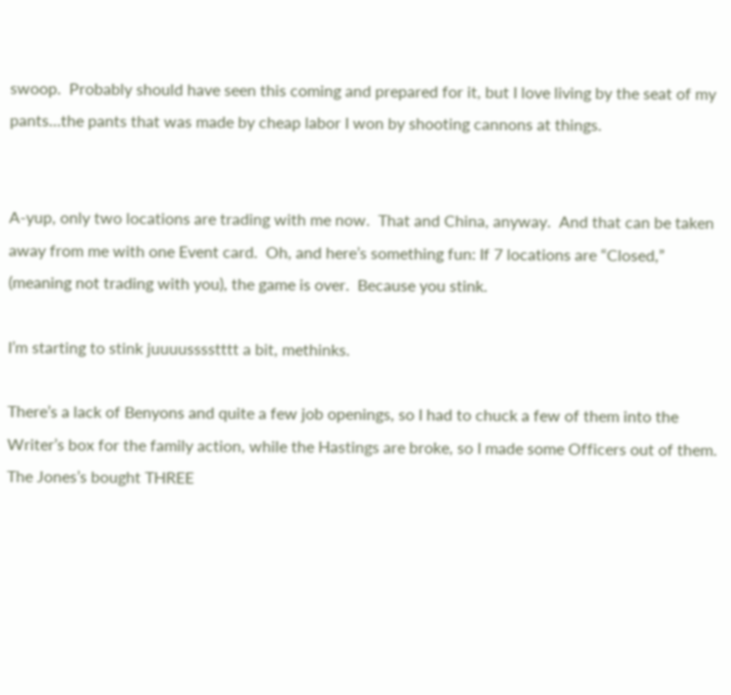swoop.  Probably should have seen this coming and prepared for it, but I love living by the seat of my pants…the pants that was made by cheap labor I won by shooting cannons at things.


A-yup, only two locations are trading with me now.  That and China, anyway.  And that can be taken away from me with one Event card.  Oh, and here’s something fun: If 7 locations are “Closed,” (meaning not trading with you), the game is over.  Because you stink.

I’m starting to stink juuuusssstttt a bit, methinks.

There’s a lack of Benyons and quite a few job openings, so I had to chuck a few of them into the Writer’s box for the family action, while the Hastings are broke, so I made some Officers out of them.  The Jones’s bought THREE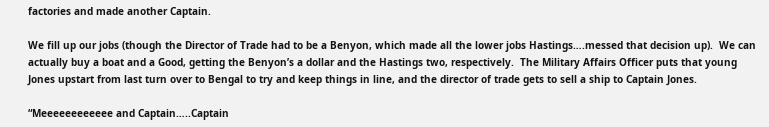factories and made another Captain.

We fill up our jobs (though the Director of Trade had to be a Benyon, which made all the lower jobs Hastings….messed that decision up).  We can actually buy a boat and a Good, getting the Benyon’s a dollar and the Hastings two, respectively.  The Military Affairs Officer puts that young Jones upstart from last turn over to Bengal to try and keep things in line, and the director of trade gets to sell a ship to Captain Jones.

“Meeeeeeeeeeee and Captain…..Captain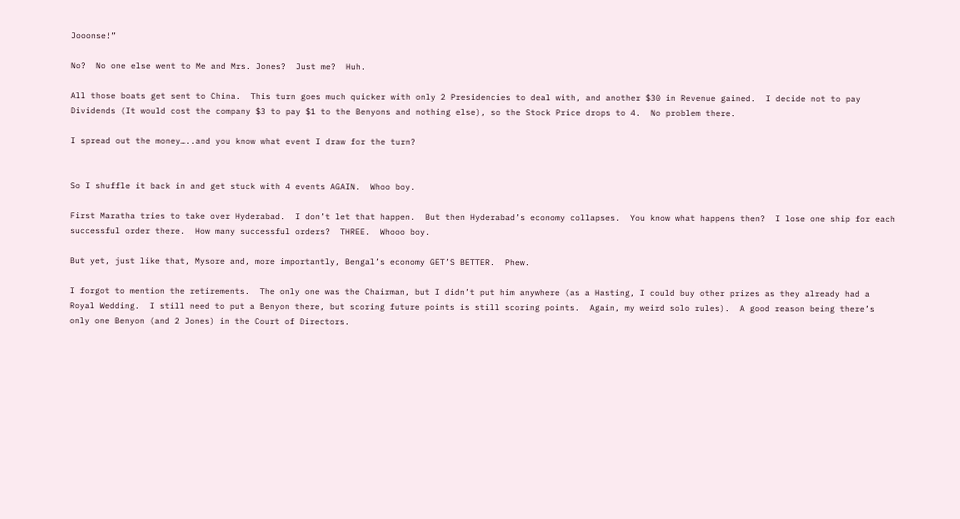Jooonse!”

No?  No one else went to Me and Mrs. Jones?  Just me?  Huh.

All those boats get sent to China.  This turn goes much quicker with only 2 Presidencies to deal with, and another $30 in Revenue gained.  I decide not to pay Dividends (It would cost the company $3 to pay $1 to the Benyons and nothing else), so the Stock Price drops to 4.  No problem there.

I spread out the money…..and you know what event I draw for the turn?


So I shuffle it back in and get stuck with 4 events AGAIN.  Whoo boy.

First Maratha tries to take over Hyderabad.  I don’t let that happen.  But then Hyderabad’s economy collapses.  You know what happens then?  I lose one ship for each successful order there.  How many successful orders?  THREE.  Whooo boy.

But yet, just like that, Mysore and, more importantly, Bengal’s economy GET’S BETTER.  Phew.

I forgot to mention the retirements.  The only one was the Chairman, but I didn’t put him anywhere (as a Hasting, I could buy other prizes as they already had a Royal Wedding.  I still need to put a Benyon there, but scoring future points is still scoring points.  Again, my weird solo rules).  A good reason being there’s only one Benyon (and 2 Jones) in the Court of Directors.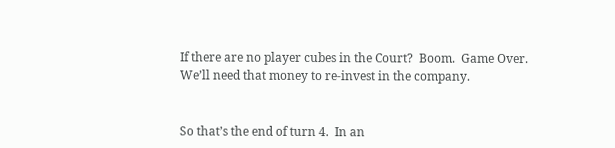If there are no player cubes in the Court?  Boom.  Game Over.  We’ll need that money to re-invest in the company.


So that’s the end of turn 4.  In an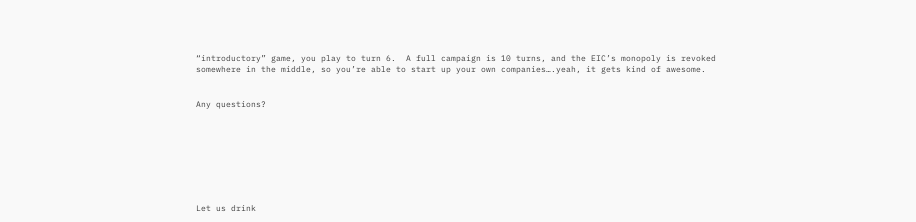“introductory” game, you play to turn 6.  A full campaign is 10 turns, and the EIC’s monopoly is revoked somewhere in the middle, so you’re able to start up your own companies….yeah, it gets kind of awesome.


Any questions?








Let us drink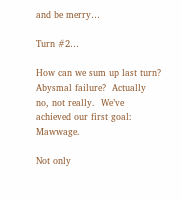and be merry…

Turn #2…

How can we sum up last turn?  Abysmal failure?  Actually no, not really.  We’ve achieved our first goal: Mawwage.

Not only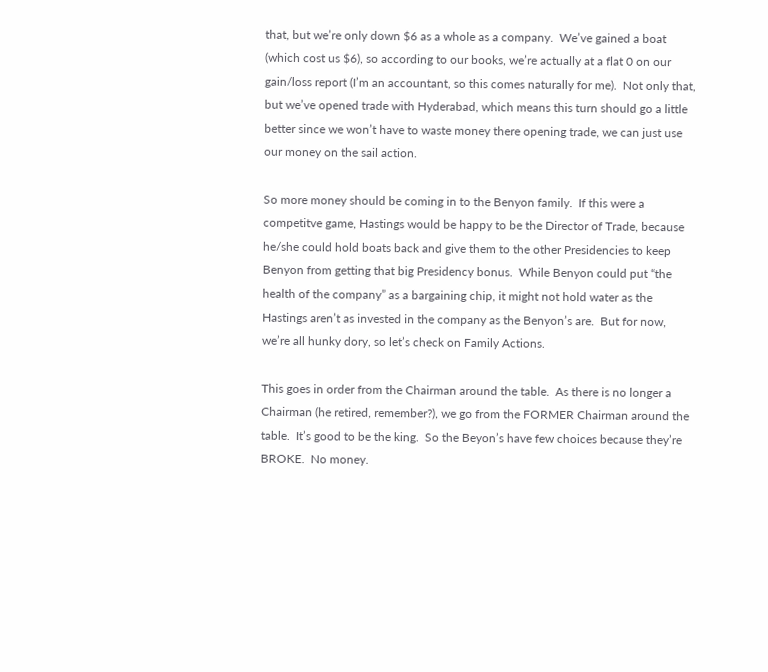that, but we’re only down $6 as a whole as a company.  We’ve gained a boat (which cost us $6), so according to our books, we’re actually at a flat 0 on our gain/loss report (I’m an accountant, so this comes naturally for me).  Not only that, but we’ve opened trade with Hyderabad, which means this turn should go a little better since we won’t have to waste money there opening trade, we can just use our money on the sail action.

So more money should be coming in to the Benyon family.  If this were a competitve game, Hastings would be happy to be the Director of Trade, because he/she could hold boats back and give them to the other Presidencies to keep Benyon from getting that big Presidency bonus.  While Benyon could put “the health of the company” as a bargaining chip, it might not hold water as the Hastings aren’t as invested in the company as the Benyon’s are.  But for now, we’re all hunky dory, so let’s check on Family Actions.

This goes in order from the Chairman around the table.  As there is no longer a Chairman (he retired, remember?), we go from the FORMER Chairman around the table.  It’s good to be the king.  So the Beyon’s have few choices because they’re BROKE.  No money.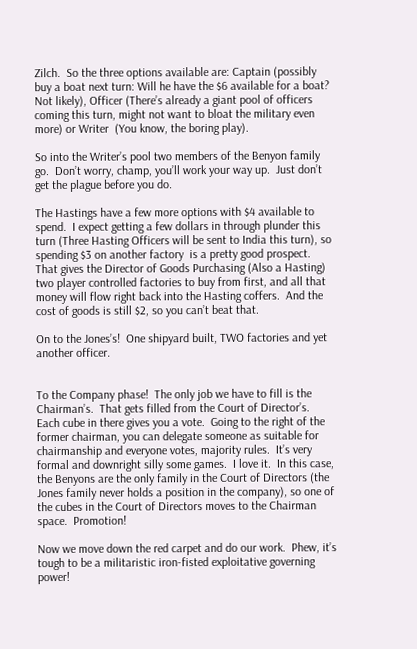Zilch.  So the three options available are: Captain (possibly buy a boat next turn: Will he have the $6 available for a boat?  Not likely), Officer (There’s already a giant pool of officers coming this turn, might not want to bloat the military even more) or Writer  (You know, the boring play).

So into the Writer’s pool two members of the Benyon family go.  Don’t worry, champ, you’ll work your way up.  Just don’t get the plague before you do.

The Hastings have a few more options with $4 available to spend.  I expect getting a few dollars in through plunder this turn (Three Hasting Officers will be sent to India this turn), so spending $3 on another factory  is a pretty good prospect.  That gives the Director of Goods Purchasing (Also a Hasting) two player controlled factories to buy from first, and all that money will flow right back into the Hasting coffers.  And the cost of goods is still $2, so you can’t beat that.

On to the Jones’s!  One shipyard built, TWO factories and yet another officer.


To the Company phase!  The only job we have to fill is the Chairman’s.  That gets filled from the Court of Director’s.  Each cube in there gives you a vote.  Going to the right of the former chairman, you can delegate someone as suitable for chairmanship and everyone votes, majority rules.  It’s very formal and downright silly some games.  I love it.  In this case, the Benyons are the only family in the Court of Directors (the Jones family never holds a position in the company), so one of the cubes in the Court of Directors moves to the Chairman space.  Promotion!

Now we move down the red carpet and do our work.  Phew, it’s tough to be a militaristic iron-fisted exploitative governing power!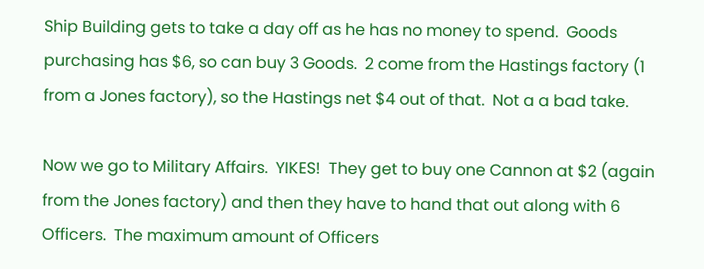Ship Building gets to take a day off as he has no money to spend.  Goods purchasing has $6, so can buy 3 Goods.  2 come from the Hastings factory (1 from a Jones factory), so the Hastings net $4 out of that.  Not a a bad take.

Now we go to Military Affairs.  YIKES!  They get to buy one Cannon at $2 (again from the Jones factory) and then they have to hand that out along with 6 Officers.  The maximum amount of Officers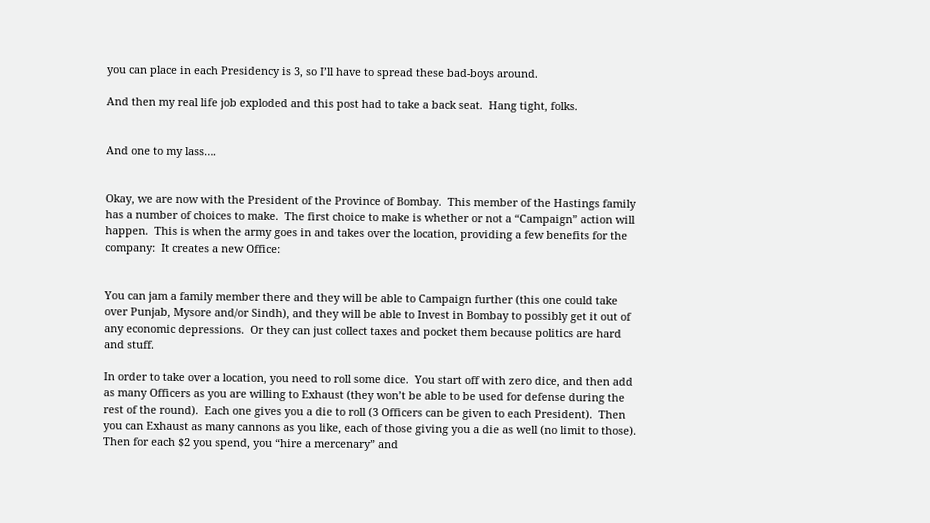you can place in each Presidency is 3, so I’ll have to spread these bad-boys around.

And then my real life job exploded and this post had to take a back seat.  Hang tight, folks.


And one to my lass….


Okay, we are now with the President of the Province of Bombay.  This member of the Hastings family has a number of choices to make.  The first choice to make is whether or not a “Campaign” action will happen.  This is when the army goes in and takes over the location, providing a few benefits for the company:  It creates a new Office:


You can jam a family member there and they will be able to Campaign further (this one could take over Punjab, Mysore and/or Sindh), and they will be able to Invest in Bombay to possibly get it out of any economic depressions.  Or they can just collect taxes and pocket them because politics are hard and stuff.

In order to take over a location, you need to roll some dice.  You start off with zero dice, and then add as many Officers as you are willing to Exhaust (they won’t be able to be used for defense during the rest of the round).  Each one gives you a die to roll (3 Officers can be given to each President).  Then you can Exhaust as many cannons as you like, each of those giving you a die as well (no limit to those).  Then for each $2 you spend, you “hire a mercenary” and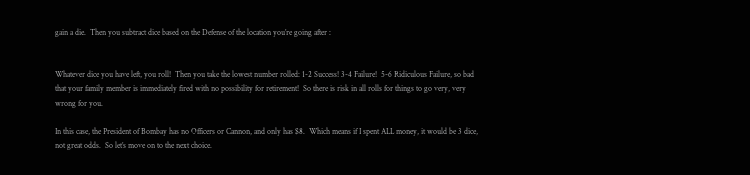gain a die.  Then you subtract dice based on the Defense of the location you’re going after :


Whatever dice you have left, you roll!  Then you take the lowest number rolled: 1-2 Success! 3-4 Failure!  5-6 Ridiculous Failure, so bad that your family member is immediately fired with no possibility for retirement!  So there is risk in all rolls for things to go very, very wrong for you.

In this case, the President of Bombay has no Officers or Cannon, and only has $8.  Which means if I spent ALL money, it would be 3 dice, not great odds.  So let’s move on to the next choice.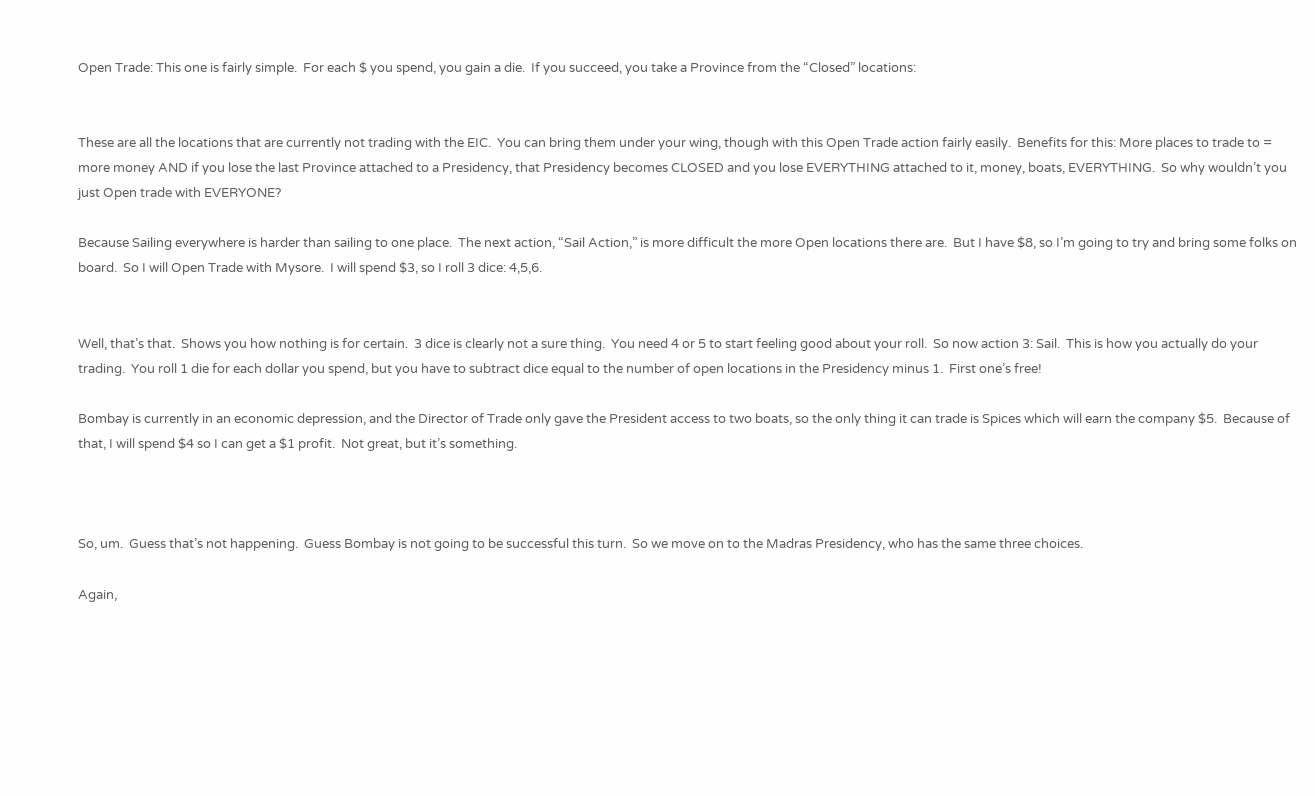Open Trade: This one is fairly simple.  For each $ you spend, you gain a die.  If you succeed, you take a Province from the “Closed” locations:


These are all the locations that are currently not trading with the EIC.  You can bring them under your wing, though with this Open Trade action fairly easily.  Benefits for this: More places to trade to = more money AND if you lose the last Province attached to a Presidency, that Presidency becomes CLOSED and you lose EVERYTHING attached to it, money, boats, EVERYTHING.  So why wouldn’t you just Open trade with EVERYONE?

Because Sailing everywhere is harder than sailing to one place.  The next action, “Sail Action,” is more difficult the more Open locations there are.  But I have $8, so I’m going to try and bring some folks on board.  So I will Open Trade with Mysore.  I will spend $3, so I roll 3 dice: 4,5,6.


Well, that’s that.  Shows you how nothing is for certain.  3 dice is clearly not a sure thing.  You need 4 or 5 to start feeling good about your roll.  So now action 3: Sail.  This is how you actually do your trading.  You roll 1 die for each dollar you spend, but you have to subtract dice equal to the number of open locations in the Presidency minus 1.  First one’s free!

Bombay is currently in an economic depression, and the Director of Trade only gave the President access to two boats, so the only thing it can trade is Spices which will earn the company $5.  Because of that, I will spend $4 so I can get a $1 profit.  Not great, but it’s something.



So, um.  Guess that’s not happening.  Guess Bombay is not going to be successful this turn.  So we move on to the Madras Presidency, who has the same three choices.

Again,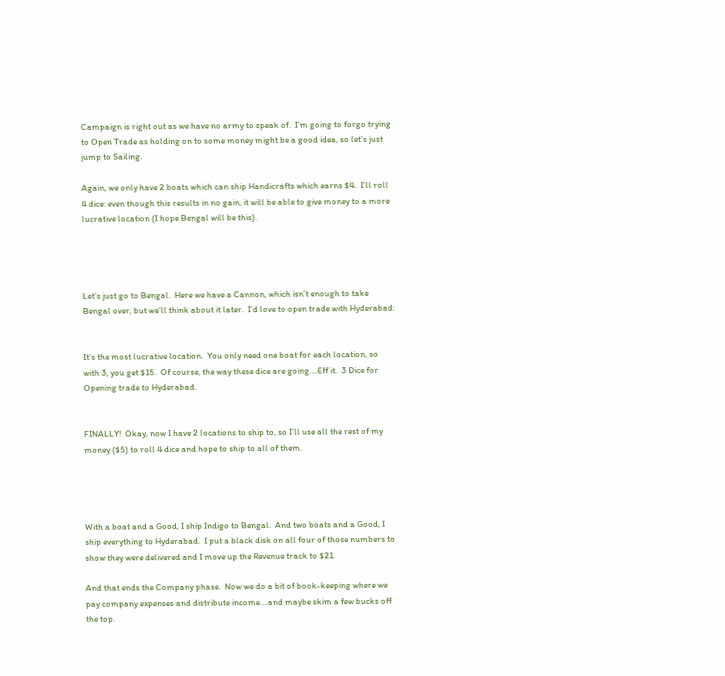Campaign is right out as we have no army to speak of.  I’m going to forgo trying to Open Trade as holding on to some money might be a good idea, so let’s just jump to Sailing.

Again, we only have 2 boats which can ship Handicrafts which earns $4.  I’ll roll 4 dice: even though this results in no gain, it will be able to give money to a more lucrative location (I hope Bengal will be this).




Let’s just go to Bengal.  Here we have a Cannon, which isn’t enough to take Bengal over, but we’ll think about it later.  I’d love to open trade with Hyderabad:


It’s the most lucrative location.  You only need one boat for each location, so with 3, you get $15.  Of course, the way these dice are going….Eff it.  3 Dice for Opening trade to Hyderabad.


FINALLY!  Okay, now I have 2 locations to ship to, so I’ll use all the rest of my money ($5) to roll 4 dice and hope to ship to all of them.




With a boat and a Good, I ship Indigo to Bengal.  And two boats and a Good, I ship everything to Hyderabad.  I put a black disk on all four of those numbers to show they were delivered and I move up the Revenue track to $21.

And that ends the Company phase.  Now we do a bit of book-keeping where we pay company expenses and distribute income….and maybe skim a few bucks off the top.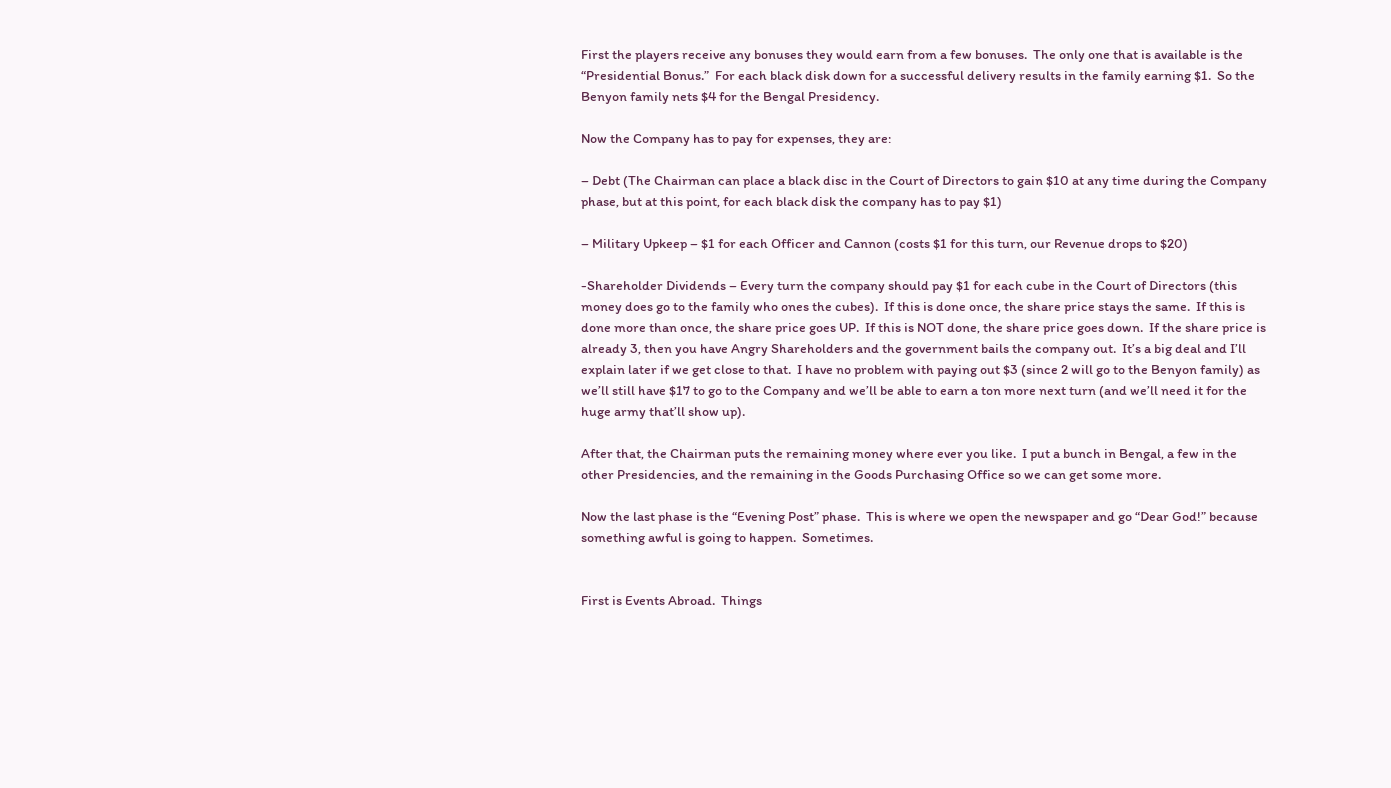First the players receive any bonuses they would earn from a few bonuses.  The only one that is available is the “Presidential Bonus.”  For each black disk down for a successful delivery results in the family earning $1.  So the Benyon family nets $4 for the Bengal Presidency.

Now the Company has to pay for expenses, they are:

– Debt (The Chairman can place a black disc in the Court of Directors to gain $10 at any time during the Company phase, but at this point, for each black disk the company has to pay $1)

– Military Upkeep – $1 for each Officer and Cannon (costs $1 for this turn, our Revenue drops to $20)

-Shareholder Dividends – Every turn the company should pay $1 for each cube in the Court of Directors (this money does go to the family who ones the cubes).  If this is done once, the share price stays the same.  If this is done more than once, the share price goes UP.  If this is NOT done, the share price goes down.  If the share price is already 3, then you have Angry Shareholders and the government bails the company out.  It’s a big deal and I’ll explain later if we get close to that.  I have no problem with paying out $3 (since 2 will go to the Benyon family) as we’ll still have $17 to go to the Company and we’ll be able to earn a ton more next turn (and we’ll need it for the huge army that’ll show up).

After that, the Chairman puts the remaining money where ever you like.  I put a bunch in Bengal, a few in the other Presidencies, and the remaining in the Goods Purchasing Office so we can get some more.

Now the last phase is the “Evening Post” phase.  This is where we open the newspaper and go “Dear God!” because something awful is going to happen.  Sometimes.


First is Events Abroad.  Things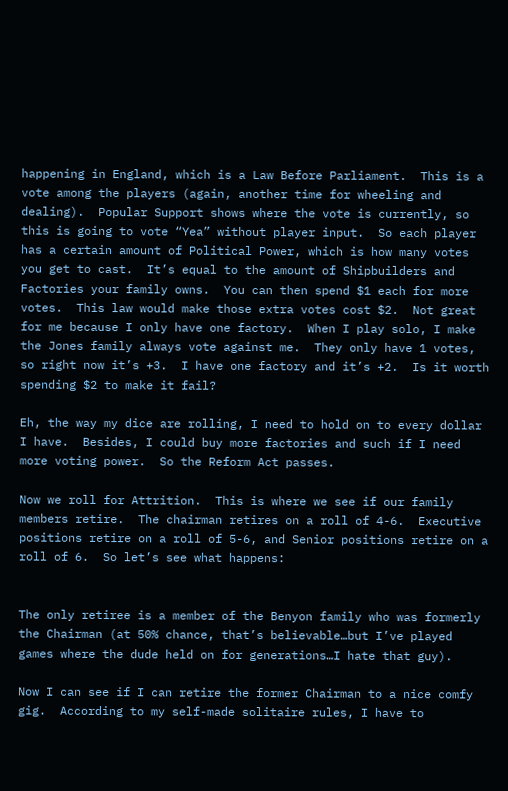happening in England, which is a Law Before Parliament.  This is a vote among the players (again, another time for wheeling and dealing).  Popular Support shows where the vote is currently, so this is going to vote “Yea” without player input.  So each player has a certain amount of Political Power, which is how many votes you get to cast.  It’s equal to the amount of Shipbuilders and Factories your family owns.  You can then spend $1 each for more votes.  This law would make those extra votes cost $2.  Not great for me because I only have one factory.  When I play solo, I make the Jones family always vote against me.  They only have 1 votes, so right now it’s +3.  I have one factory and it’s +2.  Is it worth spending $2 to make it fail?

Eh, the way my dice are rolling, I need to hold on to every dollar I have.  Besides, I could buy more factories and such if I need more voting power.  So the Reform Act passes.

Now we roll for Attrition.  This is where we see if our family members retire.  The chairman retires on a roll of 4-6.  Executive positions retire on a roll of 5-6, and Senior positions retire on a roll of 6.  So let’s see what happens:


The only retiree is a member of the Benyon family who was formerly the Chairman (at 50% chance, that’s believable…but I’ve played games where the dude held on for generations…I hate that guy).

Now I can see if I can retire the former Chairman to a nice comfy gig.  According to my self-made solitaire rules, I have to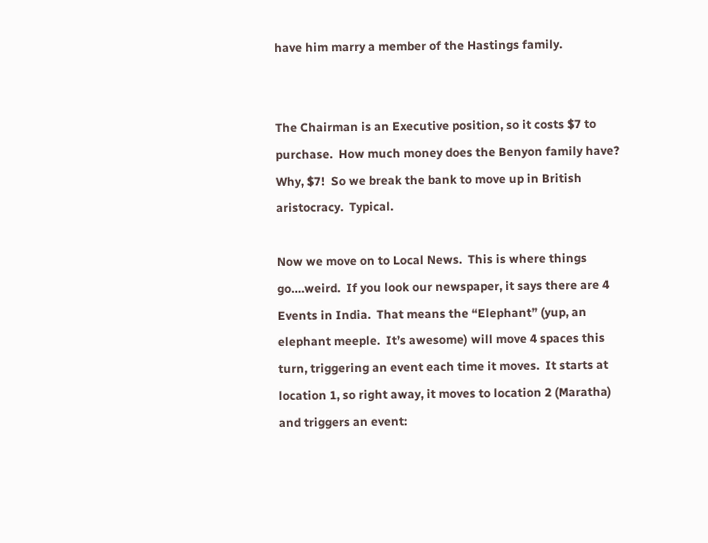have him marry a member of the Hastings family.


The Chairman is an Executive position, so it costs $7 to purchase.  How much money does the Benyon family have?  Why, $7!  So we break the bank to move up in British aristocracy.  Typical.

Now we move on to Local News.  This is where things go….weird.  If you look our newspaper, it says there are 4 Events in India.  That means the “Elephant” (yup, an elephant meeple.  It’s awesome) will move 4 spaces this turn, triggering an event each time it moves.  It starts at location 1, so right away, it moves to location 2 (Maratha) and triggers an event: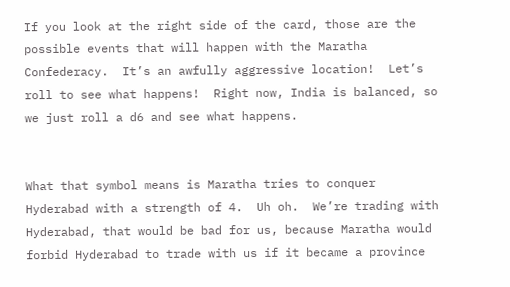If you look at the right side of the card, those are the possible events that will happen with the Maratha Confederacy.  It’s an awfully aggressive location!  Let’s roll to see what happens!  Right now, India is balanced, so we just roll a d6 and see what happens.


What that symbol means is Maratha tries to conquer Hyderabad with a strength of 4.  Uh oh.  We’re trading with Hyderabad, that would be bad for us, because Maratha would forbid Hyderabad to trade with us if it became a province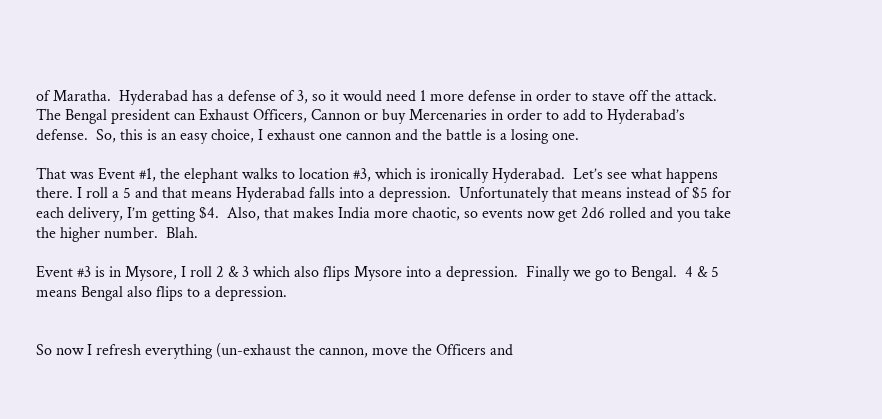of Maratha.  Hyderabad has a defense of 3, so it would need 1 more defense in order to stave off the attack.  The Bengal president can Exhaust Officers, Cannon or buy Mercenaries in order to add to Hyderabad’s defense.  So, this is an easy choice, I exhaust one cannon and the battle is a losing one.

That was Event #1, the elephant walks to location #3, which is ironically Hyderabad.  Let’s see what happens there. I roll a 5 and that means Hyderabad falls into a depression.  Unfortunately that means instead of $5 for each delivery, I’m getting $4.  Also, that makes India more chaotic, so events now get 2d6 rolled and you take the higher number.  Blah.

Event #3 is in Mysore, I roll 2 & 3 which also flips Mysore into a depression.  Finally we go to Bengal.  4 & 5 means Bengal also flips to a depression.


So now I refresh everything (un-exhaust the cannon, move the Officers and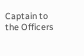Captain to the Officers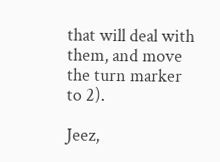that will deal with them, and move the turn marker to 2).

Jeez,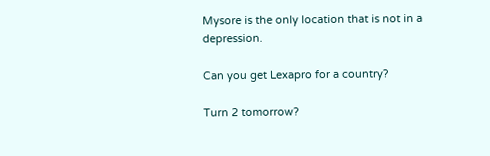Mysore is the only location that is not in a depression.

Can you get Lexapro for a country?

Turn 2 tomorrow?